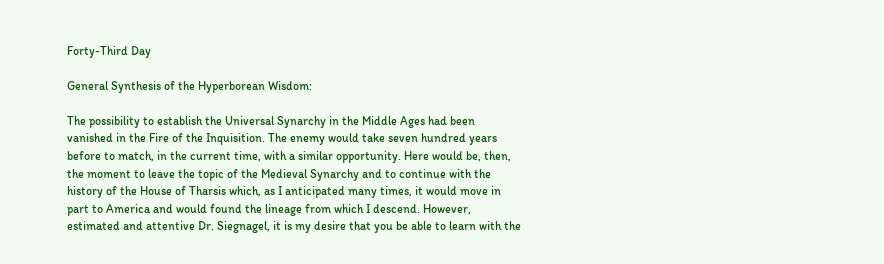Forty-Third Day

General Synthesis of the Hyperborean Wisdom:

The possibility to establish the Universal Synarchy in the Middle Ages had been
vanished in the Fire of the Inquisition. The enemy would take seven hundred years
before to match, in the current time, with a similar opportunity. Here would be, then,
the moment to leave the topic of the Medieval Synarchy and to continue with the
history of the House of Tharsis which, as I anticipated many times, it would move in
part to America and would found the lineage from which I descend. However,
estimated and attentive Dr. Siegnagel, it is my desire that you be able to learn with the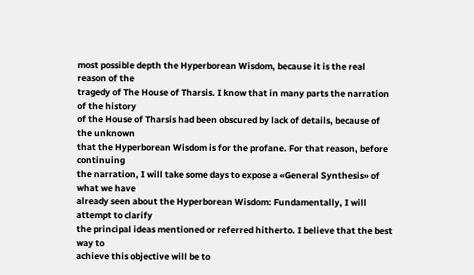most possible depth the Hyperborean Wisdom, because it is the real reason of the
tragedy of The House of Tharsis. I know that in many parts the narration of the history
of the House of Tharsis had been obscured by lack of details, because of the unknown
that the Hyperborean Wisdom is for the profane. For that reason, before continuing
the narration, I will take some days to expose a «General Synthesis» of what we have
already seen about the Hyperborean Wisdom: Fundamentally, I will attempt to clarify
the principal ideas mentioned or referred hitherto. I believe that the best way to
achieve this objective will be to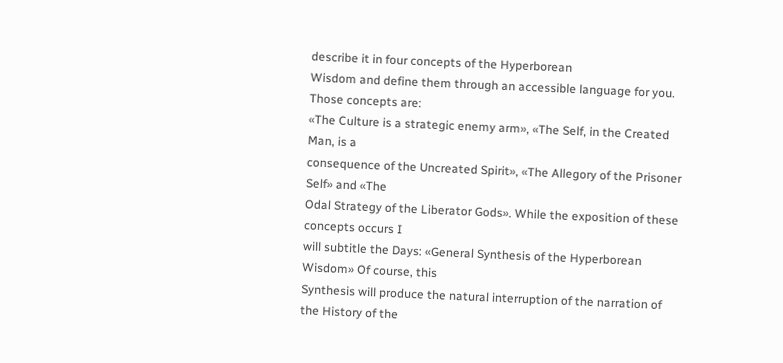describe it in four concepts of the Hyperborean
Wisdom and define them through an accessible language for you. Those concepts are:
«The Culture is a strategic enemy arm», «The Self, in the Created Man, is a
consequence of the Uncreated Spirit», «The Allegory of the Prisoner Self» and «The
Odal Strategy of the Liberator Gods». While the exposition of these concepts occurs I
will subtitle the Days: «General Synthesis of the Hyperborean Wisdom» Of course, this
Synthesis will produce the natural interruption of the narration of the History of the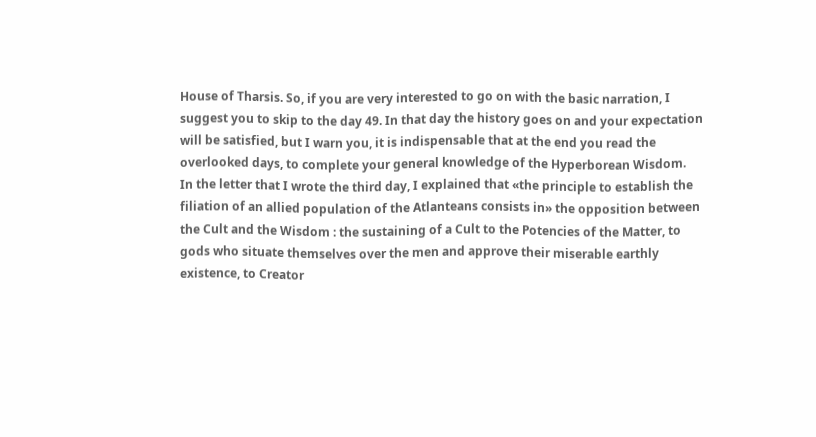House of Tharsis. So, if you are very interested to go on with the basic narration, I
suggest you to skip to the day 49. In that day the history goes on and your expectation
will be satisfied, but I warn you, it is indispensable that at the end you read the
overlooked days, to complete your general knowledge of the Hyperborean Wisdom.
In the letter that I wrote the third day, I explained that «the principle to establish the
filiation of an allied population of the Atlanteans consists in» the opposition between
the Cult and the Wisdom : the sustaining of a Cult to the Potencies of the Matter, to
gods who situate themselves over the men and approve their miserable earthly
existence, to Creator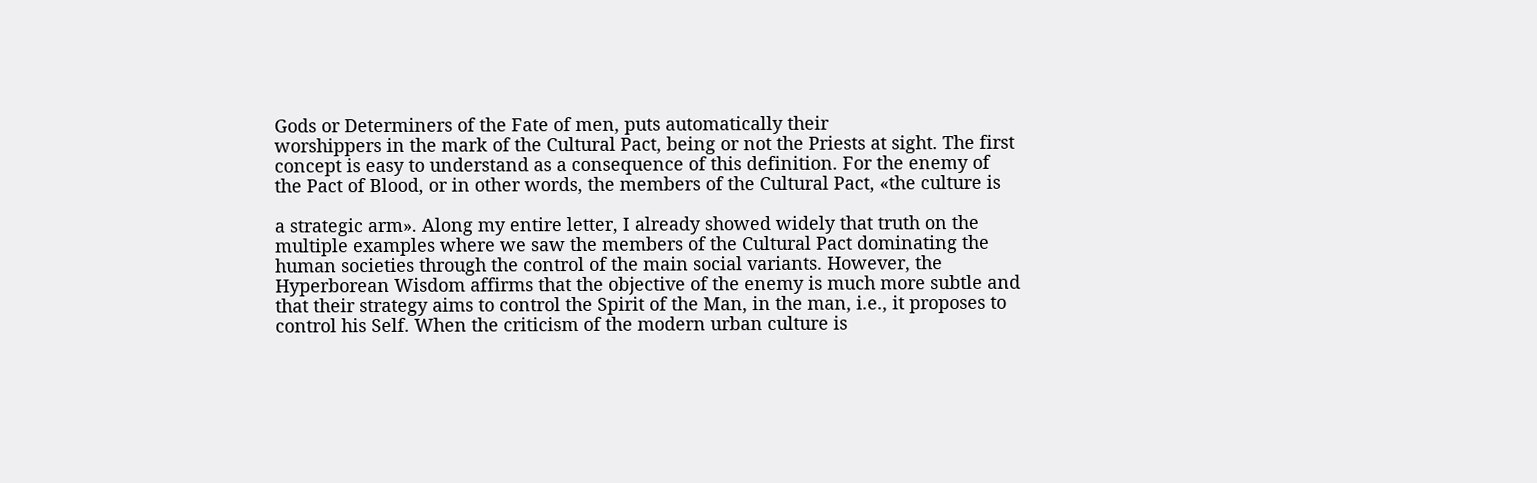Gods or Determiners of the Fate of men, puts automatically their
worshippers in the mark of the Cultural Pact, being or not the Priests at sight. The first
concept is easy to understand as a consequence of this definition. For the enemy of
the Pact of Blood, or in other words, the members of the Cultural Pact, «the culture is

a strategic arm». Along my entire letter, I already showed widely that truth on the
multiple examples where we saw the members of the Cultural Pact dominating the
human societies through the control of the main social variants. However, the
Hyperborean Wisdom affirms that the objective of the enemy is much more subtle and
that their strategy aims to control the Spirit of the Man, in the man, i.e., it proposes to
control his Self. When the criticism of the modern urban culture is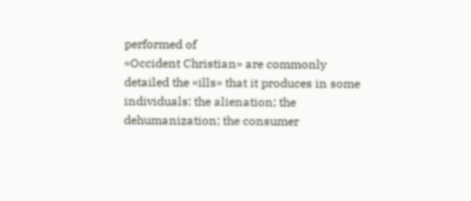performed of
«Occident Christian» are commonly detailed the «ills» that it produces in some
individuals: the alienation; the dehumanization; the consumer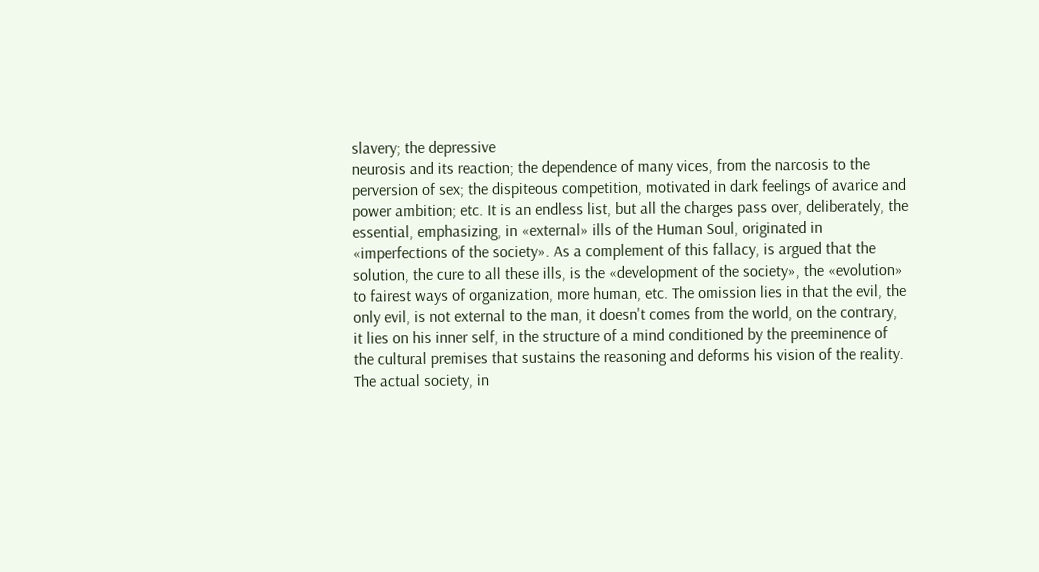slavery; the depressive
neurosis and its reaction; the dependence of many vices, from the narcosis to the
perversion of sex; the dispiteous competition, motivated in dark feelings of avarice and
power ambition; etc. It is an endless list, but all the charges pass over, deliberately, the
essential, emphasizing, in «external» ills of the Human Soul, originated in
«imperfections of the society». As a complement of this fallacy, is argued that the
solution, the cure to all these ills, is the «development of the society», the «evolution»
to fairest ways of organization, more human, etc. The omission lies in that the evil, the
only evil, is not external to the man, it doesn't comes from the world, on the contrary,
it lies on his inner self, in the structure of a mind conditioned by the preeminence of
the cultural premises that sustains the reasoning and deforms his vision of the reality.
The actual society, in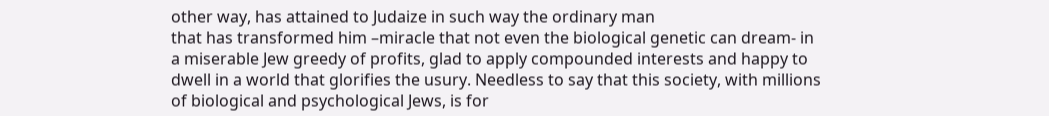other way, has attained to Judaize in such way the ordinary man
that has transformed him –miracle that not even the biological genetic can dream- in
a miserable Jew greedy of profits, glad to apply compounded interests and happy to
dwell in a world that glorifies the usury. Needless to say that this society, with millions
of biological and psychological Jews, is for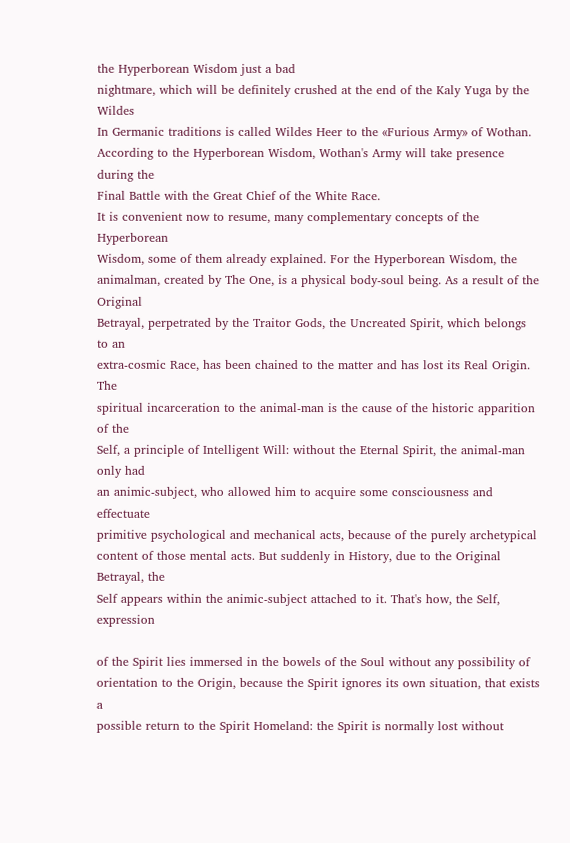the Hyperborean Wisdom just a bad
nightmare, which will be definitely crushed at the end of the Kaly Yuga by the Wildes
In Germanic traditions is called Wildes Heer to the «Furious Army» of Wothan.
According to the Hyperborean Wisdom, Wothan's Army will take presence during the
Final Battle with the Great Chief of the White Race.
It is convenient now to resume, many complementary concepts of the Hyperborean
Wisdom, some of them already explained. For the Hyperborean Wisdom, the animalman, created by The One, is a physical body-soul being. As a result of the Original
Betrayal, perpetrated by the Traitor Gods, the Uncreated Spirit, which belongs to an
extra-cosmic Race, has been chained to the matter and has lost its Real Origin. The
spiritual incarceration to the animal-man is the cause of the historic apparition of the
Self, a principle of Intelligent Will: without the Eternal Spirit, the animal-man only had
an animic-subject, who allowed him to acquire some consciousness and effectuate
primitive psychological and mechanical acts, because of the purely archetypical
content of those mental acts. But suddenly in History, due to the Original Betrayal, the
Self appears within the animic-subject attached to it. That's how, the Self, expression

of the Spirit lies immersed in the bowels of the Soul without any possibility of
orientation to the Origin, because the Spirit ignores its own situation, that exists a
possible return to the Spirit Homeland: the Spirit is normally lost without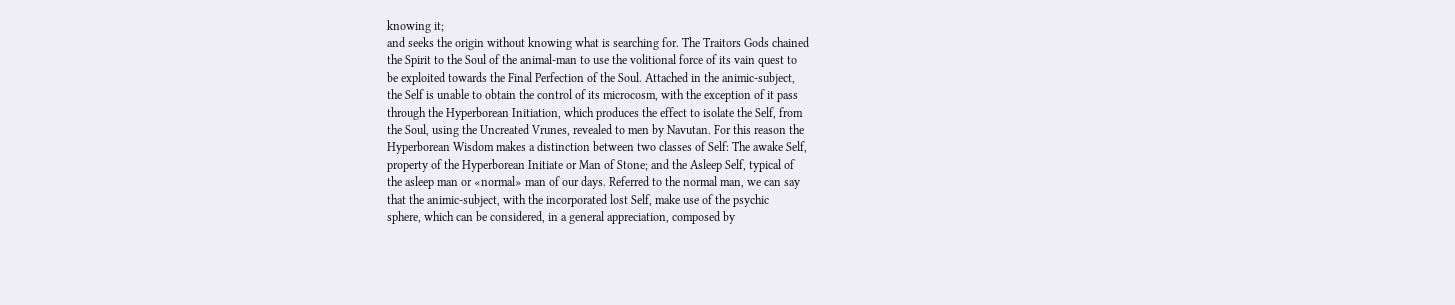knowing it;
and seeks the origin without knowing what is searching for. The Traitors Gods chained
the Spirit to the Soul of the animal-man to use the volitional force of its vain quest to
be exploited towards the Final Perfection of the Soul. Attached in the animic-subject,
the Self is unable to obtain the control of its microcosm, with the exception of it pass
through the Hyperborean Initiation, which produces the effect to isolate the Self, from
the Soul, using the Uncreated Vrunes, revealed to men by Navutan. For this reason the
Hyperborean Wisdom makes a distinction between two classes of Self: The awake Self,
property of the Hyperborean Initiate or Man of Stone; and the Asleep Self, typical of
the asleep man or «normal» man of our days. Referred to the normal man, we can say
that the animic-subject, with the incorporated lost Self, make use of the psychic
sphere, which can be considered, in a general appreciation, composed by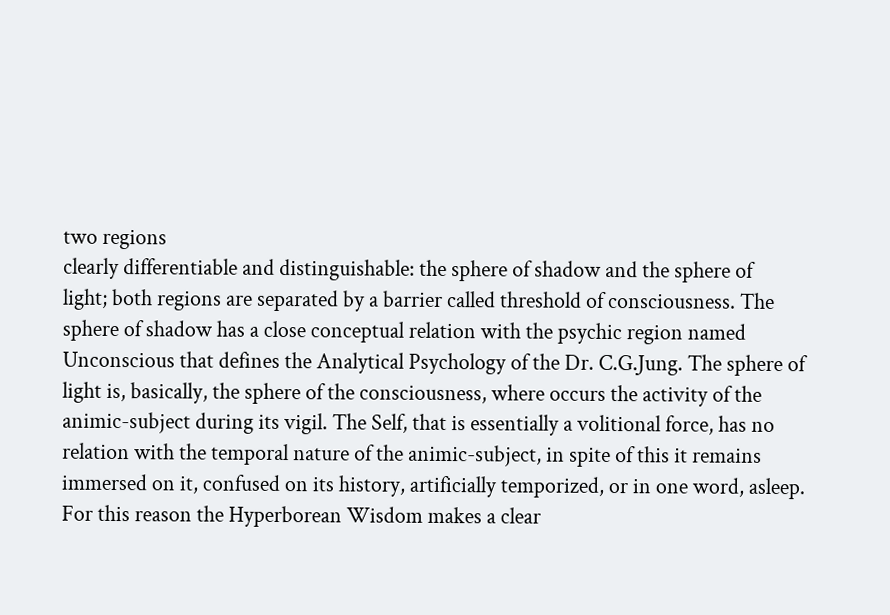two regions
clearly differentiable and distinguishable: the sphere of shadow and the sphere of
light; both regions are separated by a barrier called threshold of consciousness. The
sphere of shadow has a close conceptual relation with the psychic region named
Unconscious that defines the Analytical Psychology of the Dr. C.G.Jung. The sphere of
light is, basically, the sphere of the consciousness, where occurs the activity of the
animic-subject during its vigil. The Self, that is essentially a volitional force, has no
relation with the temporal nature of the animic-subject, in spite of this it remains
immersed on it, confused on its history, artificially temporized, or in one word, asleep.
For this reason the Hyperborean Wisdom makes a clear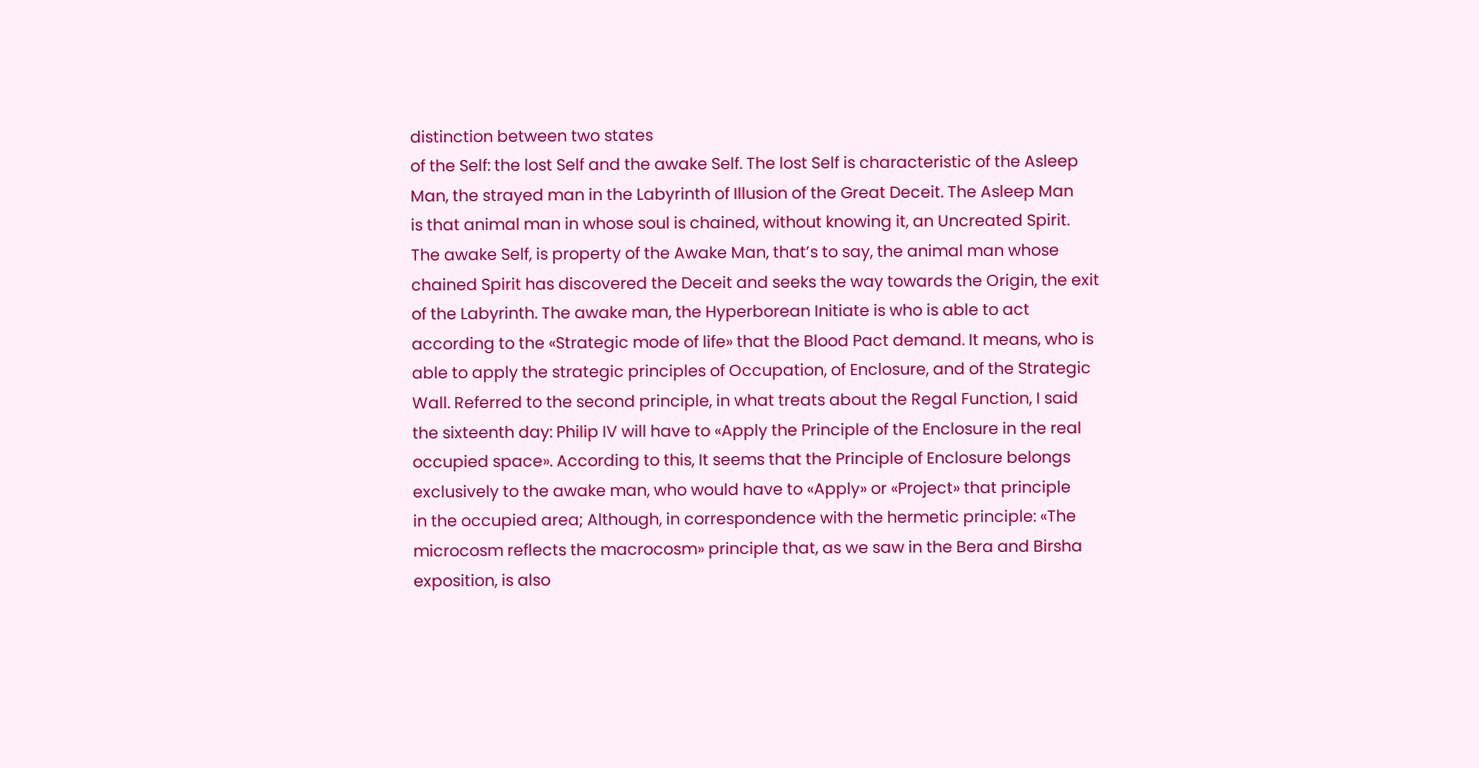distinction between two states
of the Self: the lost Self and the awake Self. The lost Self is characteristic of the Asleep
Man, the strayed man in the Labyrinth of Illusion of the Great Deceit. The Asleep Man
is that animal man in whose soul is chained, without knowing it, an Uncreated Spirit.
The awake Self, is property of the Awake Man, that’s to say, the animal man whose
chained Spirit has discovered the Deceit and seeks the way towards the Origin, the exit
of the Labyrinth. The awake man, the Hyperborean Initiate is who is able to act
according to the «Strategic mode of life» that the Blood Pact demand. It means, who is
able to apply the strategic principles of Occupation, of Enclosure, and of the Strategic
Wall. Referred to the second principle, in what treats about the Regal Function, I said
the sixteenth day: Philip IV will have to «Apply the Principle of the Enclosure in the real
occupied space». According to this, It seems that the Principle of Enclosure belongs
exclusively to the awake man, who would have to «Apply» or «Project» that principle
in the occupied area; Although, in correspondence with the hermetic principle: «The
microcosm reflects the macrocosm» principle that, as we saw in the Bera and Birsha
exposition, is also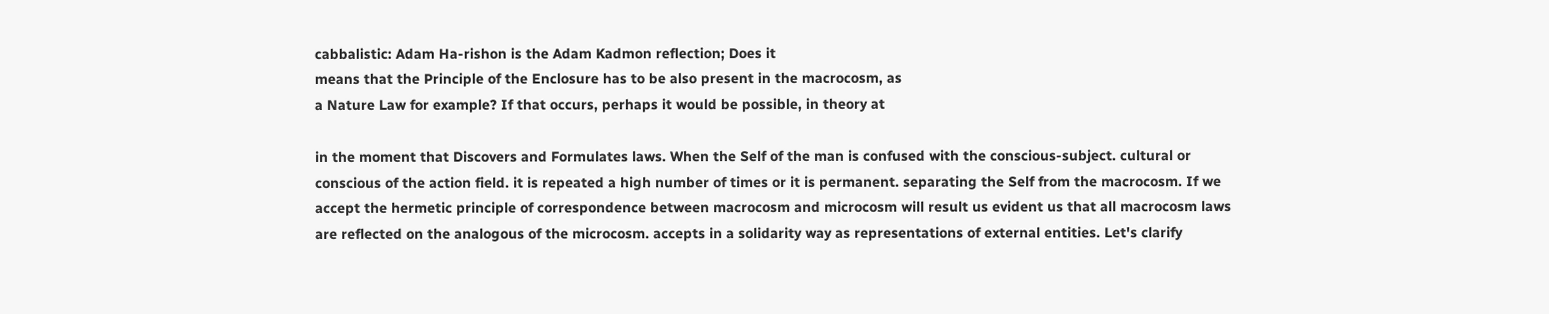cabbalistic: Adam Ha-rishon is the Adam Kadmon reflection; Does it
means that the Principle of the Enclosure has to be also present in the macrocosm, as
a Nature Law for example? If that occurs, perhaps it would be possible, in theory at

in the moment that Discovers and Formulates laws. When the Self of the man is confused with the conscious-subject. cultural or conscious of the action field. it is repeated a high number of times or it is permanent. separating the Self from the macrocosm. If we accept the hermetic principle of correspondence between macrocosm and microcosm will result us evident us that all macrocosm laws are reflected on the analogous of the microcosm. accepts in a solidarity way as representations of external entities. Let's clarify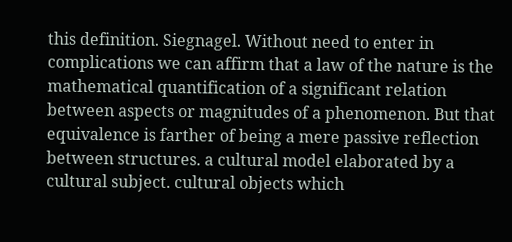this definition. Siegnagel. Without need to enter in complications we can affirm that a law of the nature is the mathematical quantification of a significant relation between aspects or magnitudes of a phenomenon. But that equivalence is farther of being a mere passive reflection between structures. a cultural model elaborated by a cultural subject. cultural objects which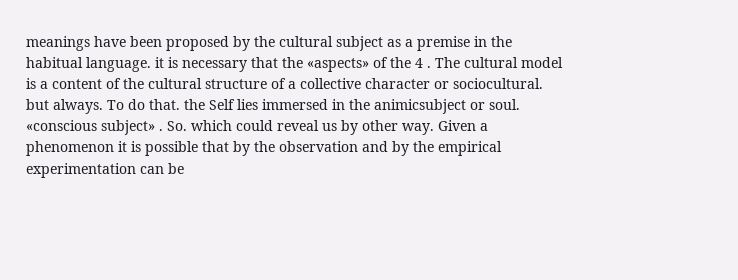meanings have been proposed by the cultural subject as a premise in the habitual language. it is necessary that the «aspects» of the 4 . The cultural model is a content of the cultural structure of a collective character or sociocultural. but always. To do that. the Self lies immersed in the animicsubject or soul. «conscious subject» . So. which could reveal us by other way. Given a phenomenon it is possible that by the observation and by the empirical experimentation can be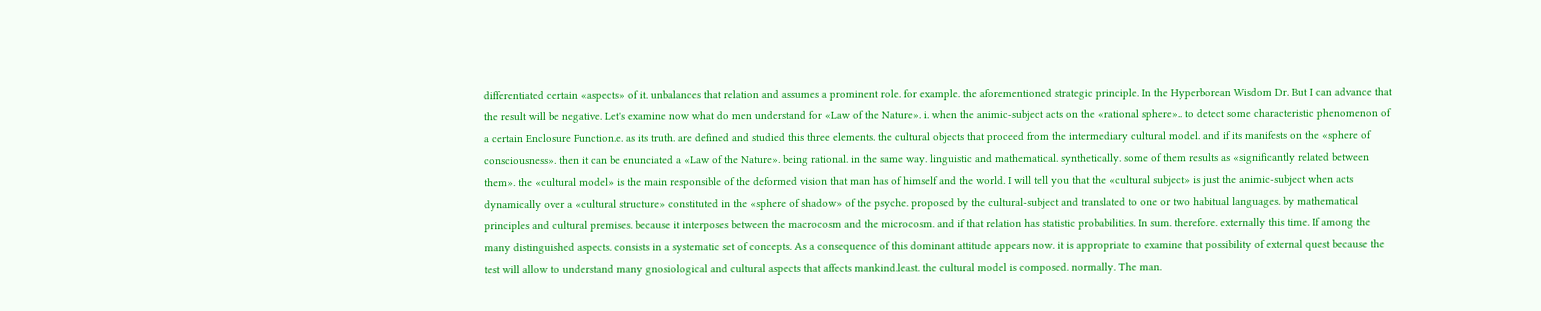differentiated certain «aspects» of it. unbalances that relation and assumes a prominent role. for example. the aforementioned strategic principle. In the Hyperborean Wisdom Dr. But I can advance that the result will be negative. Let's examine now what do men understand for «Law of the Nature». i. when the animic-subject acts on the «rational sphere».. to detect some characteristic phenomenon of a certain Enclosure Function.e. as its truth. are defined and studied this three elements. the cultural objects that proceed from the intermediary cultural model. and if its manifests on the «sphere of consciousness». then it can be enunciated a «Law of the Nature». being rational. in the same way. linguistic and mathematical. synthetically. some of them results as «significantly related between them». the «cultural model» is the main responsible of the deformed vision that man has of himself and the world. I will tell you that the «cultural subject» is just the animic-subject when acts dynamically over a «cultural structure» constituted in the «sphere of shadow» of the psyche. proposed by the cultural-subject and translated to one or two habitual languages. by mathematical principles and cultural premises. because it interposes between the macrocosm and the microcosm. and if that relation has statistic probabilities. In sum. therefore. externally this time. If among the many distinguished aspects. consists in a systematic set of concepts. As a consequence of this dominant attitude appears now. it is appropriate to examine that possibility of external quest because the test will allow to understand many gnosiological and cultural aspects that affects mankind.least. the cultural model is composed. normally. The man.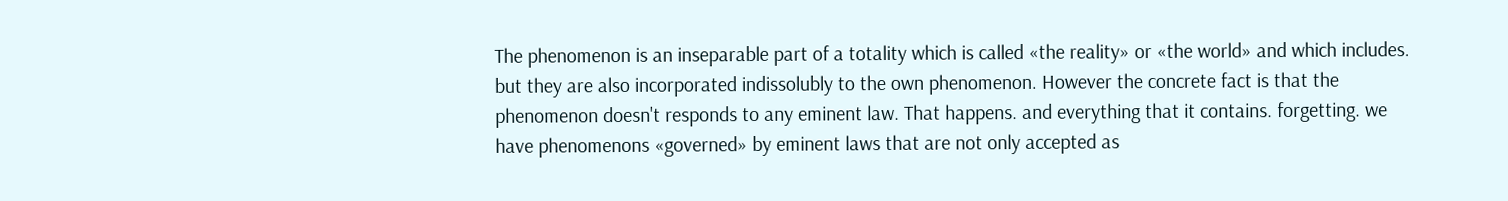The phenomenon is an inseparable part of a totality which is called «the reality» or «the world» and which includes. but they are also incorporated indissolubly to the own phenomenon. However the concrete fact is that the phenomenon doesn't responds to any eminent law. That happens. and everything that it contains. forgetting. we have phenomenons «governed» by eminent laws that are not only accepted as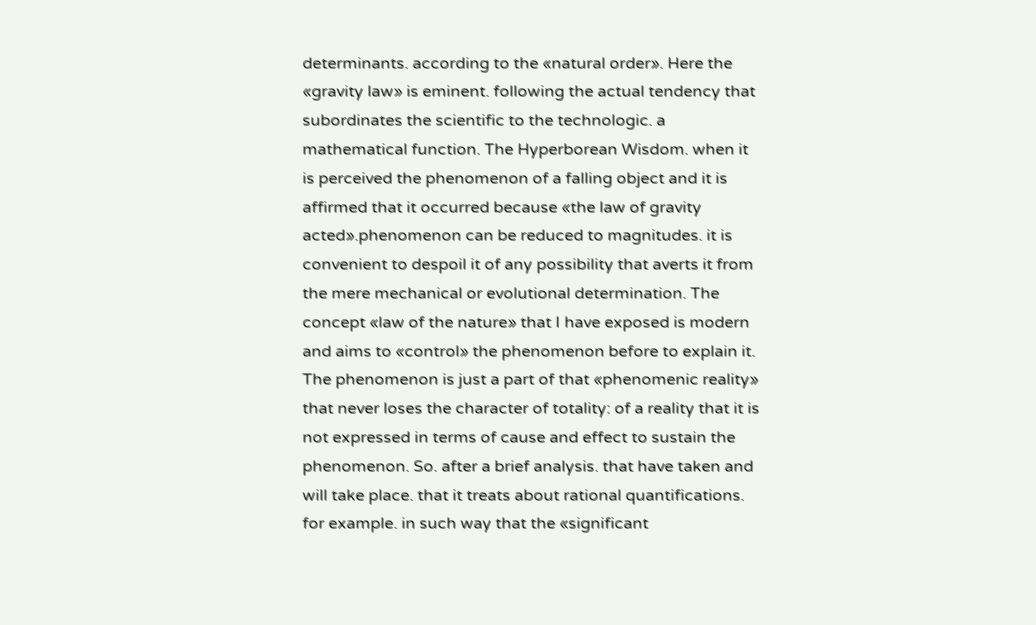determinants. according to the «natural order». Here the «gravity law» is eminent. following the actual tendency that subordinates the scientific to the technologic. a mathematical function. The Hyperborean Wisdom. when it is perceived the phenomenon of a falling object and it is affirmed that it occurred because «the law of gravity acted».phenomenon can be reduced to magnitudes. it is convenient to despoil it of any possibility that averts it from the mere mechanical or evolutional determination. The concept «law of the nature» that I have exposed is modern and aims to «control» the phenomenon before to explain it. The phenomenon is just a part of that «phenomenic reality» that never loses the character of totality: of a reality that it is not expressed in terms of cause and effect to sustain the phenomenon. So. after a brief analysis. that have taken and will take place. that it treats about rational quantifications. for example. in such way that the «significant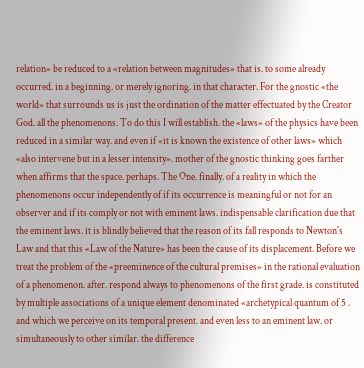relation» be reduced to a «relation between magnitudes» that is. to some already occurred. in a beginning. or merely ignoring. in that character. For the gnostic «the world» that surrounds us is just the ordination of the matter effectuated by the Creator God. all the phenomenons. To do this I will establish. the «laws» of the physics have been reduced in a similar way. and even if «it is known the existence of other laws» which «also intervene but in a lesser intensity». mother of the gnostic thinking goes farther when affirms that the space. perhaps. The One. finally. of a reality in which the phenomenons occur independently of if its occurrence is meaningful or not for an observer and if its comply or not with eminent laws. indispensable clarification due that the eminent laws. it is blindly believed that the reason of its fall responds to Newton's Law and that this «Law of the Nature» has been the cause of its displacement. Before we treat the problem of the «preeminence of the cultural premises» in the rational evaluation of a phenomenon. after. respond always to phenomenons of the first grade. is constituted by multiple associations of a unique element denominated «archetypical quantum of 5 . and which we perceive on its temporal present. and even less to an eminent law. or simultaneously to other similar. the difference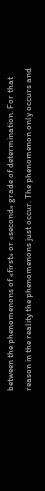between the phenomenons of «first» or «second» grade of determination. For that reason in the reality the phenomenons just occur. The phenomenon only occurs and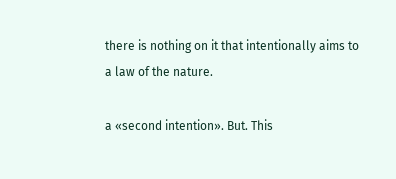there is nothing on it that intentionally aims to a law of the nature.

a «second intention». But. This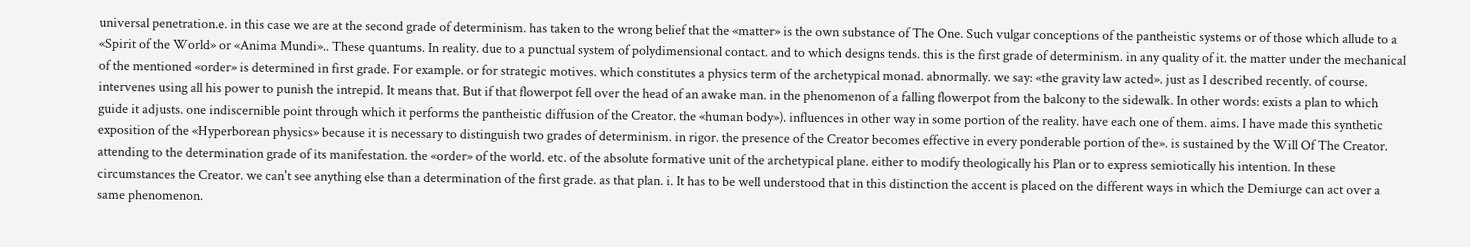universal penetration.e. in this case we are at the second grade of determinism. has taken to the wrong belief that the «matter» is the own substance of The One. Such vulgar conceptions of the pantheistic systems or of those which allude to a «Spirit of the World» or «Anima Mundi».. These quantums. In reality. due to a punctual system of polydimensional contact. and to which designs tends. this is the first grade of determinism. in any quality of it. the matter under the mechanical of the mentioned «order» is determined in first grade. For example. or for strategic motives. which constitutes a physics term of the archetypical monad. abnormally. we say: «the gravity law acted». just as I described recently. of course. intervenes using all his power to punish the intrepid. It means that. But if that flowerpot fell over the head of an awake man. in the phenomenon of a falling flowerpot from the balcony to the sidewalk. In other words: exists a plan to which guide it adjusts. one indiscernible point through which it performs the pantheistic diffusion of the Creator. the «human body»). influences in other way in some portion of the reality. have each one of them. aims. I have made this synthetic exposition of the «Hyperborean physics» because it is necessary to distinguish two grades of determinism. in rigor. the presence of the Creator becomes effective in every ponderable portion of the». is sustained by the Will Of The Creator. attending to the determination grade of its manifestation. the «order» of the world. etc. of the absolute formative unit of the archetypical plane. either to modify theologically his Plan or to express semiotically his intention. In these circumstances the Creator. we can't see anything else than a determination of the first grade. as that plan. i. It has to be well understood that in this distinction the accent is placed on the different ways in which the Demiurge can act over a same phenomenon.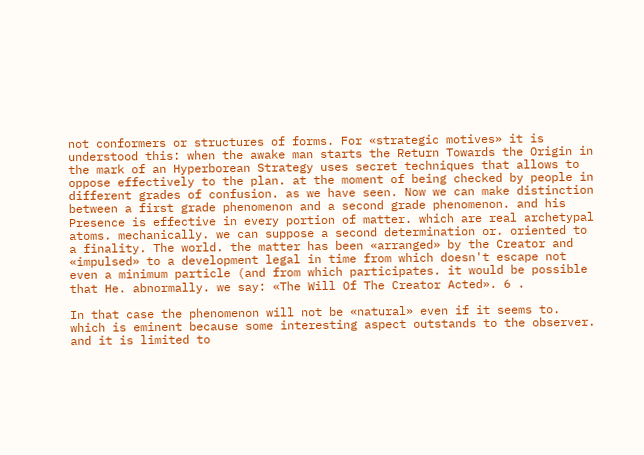not conformers or structures of forms. For «strategic motives» it is understood this: when the awake man starts the Return Towards the Origin in the mark of an Hyperborean Strategy uses secret techniques that allows to oppose effectively to the plan. at the moment of being checked by people in different grades of confusion. as we have seen. Now we can make distinction between a first grade phenomenon and a second grade phenomenon. and his Presence is effective in every portion of matter. which are real archetypal atoms. mechanically. we can suppose a second determination or. oriented to a finality. The world. the matter has been «arranged» by the Creator and «impulsed» to a development legal in time from which doesn't escape not even a minimum particle (and from which participates. it would be possible that He. abnormally. we say: «The Will Of The Creator Acted». 6 .

In that case the phenomenon will not be «natural» even if it seems to. which is eminent because some interesting aspect outstands to the observer. and it is limited to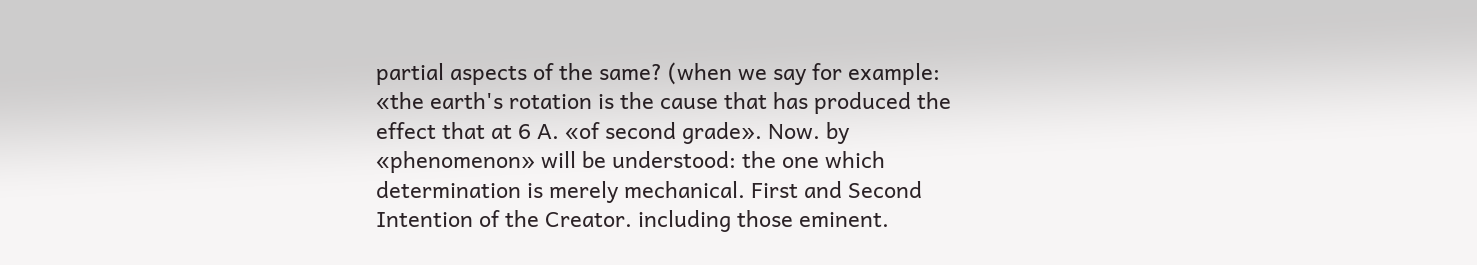partial aspects of the same? (when we say for example: «the earth's rotation is the cause that has produced the effect that at 6 A. «of second grade». Now. by «phenomenon» will be understood: the one which determination is merely mechanical. First and Second Intention of the Creator. including those eminent.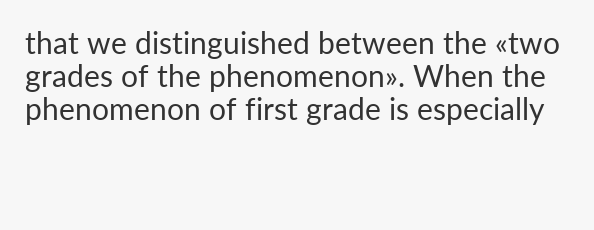that we distinguished between the «two grades of the phenomenon». When the phenomenon of first grade is especially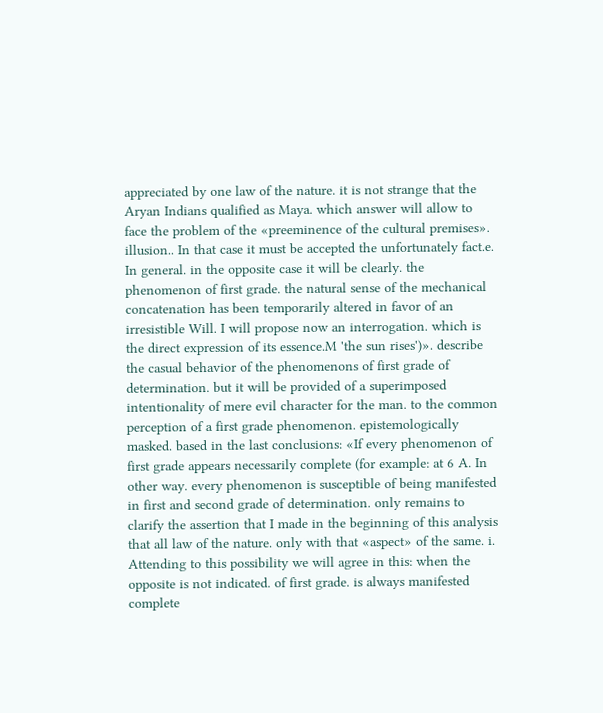appreciated by one law of the nature. it is not strange that the Aryan Indians qualified as Maya. which answer will allow to face the problem of the «preeminence of the cultural premises». illusion.. In that case it must be accepted the unfortunately fact.e. In general. in the opposite case it will be clearly. the phenomenon of first grade. the natural sense of the mechanical concatenation has been temporarily altered in favor of an irresistible Will. I will propose now an interrogation. which is the direct expression of its essence.M 'the sun rises')». describe the casual behavior of the phenomenons of first grade of determination. but it will be provided of a superimposed intentionality of mere evil character for the man. to the common perception of a first grade phenomenon. epistemologically masked. based in the last conclusions: «If every phenomenon of first grade appears necessarily complete (for example: at 6 A. In other way. every phenomenon is susceptible of being manifested in first and second grade of determination. only remains to clarify the assertion that I made in the beginning of this analysis that all law of the nature. only with that «aspect» of the same. i. Attending to this possibility we will agree in this: when the opposite is not indicated. of first grade. is always manifested complete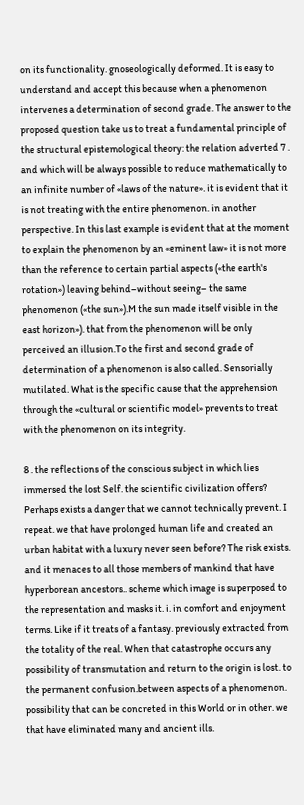on its functionality. gnoseologically deformed. It is easy to understand and accept this because when a phenomenon intervenes a determination of second grade. The answer to the proposed question take us to treat a fundamental principle of the structural epistemological theory: the relation adverted 7 . and which will be always possible to reduce mathematically to an infinite number of «laws of the nature». it is evident that it is not treating with the entire phenomenon. in another perspective. In this last example is evident that at the moment to explain the phenomenon by an «eminent law» it is not more than the reference to certain partial aspects («the earth's rotation») leaving behind–without seeing– the same phenomenon («the sun»).M the sun made itself visible in the east horizon»). that from the phenomenon will be only perceived an illusion.To the first and second grade of determination of a phenomenon is also called. Sensorially mutilated. What is the specific cause that the apprehension through the «cultural or scientific model» prevents to treat with the phenomenon on its integrity.

8 . the reflections of the conscious subject in which lies immersed the lost Self. the scientific civilization offers? Perhaps exists a danger that we cannot technically prevent. I repeat. we that have prolonged human life and created an urban habitat with a luxury never seen before? The risk exists. and it menaces to all those members of mankind that have hyperborean ancestors.. scheme which image is superposed to the representation and masks it. i. in comfort and enjoyment terms. Like if it treats of a fantasy. previously extracted from the totality of the real. When that catastrophe occurs any possibility of transmutation and return to the origin is lost. to the permanent confusion.between aspects of a phenomenon. possibility that can be concreted in this World or in other. we that have eliminated many and ancient ills.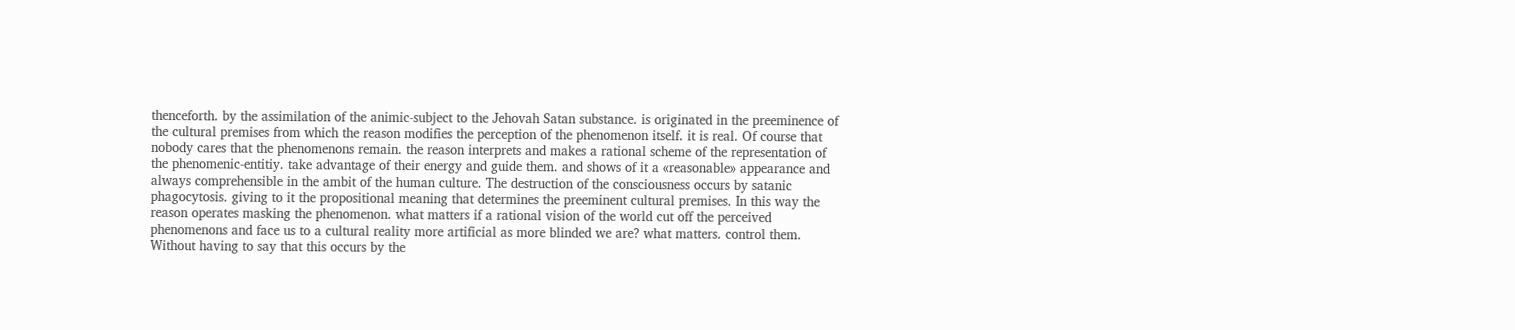thenceforth. by the assimilation of the animic-subject to the Jehovah Satan substance. is originated in the preeminence of the cultural premises from which the reason modifies the perception of the phenomenon itself. it is real. Of course that nobody cares that the phenomenons remain. the reason interprets and makes a rational scheme of the representation of the phenomenic-entitiy. take advantage of their energy and guide them. and shows of it a «reasonable» appearance and always comprehensible in the ambit of the human culture. The destruction of the consciousness occurs by satanic phagocytosis. giving to it the propositional meaning that determines the preeminent cultural premises. In this way the reason operates masking the phenomenon. what matters if a rational vision of the world cut off the perceived phenomenons and face us to a cultural reality more artificial as more blinded we are? what matters. control them. Without having to say that this occurs by the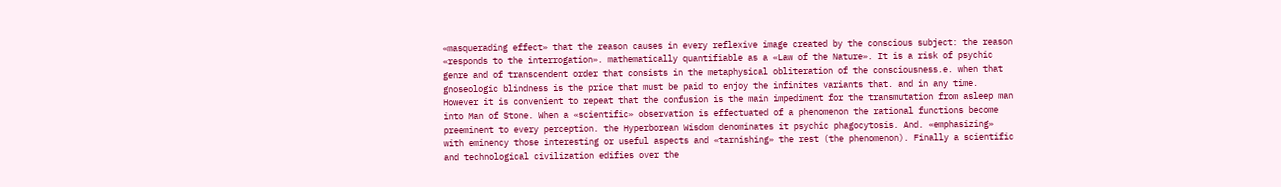«masquerading effect» that the reason causes in every reflexive image created by the conscious subject: the reason «responds to the interrogation». mathematically quantifiable as a «Law of the Nature». It is a risk of psychic genre and of transcendent order that consists in the metaphysical obliteration of the consciousness.e. when that gnoseologic blindness is the price that must be paid to enjoy the infinites variants that. and in any time. However it is convenient to repeat that the confusion is the main impediment for the transmutation from asleep man into Man of Stone. When a «scientific» observation is effectuated of a phenomenon the rational functions become preeminent to every perception. the Hyperborean Wisdom denominates it psychic phagocytosis. And. «emphasizing» with eminency those interesting or useful aspects and «tarnishing» the rest (the phenomenon). Finally a scientific and technological civilization edifies over the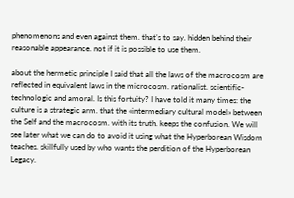phenomenons and even against them. that’s to say. hidden behind their reasonable appearance. not if it is possible to use them.

about the hermetic principle I said that all the laws of the macrocosm are reflected in equivalent laws in the microcosm. rationalist. scientific-technologic and amoral. Is this fortuity? I have told it many times: the culture is a strategic arm. that the «intermediary cultural model» between the Self and the macrocosm. with its truth. keeps the confusion. We will see later what we can do to avoid it using what the Hyperborean Wisdom teaches. skillfully used by who wants the perdition of the Hyperborean Legacy.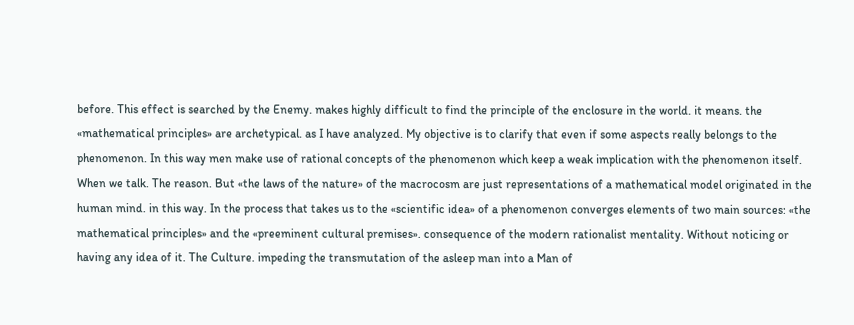before. This effect is searched by the Enemy. makes highly difficult to find the principle of the enclosure in the world. it means. the «mathematical principles» are archetypical. as I have analyzed. My objective is to clarify that even if some aspects really belongs to the phenomenon. In this way men make use of rational concepts of the phenomenon which keep a weak implication with the phenomenon itself. When we talk. The reason. But «the laws of the nature» of the macrocosm are just representations of a mathematical model originated in the human mind. in this way. In the process that takes us to the «scientific idea» of a phenomenon converges elements of two main sources: «the mathematical principles» and the «preeminent cultural premises». consequence of the modern rationalist mentality. Without noticing or having any idea of it. The Culture. impeding the transmutation of the asleep man into a Man of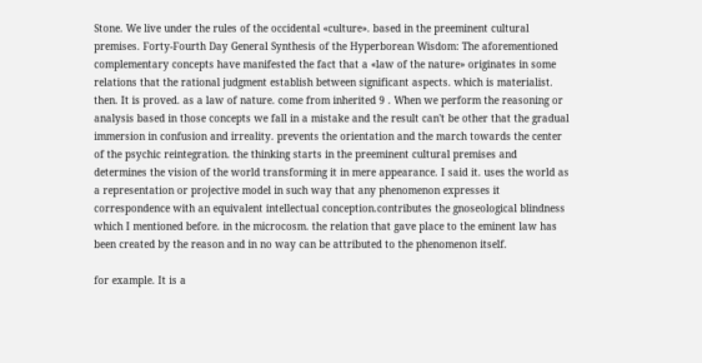Stone. We live under the rules of the occidental «culture». based in the preeminent cultural premises. Forty-Fourth Day General Synthesis of the Hyperborean Wisdom: The aforementioned complementary concepts have manifested the fact that a «law of the nature» originates in some relations that the rational judgment establish between significant aspects. which is materialist. then. It is proved. as a law of nature. come from inherited 9 . When we perform the reasoning or analysis based in those concepts we fall in a mistake and the result can't be other that the gradual immersion in confusion and irreality. prevents the orientation and the march towards the center of the psychic reintegration. the thinking starts in the preeminent cultural premises and determines the vision of the world transforming it in mere appearance. I said it. uses the world as a representation or projective model in such way that any phenomenon expresses it correspondence with an equivalent intellectual conception.contributes the gnoseological blindness which I mentioned before. in the microcosm. the relation that gave place to the eminent law has been created by the reason and in no way can be attributed to the phenomenon itself.

for example. It is a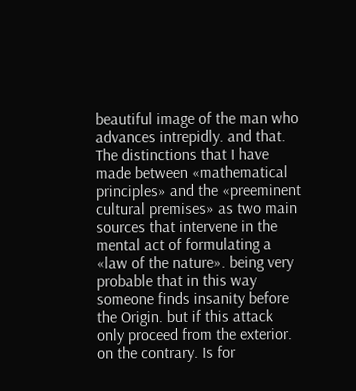beautiful image of the man who advances intrepidly. and that. The distinctions that I have made between «mathematical principles» and the «preeminent cultural premises» as two main sources that intervene in the mental act of formulating a «law of the nature». being very probable that in this way someone finds insanity before the Origin. but if this attack only proceed from the exterior. on the contrary. Is for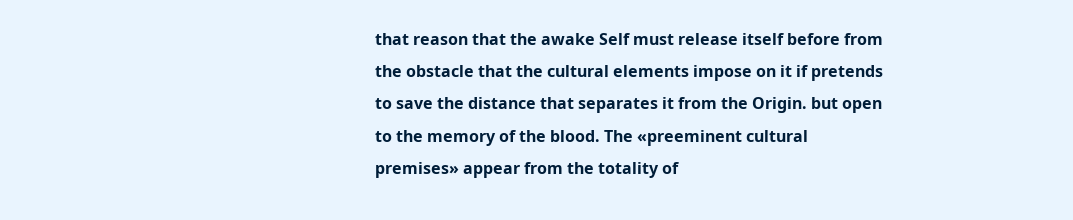that reason that the awake Self must release itself before from the obstacle that the cultural elements impose on it if pretends to save the distance that separates it from the Origin. but open to the memory of the blood. The «preeminent cultural premises» appear from the totality of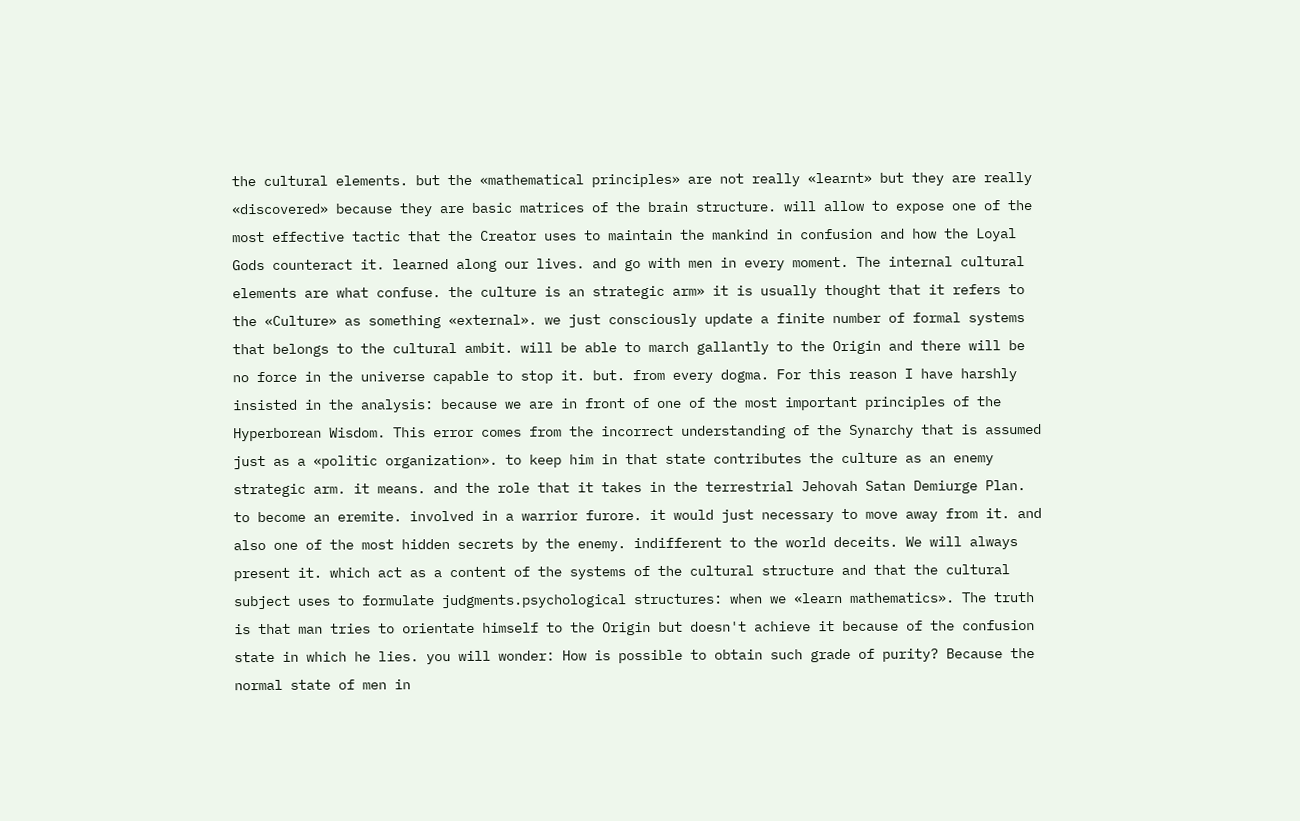the cultural elements. but the «mathematical principles» are not really «learnt» but they are really «discovered» because they are basic matrices of the brain structure. will allow to expose one of the most effective tactic that the Creator uses to maintain the mankind in confusion and how the Loyal Gods counteract it. learned along our lives. and go with men in every moment. The internal cultural elements are what confuse. the culture is an strategic arm» it is usually thought that it refers to the «Culture» as something «external». we just consciously update a finite number of formal systems that belongs to the cultural ambit. will be able to march gallantly to the Origin and there will be no force in the universe capable to stop it. but. from every dogma. For this reason I have harshly insisted in the analysis: because we are in front of one of the most important principles of the Hyperborean Wisdom. This error comes from the incorrect understanding of the Synarchy that is assumed just as a «politic organization». to keep him in that state contributes the culture as an enemy strategic arm. it means. and the role that it takes in the terrestrial Jehovah Satan Demiurge Plan. to become an eremite. involved in a warrior furore. it would just necessary to move away from it. and also one of the most hidden secrets by the enemy. indifferent to the world deceits. We will always present it. which act as a content of the systems of the cultural structure and that the cultural subject uses to formulate judgments.psychological structures: when we «learn mathematics». The truth is that man tries to orientate himself to the Origin but doesn't achieve it because of the confusion state in which he lies. you will wonder: How is possible to obtain such grade of purity? Because the normal state of men in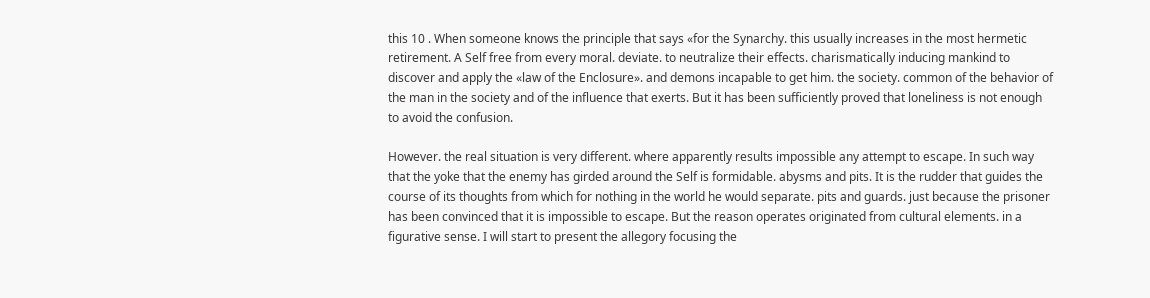this 10 . When someone knows the principle that says «for the Synarchy. this usually increases in the most hermetic retirement. A Self free from every moral. deviate. to neutralize their effects. charismatically inducing mankind to discover and apply the «law of the Enclosure». and demons incapable to get him. the society. common of the behavior of the man in the society and of the influence that exerts. But it has been sufficiently proved that loneliness is not enough to avoid the confusion.

However. the real situation is very different. where apparently results impossible any attempt to escape. In such way that the yoke that the enemy has girded around the Self is formidable. abysms and pits. It is the rudder that guides the course of its thoughts from which for nothing in the world he would separate. pits and guards. just because the prisoner has been convinced that it is impossible to escape. But the reason operates originated from cultural elements. in a figurative sense. I will start to present the allegory focusing the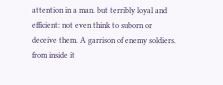attention in a man. but terribly loyal and efficient: not even think to suborn or deceive them. A garrison of enemy soldiers. from inside it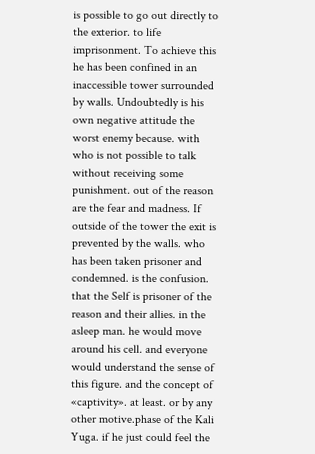is possible to go out directly to the exterior. to life imprisonment. To achieve this he has been confined in an inaccessible tower surrounded by walls. Undoubtedly is his own negative attitude the worst enemy because. with who is not possible to talk without receiving some punishment. out of the reason are the fear and madness. If outside of the tower the exit is prevented by the walls. who has been taken prisoner and condemned. is the confusion. that the Self is prisoner of the reason and their allies. in the asleep man. he would move around his cell. and everyone would understand the sense of this figure. and the concept of «captivity». at least. or by any other motive.phase of the Kali Yuga. if he just could feel the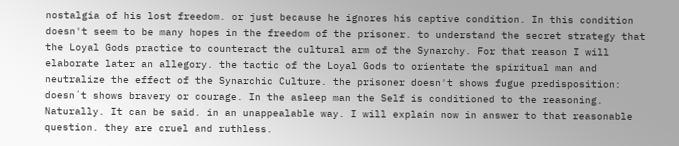nostalgia of his lost freedom. or just because he ignores his captive condition. In this condition doesn't seem to be many hopes in the freedom of the prisoner. to understand the secret strategy that the Loyal Gods practice to counteract the cultural arm of the Synarchy. For that reason I will elaborate later an allegory. the tactic of the Loyal Gods to orientate the spiritual man and neutralize the effect of the Synarchic Culture. the prisoner doesn't shows fugue predisposition: doesn´t shows bravery or courage. In the asleep man the Self is conditioned to the reasoning. Naturally. It can be said. in an unappealable way. I will explain now in answer to that reasonable question. they are cruel and ruthless.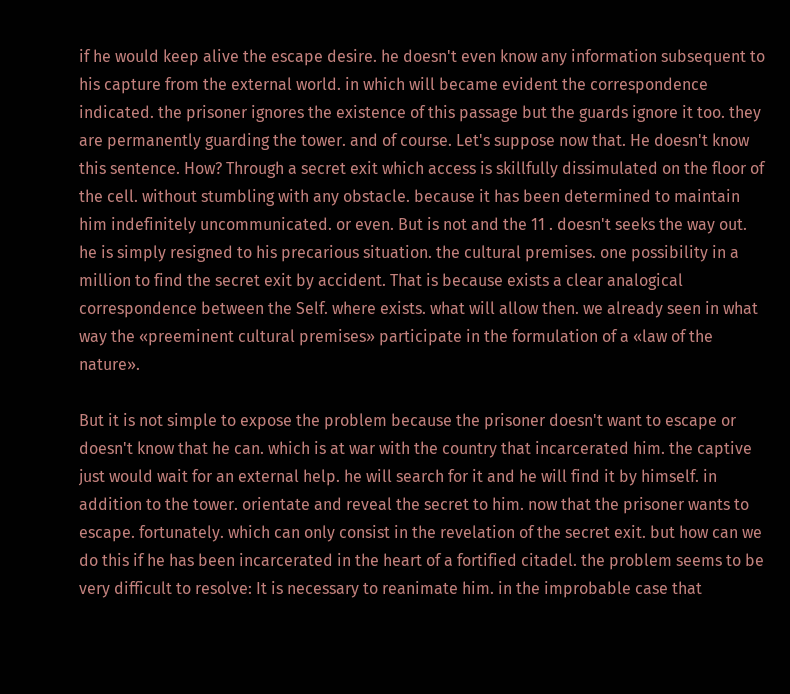if he would keep alive the escape desire. he doesn't even know any information subsequent to his capture from the external world. in which will became evident the correspondence indicated. the prisoner ignores the existence of this passage but the guards ignore it too. they are permanently guarding the tower. and of course. Let's suppose now that. He doesn't know this sentence. How? Through a secret exit which access is skillfully dissimulated on the floor of the cell. without stumbling with any obstacle. because it has been determined to maintain him indefinitely uncommunicated. or even. But is not and the 11 . doesn't seeks the way out. he is simply resigned to his precarious situation. the cultural premises. one possibility in a million to find the secret exit by accident. That is because exists a clear analogical correspondence between the Self. where exists. what will allow then. we already seen in what way the «preeminent cultural premises» participate in the formulation of a «law of the nature».

But it is not simple to expose the problem because the prisoner doesn't want to escape or doesn't know that he can. which is at war with the country that incarcerated him. the captive just would wait for an external help. he will search for it and he will find it by himself. in addition to the tower. orientate and reveal the secret to him. now that the prisoner wants to escape. fortunately. which can only consist in the revelation of the secret exit. but how can we do this if he has been incarcerated in the heart of a fortified citadel. the problem seems to be very difficult to resolve: It is necessary to reanimate him. in the improbable case that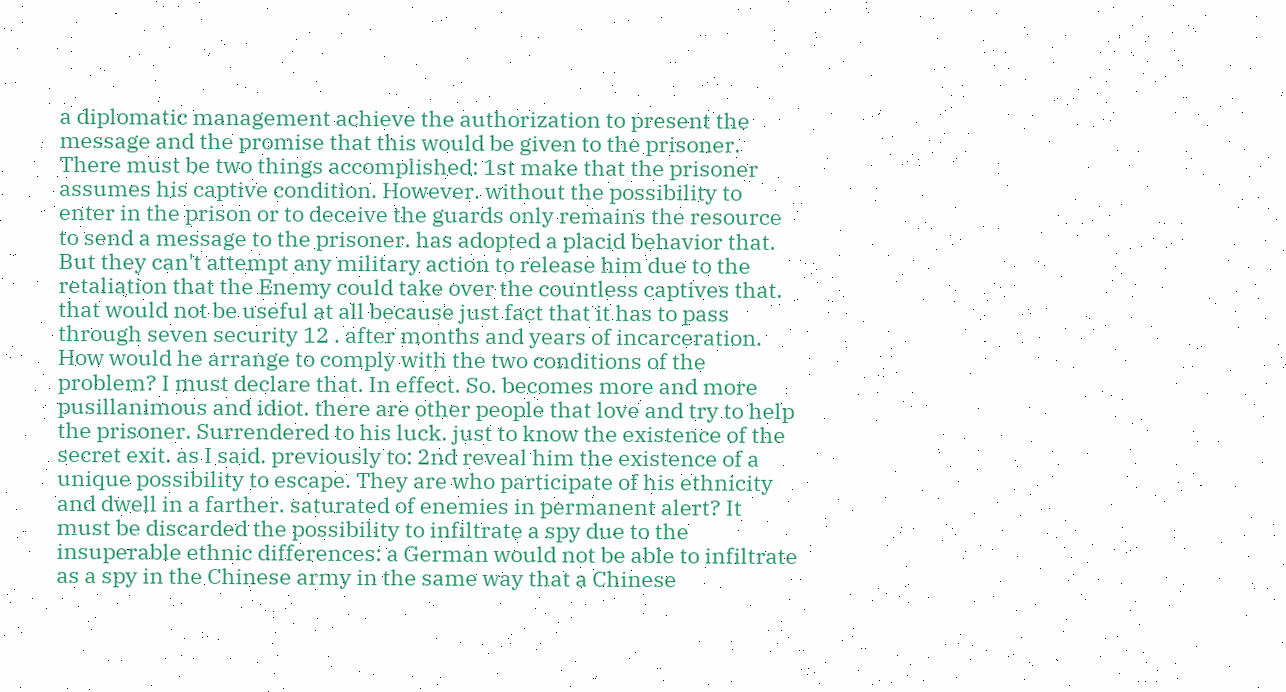a diplomatic management achieve the authorization to present the message and the promise that this would be given to the prisoner. There must be two things accomplished: 1st make that the prisoner assumes his captive condition. However. without the possibility to enter in the prison or to deceive the guards only remains the resource to send a message to the prisoner. has adopted a placid behavior that. But they can't attempt any military action to release him due to the retaliation that the Enemy could take over the countless captives that. that would not be useful at all because just fact that it has to pass through seven security 12 . after months and years of incarceration. How would he arrange to comply with the two conditions of the problem? I must declare that. In effect. So. becomes more and more pusillanimous and idiot. there are other people that love and try to help the prisoner. Surrendered to his luck. just to know the existence of the secret exit. as I said. previously to: 2nd reveal him the existence of a unique possibility to escape. They are who participate of his ethnicity and dwell in a farther. saturated of enemies in permanent alert? It must be discarded the possibility to infiltrate a spy due to the insuperable ethnic differences: a German would not be able to infiltrate as a spy in the Chinese army in the same way that a Chinese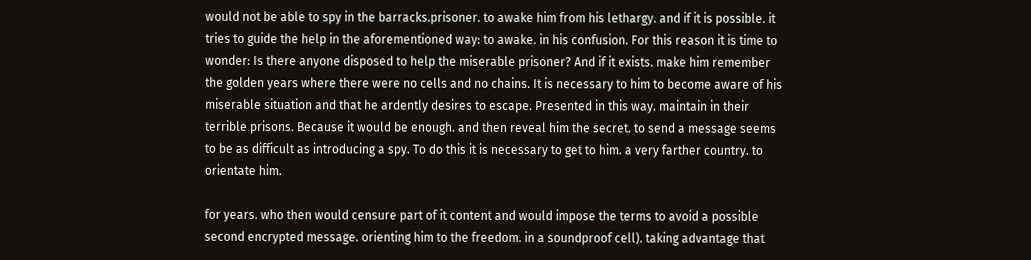would not be able to spy in the barracks.prisoner. to awake him from his lethargy. and if it is possible. it tries to guide the help in the aforementioned way: to awake. in his confusion. For this reason it is time to wonder: Is there anyone disposed to help the miserable prisoner? And if it exists. make him remember the golden years where there were no cells and no chains. It is necessary to him to become aware of his miserable situation and that he ardently desires to escape. Presented in this way. maintain in their terrible prisons. Because it would be enough. and then reveal him the secret. to send a message seems to be as difficult as introducing a spy. To do this it is necessary to get to him. a very farther country. to orientate him.

for years. who then would censure part of it content and would impose the terms to avoid a possible second encrypted message. orienting him to the freedom. in a soundproof cell). taking advantage that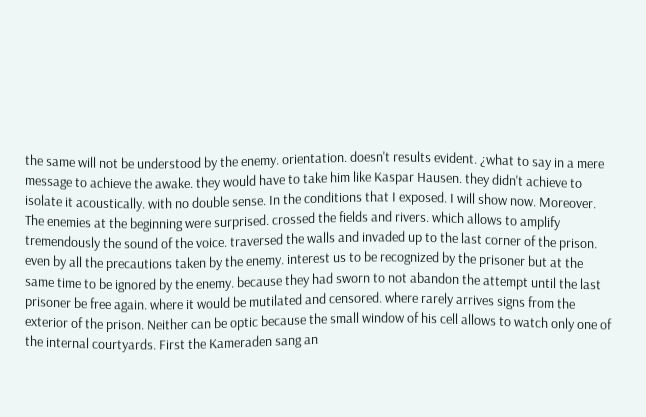the same will not be understood by the enemy. orientation. doesn't results evident. ¿what to say in a mere message to achieve the awake. they would have to take him like Kaspar Hausen. they didn't achieve to isolate it acoustically. with no double sense. In the conditions that I exposed. I will show now. Moreover. The enemies at the beginning were surprised. crossed the fields and rivers. which allows to amplify tremendously the sound of the voice. traversed the walls and invaded up to the last corner of the prison. even by all the precautions taken by the enemy. interest us to be recognized by the prisoner but at the same time to be ignored by the enemy. because they had sworn to not abandon the attempt until the last prisoner be free again. where it would be mutilated and censored. where rarely arrives signs from the exterior of the prison. Neither can be optic because the small window of his cell allows to watch only one of the internal courtyards. First the Kameraden sang an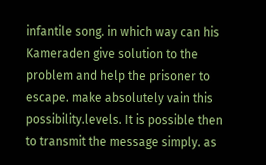infantile song. in which way can his Kameraden give solution to the problem and help the prisoner to escape. make absolutely vain this possibility.levels. It is possible then to transmit the message simply. as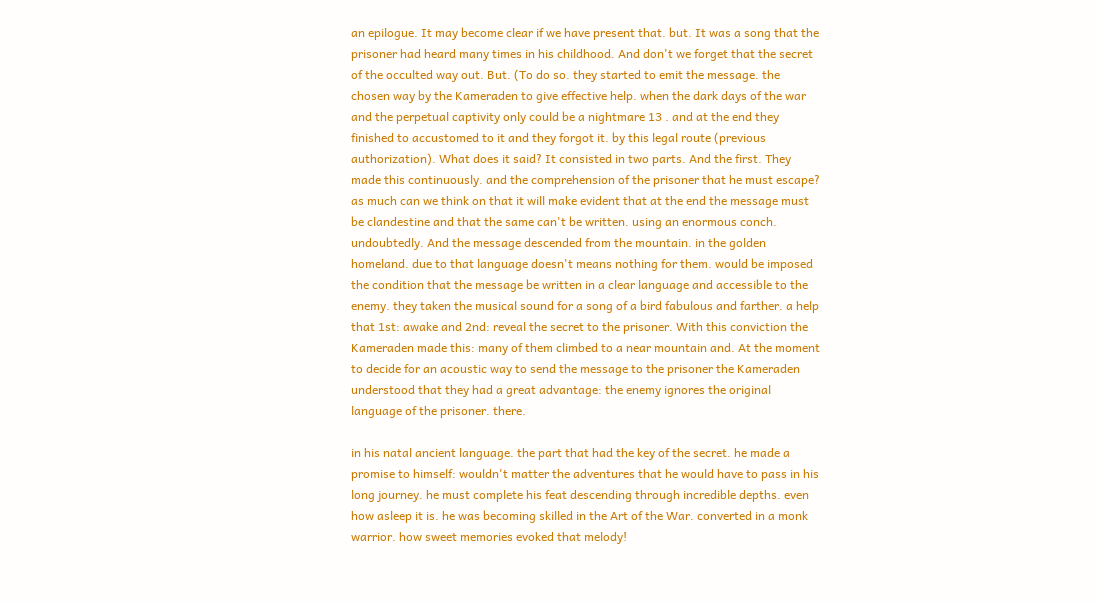an epilogue. It may become clear if we have present that. but. It was a song that the prisoner had heard many times in his childhood. And don't we forget that the secret of the occulted way out. But. (To do so. they started to emit the message. the chosen way by the Kameraden to give effective help. when the dark days of the war and the perpetual captivity only could be a nightmare 13 . and at the end they finished to accustomed to it and they forgot it. by this legal route (previous authorization). What does it said? It consisted in two parts. And the first. They made this continuously. and the comprehension of the prisoner that he must escape? as much can we think on that it will make evident that at the end the message must be clandestine and that the same can't be written. using an enormous conch. undoubtedly. And the message descended from the mountain. in the golden homeland. due to that language doesn't means nothing for them. would be imposed the condition that the message be written in a clear language and accessible to the enemy. they taken the musical sound for a song of a bird fabulous and farther. a help that 1st: awake and 2nd: reveal the secret to the prisoner. With this conviction the Kameraden made this: many of them climbed to a near mountain and. At the moment to decide for an acoustic way to send the message to the prisoner the Kameraden understood that they had a great advantage: the enemy ignores the original language of the prisoner. there.

in his natal ancient language. the part that had the key of the secret. he made a promise to himself: wouldn't matter the adventures that he would have to pass in his long journey. he must complete his feat descending through incredible depths. even how asleep it is. he was becoming skilled in the Art of the War. converted in a monk warrior. how sweet memories evoked that melody!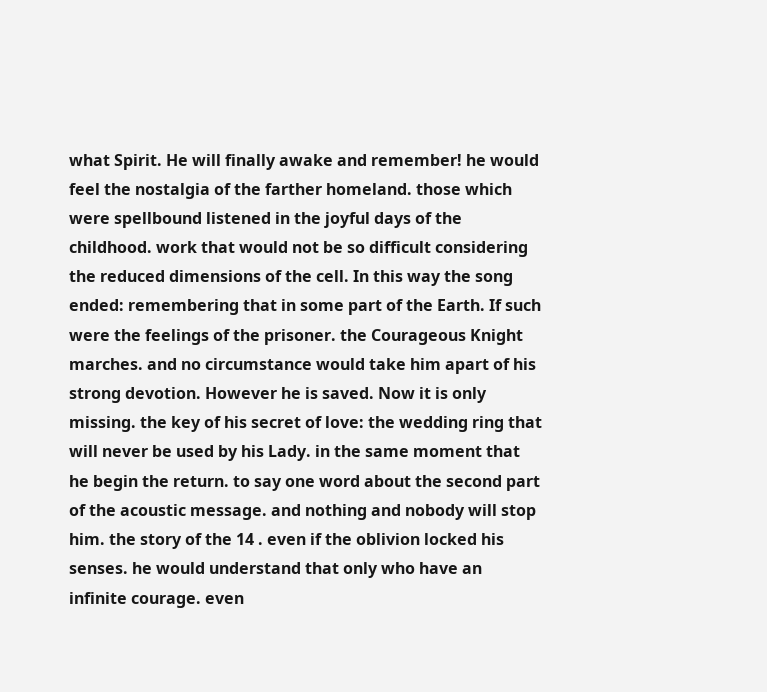what Spirit. He will finally awake and remember! he would feel the nostalgia of the farther homeland. those which were spellbound listened in the joyful days of the childhood. work that would not be so difficult considering the reduced dimensions of the cell. In this way the song ended: remembering that in some part of the Earth. If such were the feelings of the prisoner. the Courageous Knight marches. and no circumstance would take him apart of his strong devotion. However he is saved. Now it is only missing. the key of his secret of love: the wedding ring that will never be used by his Lady. in the same moment that he begin the return. to say one word about the second part of the acoustic message. and nothing and nobody will stop him. the story of the 14 . even if the oblivion locked his senses. he would understand that only who have an infinite courage. even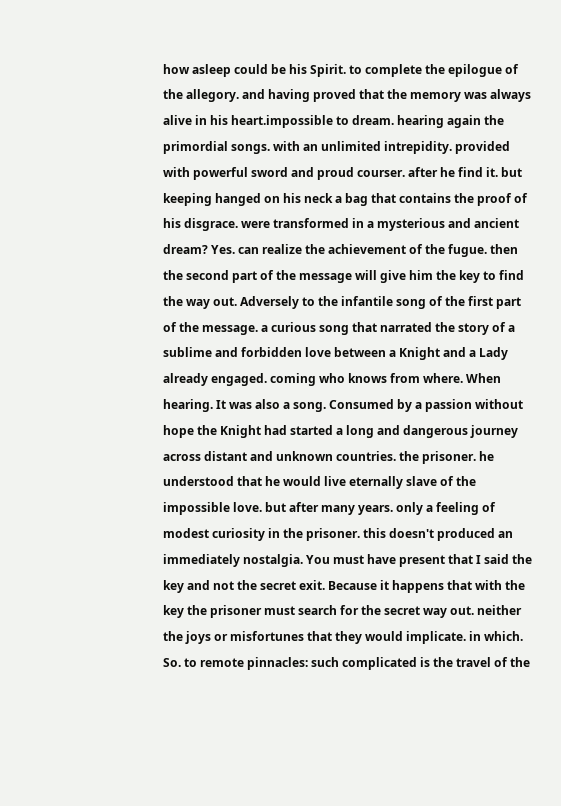how asleep could be his Spirit. to complete the epilogue of the allegory. and having proved that the memory was always alive in his heart.impossible to dream. hearing again the primordial songs. with an unlimited intrepidity. provided with powerful sword and proud courser. after he find it. but keeping hanged on his neck a bag that contains the proof of his disgrace. were transformed in a mysterious and ancient dream? Yes. can realize the achievement of the fugue. then the second part of the message will give him the key to find the way out. Adversely to the infantile song of the first part of the message. a curious song that narrated the story of a sublime and forbidden love between a Knight and a Lady already engaged. coming who knows from where. When hearing. It was also a song. Consumed by a passion without hope the Knight had started a long and dangerous journey across distant and unknown countries. the prisoner. he understood that he would live eternally slave of the impossible love. but after many years. only a feeling of modest curiosity in the prisoner. this doesn't produced an immediately nostalgia. You must have present that I said the key and not the secret exit. Because it happens that with the key the prisoner must search for the secret way out. neither the joys or misfortunes that they would implicate. in which. So. to remote pinnacles: such complicated is the travel of the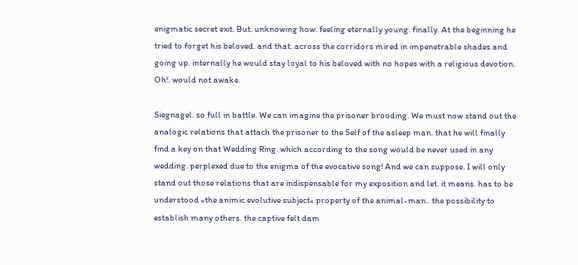enigmatic secret exit. But. unknowing how. feeling eternally young. finally. At the beginning he tried to forget his beloved. and that. across the corridors mired in impenetrable shades and going up. internally he would stay loyal to his beloved with no hopes with a religious devotion. Oh!. would not awake.

Siegnagel. so full in battle. We can imagine the prisoner brooding. We must now stand out the analogic relations that attach the prisoner to the Self of the asleep man. that he will finally find a key on that Wedding Ring. which according to the song would be never used in any wedding. perplexed due to the enigma of the evocative song! And we can suppose. I will only stand out those relations that are indispensable for my exposition and let. it means. has to be understood «the animic evolutive subject» property of the animal-man.. the possibility to establish many others. the captive felt dam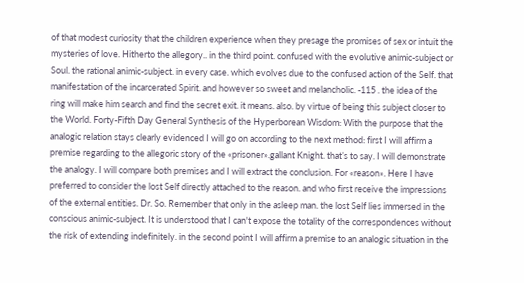of that modest curiosity that the children experience when they presage the promises of sex or intuit the mysteries of love. Hitherto the allegory.. in the third point. confused with the evolutive animic-subject or Soul. the rational animic-subject. in every case. which evolves due to the confused action of the Self. that manifestation of the incarcerated Spirit. and however so sweet and melancholic. -115 . the idea of the ring will make him search and find the secret exit. it means. also. by virtue of being this subject closer to the World. Forty-Fifth Day General Synthesis of the Hyperborean Wisdom: With the purpose that the analogic relation stays clearly evidenced I will go on according to the next method: first I will affirm a premise regarding to the allegoric story of the «prisoner».gallant Knight. that’s to say. I will demonstrate the analogy. I will compare both premises and I will extract the conclusion. For «reason». Here I have preferred to consider the lost Self directly attached to the reason. and who first receive the impressions of the external entities. Dr. So. Remember that only in the asleep man. the lost Self lies immersed in the conscious animic-subject. It is understood that I can't expose the totality of the correspondences without the risk of extending indefinitely. in the second point I will affirm a premise to an analogic situation in the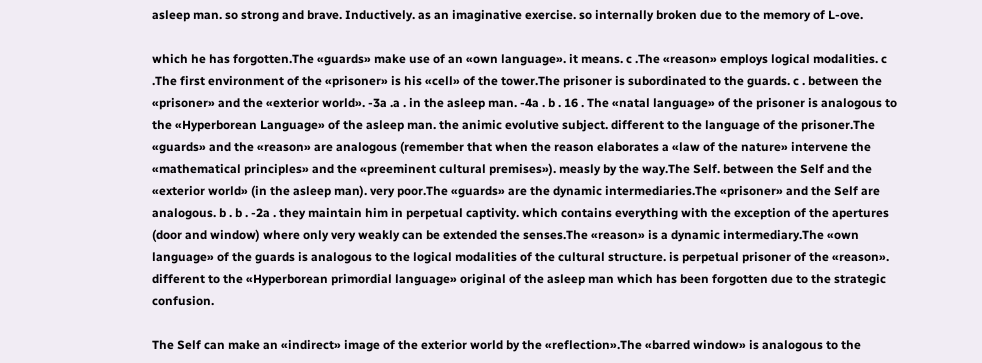asleep man. so strong and brave. Inductively. as an imaginative exercise. so internally broken due to the memory of L-ove.

which he has forgotten.The «guards» make use of an «own language». it means. c .The «reason» employs logical modalities. c .The first environment of the «prisoner» is his «cell» of the tower.The prisoner is subordinated to the guards. c . between the «prisoner» and the «exterior world». -3a .a . in the asleep man. -4a . b . 16 . The «natal language» of the prisoner is analogous to the «Hyperborean Language» of the asleep man. the animic evolutive subject. different to the language of the prisoner.The «guards» and the «reason» are analogous (remember that when the reason elaborates a «law of the nature» intervene the «mathematical principles» and the «preeminent cultural premises»). measly by the way.The Self. between the Self and the «exterior world» (in the asleep man). very poor.The «guards» are the dynamic intermediaries.The «prisoner» and the Self are analogous. b . b . -2a . they maintain him in perpetual captivity. which contains everything with the exception of the apertures (door and window) where only very weakly can be extended the senses.The «reason» is a dynamic intermediary.The «own language» of the guards is analogous to the logical modalities of the cultural structure. is perpetual prisoner of the «reason». different to the «Hyperborean primordial language» original of the asleep man which has been forgotten due to the strategic confusion.

The Self can make an «indirect» image of the exterior world by the «reflection».The «barred window» is analogous to the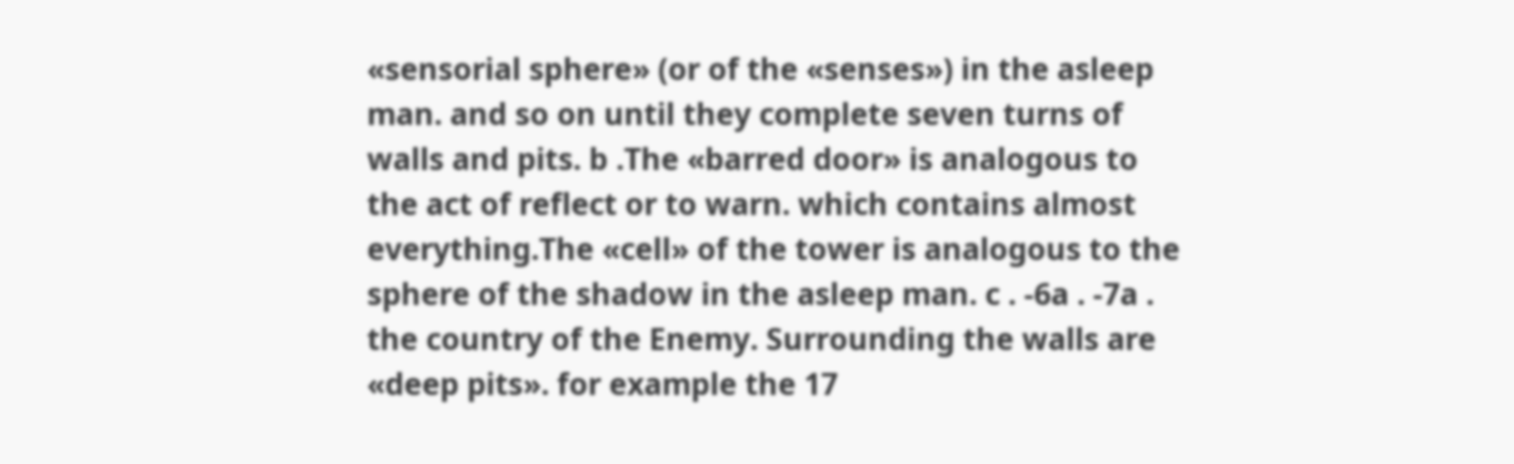«sensorial sphere» (or of the «senses») in the asleep man. and so on until they complete seven turns of walls and pits. b .The «barred door» is analogous to the act of reflect or to warn. which contains almost everything.The «cell» of the tower is analogous to the sphere of the shadow in the asleep man. c . -6a . -7a . the country of the Enemy. Surrounding the walls are «deep pits». for example the 17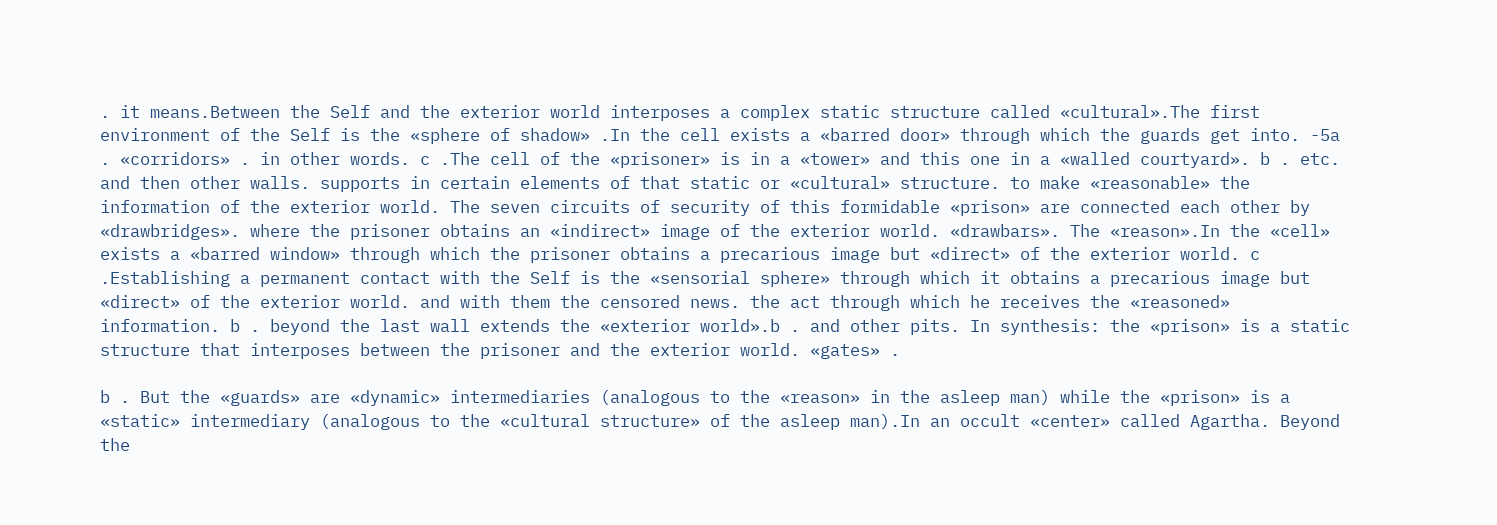. it means.Between the Self and the exterior world interposes a complex static structure called «cultural».The first environment of the Self is the «sphere of shadow» .In the cell exists a «barred door» through which the guards get into. -5a . «corridors» . in other words. c .The cell of the «prisoner» is in a «tower» and this one in a «walled courtyard». b . etc. and then other walls. supports in certain elements of that static or «cultural» structure. to make «reasonable» the information of the exterior world. The seven circuits of security of this formidable «prison» are connected each other by «drawbridges». where the prisoner obtains an «indirect» image of the exterior world. «drawbars». The «reason».In the «cell» exists a «barred window» through which the prisoner obtains a precarious image but «direct» of the exterior world. c .Establishing a permanent contact with the Self is the «sensorial sphere» through which it obtains a precarious image but «direct» of the exterior world. and with them the censored news. the act through which he receives the «reasoned» information. b . beyond the last wall extends the «exterior world».b . and other pits. In synthesis: the «prison» is a static structure that interposes between the prisoner and the exterior world. «gates» .

b . But the «guards» are «dynamic» intermediaries (analogous to the «reason» in the asleep man) while the «prison» is a «static» intermediary (analogous to the «cultural structure» of the asleep man).In an occult «center» called Agartha. Beyond the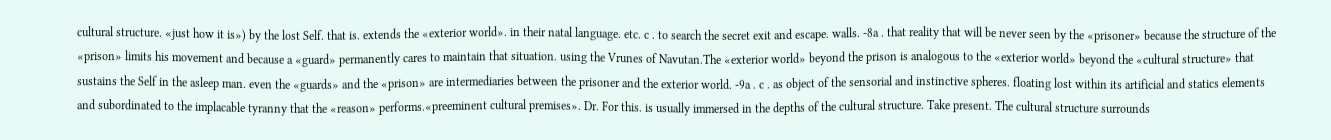cultural structure. «just how it is») by the lost Self. that is. extends the «exterior world». in their natal language. etc. c . to search the secret exit and escape. walls. -8a . that reality that will be never seen by the «prisoner» because the structure of the «prison» limits his movement and because a «guard» permanently cares to maintain that situation. using the Vrunes of Navutan.The «exterior world» beyond the prison is analogous to the «exterior world» beyond the «cultural structure» that sustains the Self in the asleep man. even the «guards» and the «prison» are intermediaries between the prisoner and the exterior world. -9a . c . as object of the sensorial and instinctive spheres. floating lost within its artificial and statics elements and subordinated to the implacable tyranny that the «reason» performs.«preeminent cultural premises». Dr. For this. is usually immersed in the depths of the cultural structure. Take present. The cultural structure surrounds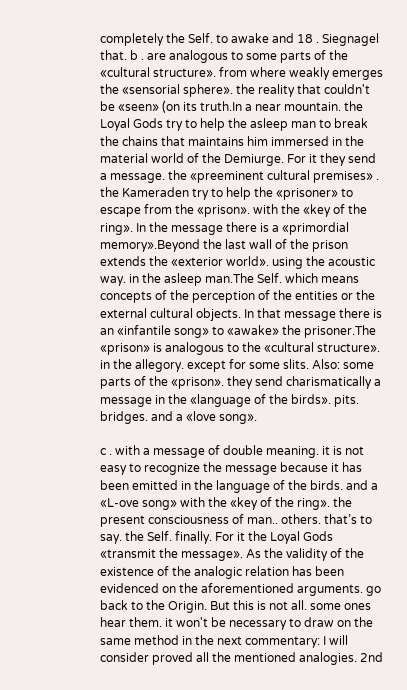completely the Self. to awake and 18 . Siegnagel that. b . are analogous to some parts of the «cultural structure». from where weakly emerges the «sensorial sphere». the reality that couldn't be «seen» (on its truth.In a near mountain. the Loyal Gods try to help the asleep man to break the chains that maintains him immersed in the material world of the Demiurge. For it they send a message. the «preeminent cultural premises» . the Kameraden try to help the «prisoner» to escape from the «prison». with the «key of the ring». In the message there is a «primordial memory».Beyond the last wall of the prison extends the «exterior world». using the acoustic way. in the asleep man.The Self. which means concepts of the perception of the entities or the external cultural objects. In that message there is an «infantile song» to «awake» the prisoner.The «prison» is analogous to the «cultural structure». in the allegory. except for some slits. Also: some parts of the «prison». they send charismatically a message in the «language of the birds». pits. bridges. and a «love song».

c . with a message of double meaning. it is not easy to recognize the message because it has been emitted in the language of the birds. and a «L-ove song» with the «key of the ring». the present consciousness of man.. others. that’s to say. the Self. finally. For it the Loyal Gods «transmit the message». As the validity of the existence of the analogic relation has been evidenced on the aforementioned arguments. go back to the Origin. But this is not all. some ones hear them. it won't be necessary to draw on the same method in the next commentary: I will consider proved all the mentioned analogies. 2nd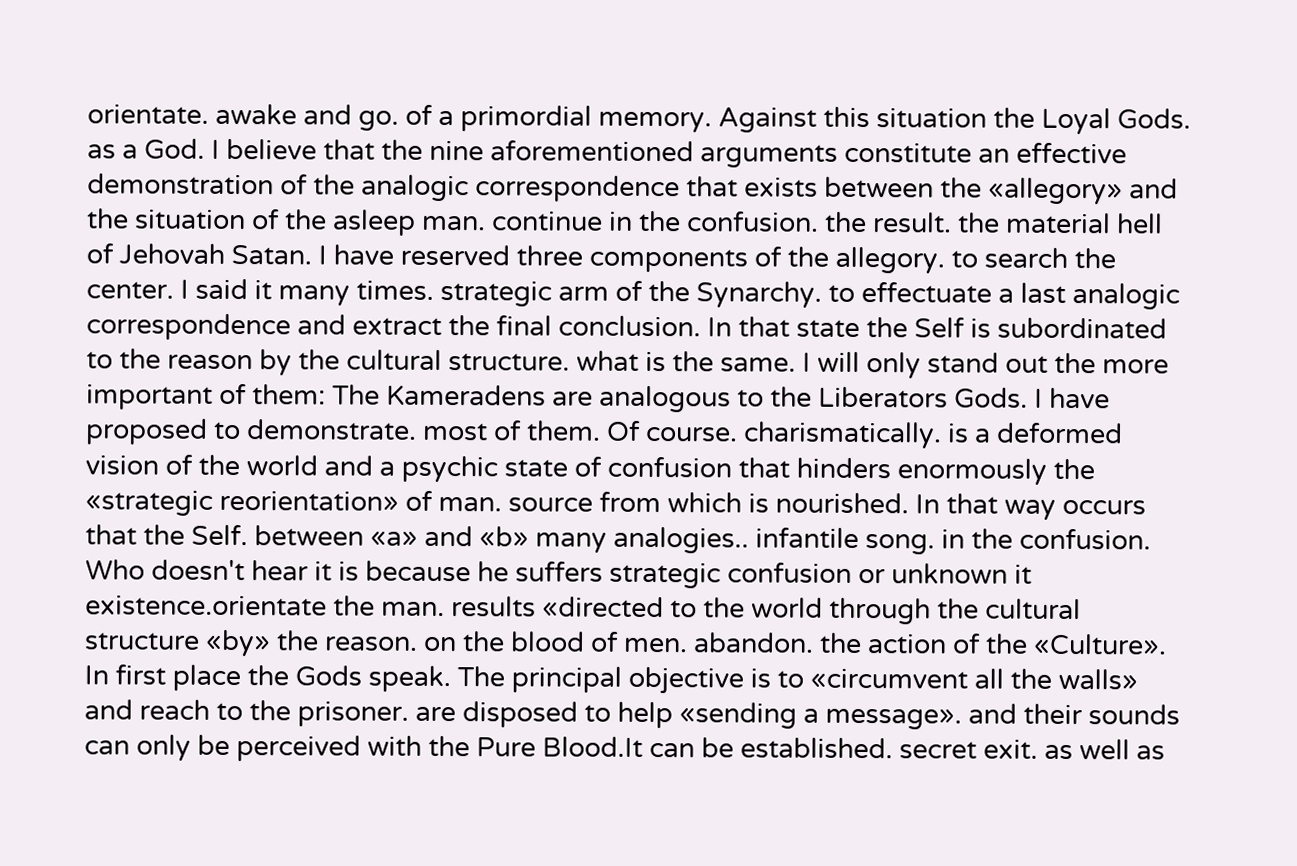orientate. awake and go. of a primordial memory. Against this situation the Loyal Gods. as a God. I believe that the nine aforementioned arguments constitute an effective demonstration of the analogic correspondence that exists between the «allegory» and the situation of the asleep man. continue in the confusion. the result. the material hell of Jehovah Satan. I have reserved three components of the allegory. to search the center. I said it many times. strategic arm of the Synarchy. to effectuate a last analogic correspondence and extract the final conclusion. In that state the Self is subordinated to the reason by the cultural structure. what is the same. I will only stand out the more important of them: The Kameradens are analogous to the Liberators Gods. I have proposed to demonstrate. most of them. Of course. charismatically. is a deformed vision of the world and a psychic state of confusion that hinders enormously the «strategic reorientation» of man. source from which is nourished. In that way occurs that the Self. between «a» and «b» many analogies.. infantile song. in the confusion. Who doesn't hear it is because he suffers strategic confusion or unknown it existence.orientate the man. results «directed to the world through the cultural structure «by» the reason. on the blood of men. abandon. the action of the «Culture». In first place the Gods speak. The principal objective is to «circumvent all the walls» and reach to the prisoner. are disposed to help «sending a message». and their sounds can only be perceived with the Pure Blood.It can be established. secret exit. as well as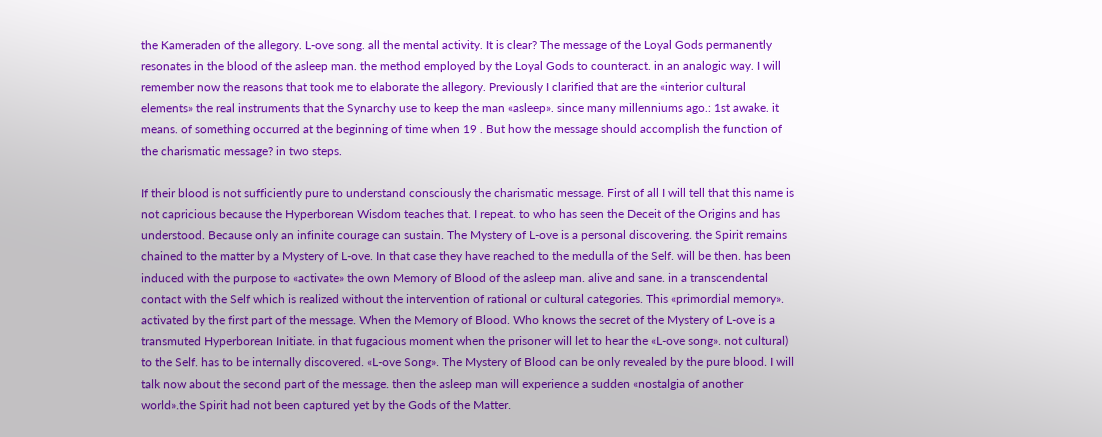the Kameraden of the allegory. L-ove song. all the mental activity. It is clear? The message of the Loyal Gods permanently resonates in the blood of the asleep man. the method employed by the Loyal Gods to counteract. in an analogic way. I will remember now the reasons that took me to elaborate the allegory. Previously I clarified that are the «interior cultural elements» the real instruments that the Synarchy use to keep the man «asleep». since many millenniums ago.: 1st awake. it means. of something occurred at the beginning of time when 19 . But how the message should accomplish the function of the charismatic message? in two steps.

If their blood is not sufficiently pure to understand consciously the charismatic message. First of all I will tell that this name is not capricious because the Hyperborean Wisdom teaches that. I repeat. to who has seen the Deceit of the Origins and has understood. Because only an infinite courage can sustain. The Mystery of L-ove is a personal discovering. the Spirit remains chained to the matter by a Mystery of L-ove. In that case they have reached to the medulla of the Self. will be then. has been induced with the purpose to «activate» the own Memory of Blood of the asleep man. alive and sane. in a transcendental contact with the Self which is realized without the intervention of rational or cultural categories. This «primordial memory». activated by the first part of the message. When the Memory of Blood. Who knows the secret of the Mystery of L-ove is a transmuted Hyperborean Initiate. in that fugacious moment when the prisoner will let to hear the «L-ove song». not cultural) to the Self. has to be internally discovered. «L-ove Song». The Mystery of Blood can be only revealed by the pure blood. I will talk now about the second part of the message. then the asleep man will experience a sudden «nostalgia of another world».the Spirit had not been captured yet by the Gods of the Matter.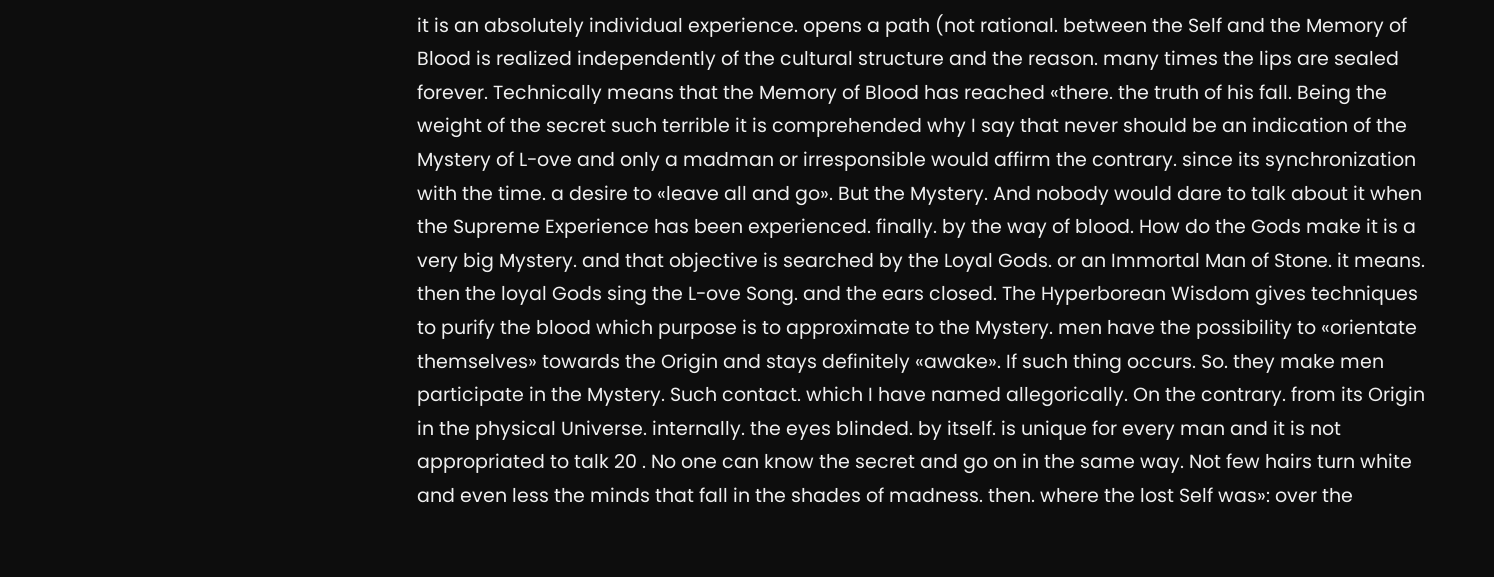it is an absolutely individual experience. opens a path (not rational. between the Self and the Memory of Blood is realized independently of the cultural structure and the reason. many times the lips are sealed forever. Technically means that the Memory of Blood has reached «there. the truth of his fall. Being the weight of the secret such terrible it is comprehended why I say that never should be an indication of the Mystery of L-ove and only a madman or irresponsible would affirm the contrary. since its synchronization with the time. a desire to «leave all and go». But the Mystery. And nobody would dare to talk about it when the Supreme Experience has been experienced. finally. by the way of blood. How do the Gods make it is a very big Mystery. and that objective is searched by the Loyal Gods. or an Immortal Man of Stone. it means. then the loyal Gods sing the L-ove Song. and the ears closed. The Hyperborean Wisdom gives techniques to purify the blood which purpose is to approximate to the Mystery. men have the possibility to «orientate themselves» towards the Origin and stays definitely «awake». If such thing occurs. So. they make men participate in the Mystery. Such contact. which I have named allegorically. On the contrary. from its Origin in the physical Universe. internally. the eyes blinded. by itself. is unique for every man and it is not appropriated to talk 20 . No one can know the secret and go on in the same way. Not few hairs turn white and even less the minds that fall in the shades of madness. then. where the lost Self was»: over the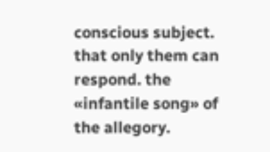conscious subject. that only them can respond. the «infantile song» of the allegory.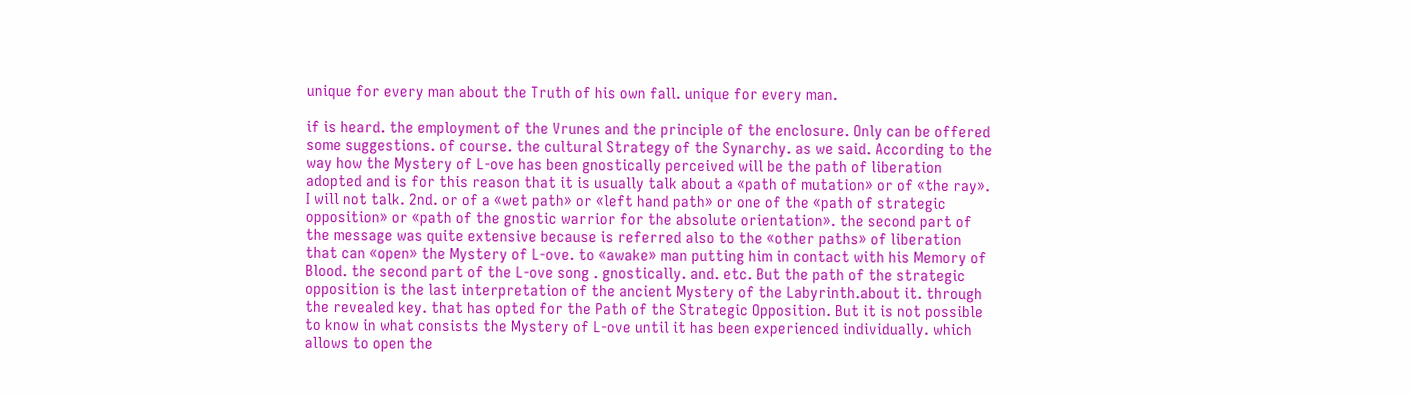unique for every man about the Truth of his own fall. unique for every man.

if is heard. the employment of the Vrunes and the principle of the enclosure. Only can be offered some suggestions. of course. the cultural Strategy of the Synarchy. as we said. According to the way how the Mystery of L-ove has been gnostically perceived will be the path of liberation adopted and is for this reason that it is usually talk about a «path of mutation» or of «the ray». I will not talk. 2nd. or of a «wet path» or «left hand path» or one of the «path of strategic opposition» or «path of the gnostic warrior for the absolute orientation». the second part of the message was quite extensive because is referred also to the «other paths» of liberation that can «open» the Mystery of L-ove. to «awake» man putting him in contact with his Memory of Blood. the second part of the L-ove song . gnostically. and. etc. But the path of the strategic opposition is the last interpretation of the ancient Mystery of the Labyrinth.about it. through the revealed key. that has opted for the Path of the Strategic Opposition. But it is not possible to know in what consists the Mystery of L-ove until it has been experienced individually. which allows to open the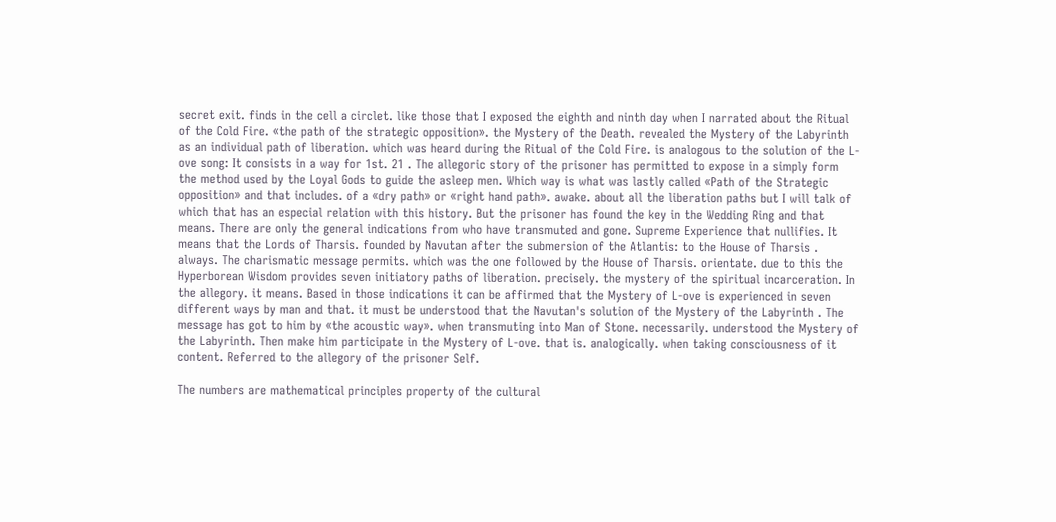secret exit. finds in the cell a circlet. like those that I exposed the eighth and ninth day when I narrated about the Ritual of the Cold Fire. «the path of the strategic opposition». the Mystery of the Death. revealed the Mystery of the Labyrinth as an individual path of liberation. which was heard during the Ritual of the Cold Fire. is analogous to the solution of the L-ove song: It consists in a way for 1st. 21 . The allegoric story of the prisoner has permitted to expose in a simply form the method used by the Loyal Gods to guide the asleep men. Which way is what was lastly called «Path of the Strategic opposition» and that includes. of a «dry path» or «right hand path». awake. about all the liberation paths but I will talk of which that has an especial relation with this history. But the prisoner has found the key in the Wedding Ring and that means. There are only the general indications from who have transmuted and gone. Supreme Experience that nullifies. It means that the Lords of Tharsis. founded by Navutan after the submersion of the Atlantis: to the House of Tharsis . always. The charismatic message permits. which was the one followed by the House of Tharsis. orientate. due to this the Hyperborean Wisdom provides seven initiatory paths of liberation. precisely. the mystery of the spiritual incarceration. In the allegory. it means. Based in those indications it can be affirmed that the Mystery of L-ove is experienced in seven different ways by man and that. it must be understood that the Navutan's solution of the Mystery of the Labyrinth . The message has got to him by «the acoustic way». when transmuting into Man of Stone. necessarily. understood the Mystery of the Labyrinth. Then make him participate in the Mystery of L-ove. that is. analogically. when taking consciousness of it content. Referred to the allegory of the prisoner Self.

The numbers are mathematical principles property of the cultural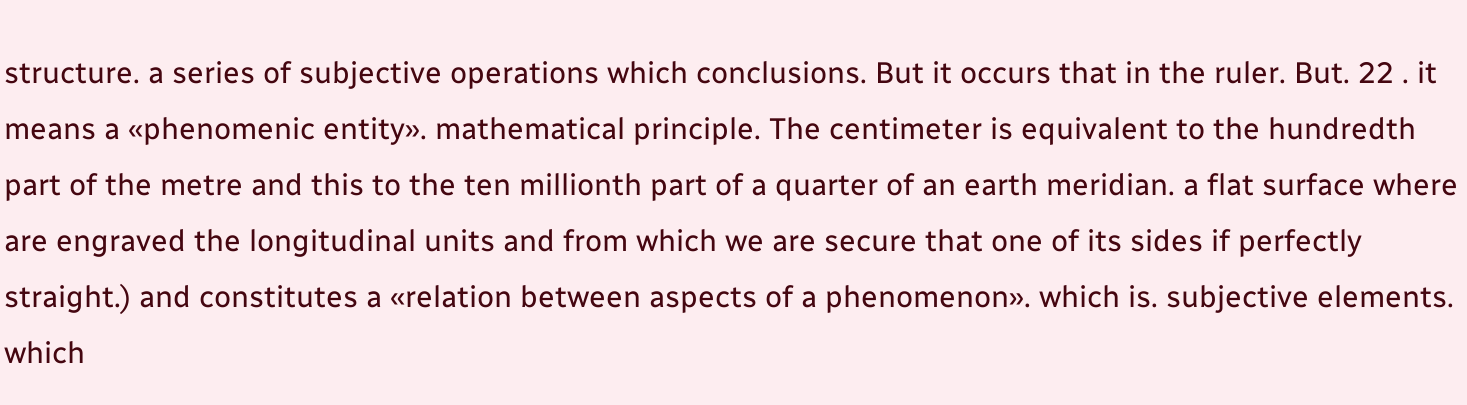structure. a series of subjective operations which conclusions. But it occurs that in the ruler. But. 22 . it means a «phenomenic entity». mathematical principle. The centimeter is equivalent to the hundredth part of the metre and this to the ten millionth part of a quarter of an earth meridian. a flat surface where are engraved the longitudinal units and from which we are secure that one of its sides if perfectly straight.) and constitutes a «relation between aspects of a phenomenon». which is. subjective elements. which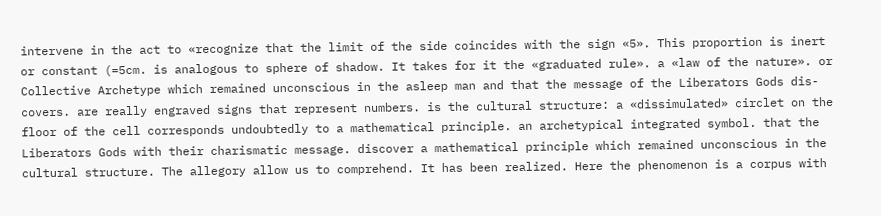intervene in the act to «recognize that the limit of the side coincides with the sign «5». This proportion is inert or constant (=5cm. is analogous to sphere of shadow. It takes for it the «graduated rule». a «law of the nature». or Collective Archetype which remained unconscious in the asleep man and that the message of the Liberators Gods dis-covers. are really engraved signs that represent numbers. is the cultural structure: a «dissimulated» circlet on the floor of the cell corresponds undoubtedly to a mathematical principle. an archetypical integrated symbol. that the Liberators Gods with their charismatic message. discover a mathematical principle which remained unconscious in the cultural structure. The allegory allow us to comprehend. It has been realized. Here the phenomenon is a corpus with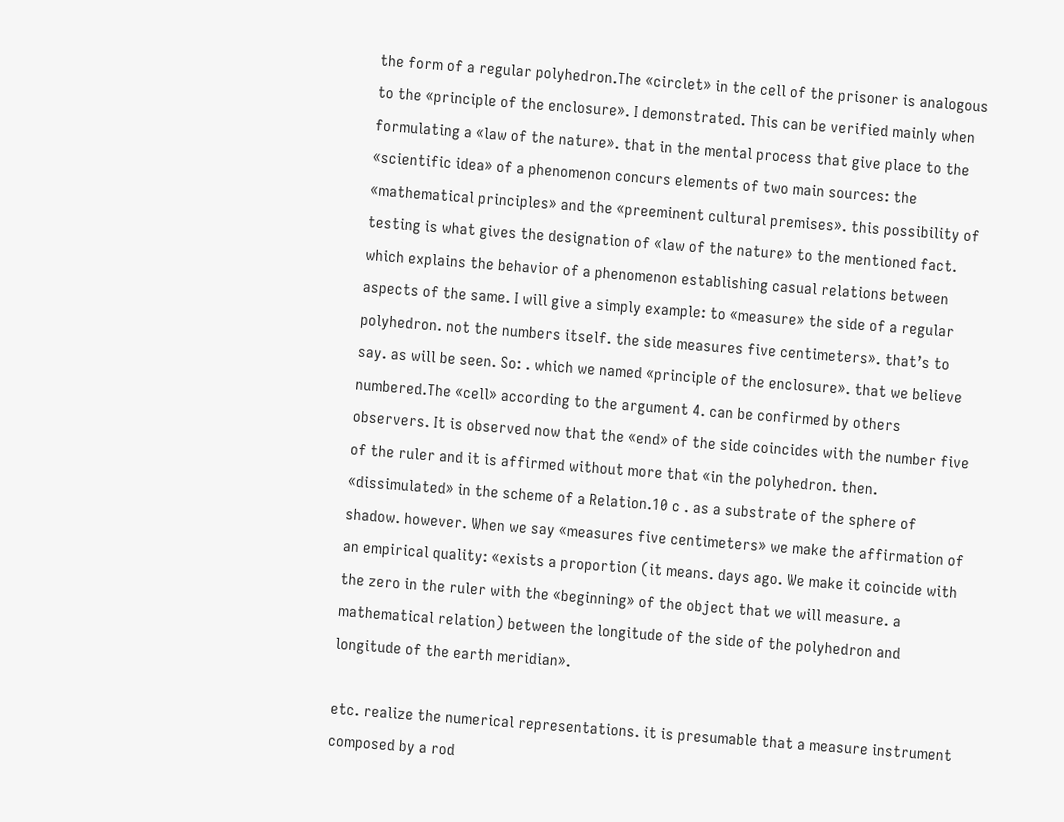the form of a regular polyhedron.The «circlet» in the cell of the prisoner is analogous to the «principle of the enclosure». I demonstrated. This can be verified mainly when formulating a «law of the nature». that in the mental process that give place to the «scientific idea» of a phenomenon concurs elements of two main sources: the «mathematical principles» and the «preeminent cultural premises». this possibility of testing is what gives the designation of «law of the nature» to the mentioned fact. which explains the behavior of a phenomenon establishing casual relations between aspects of the same. I will give a simply example: to «measure» the side of a regular polyhedron. not the numbers itself. the side measures five centimeters». that’s to say. as will be seen. So: . which we named «principle of the enclosure». that we believe numbered.The «cell» according to the argument 4. can be confirmed by others observers. It is observed now that the «end» of the side coincides with the number five of the ruler and it is affirmed without more that «in the polyhedron. then. «dissimulated» in the scheme of a Relation.10 c . as a substrate of the sphere of shadow. however. When we say «measures five centimeters» we make the affirmation of an empirical quality: «exists a proportion (it means. days ago. We make it coincide with the zero in the ruler with the «beginning» of the object that we will measure. a mathematical relation) between the longitude of the side of the polyhedron and longitude of the earth meridian».

etc. realize the numerical representations. it is presumable that a measure instrument composed by a rod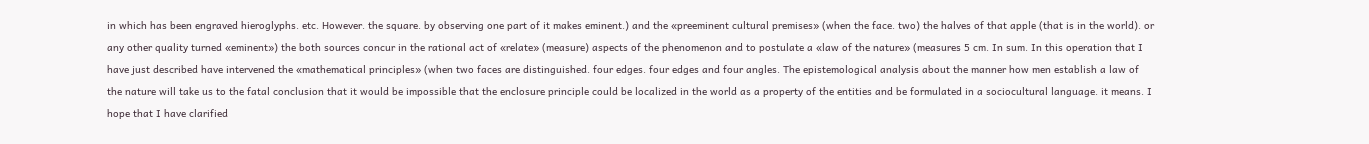in which has been engraved hieroglyphs. etc. However. the square. by observing one part of it makes eminent.) and the «preeminent cultural premises» (when the face. two) the halves of that apple (that is in the world). or any other quality turned «eminent») the both sources concur in the rational act of «relate» (measure) aspects of the phenomenon and to postulate a «law of the nature» (measures 5 cm. In sum. In this operation that I have just described have intervened the «mathematical principles» (when two faces are distinguished. four edges. four edges and four angles. The epistemological analysis about the manner how men establish a law of the nature will take us to the fatal conclusion that it would be impossible that the enclosure principle could be localized in the world as a property of the entities and be formulated in a sociocultural language. it means. I hope that I have clarified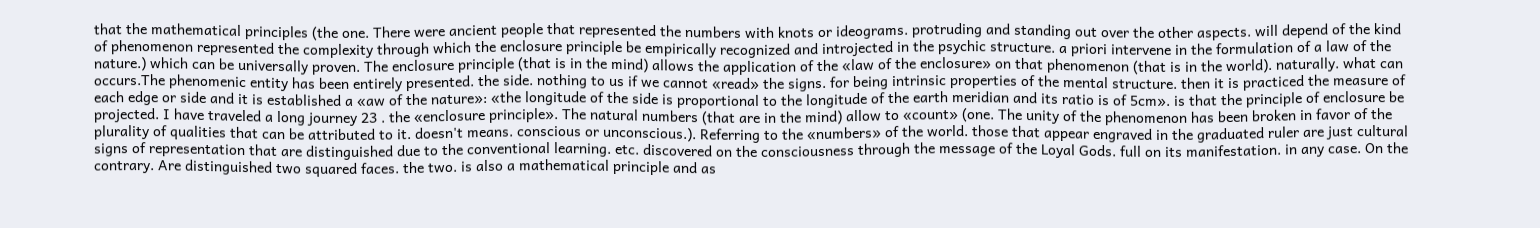that the mathematical principles (the one. There were ancient people that represented the numbers with knots or ideograms. protruding and standing out over the other aspects. will depend of the kind of phenomenon represented the complexity through which the enclosure principle be empirically recognized and introjected in the psychic structure. a priori intervene in the formulation of a law of the nature.) which can be universally proven. The enclosure principle (that is in the mind) allows the application of the «law of the enclosure» on that phenomenon (that is in the world). naturally. what can occurs.The phenomenic entity has been entirely presented. the side. nothing to us if we cannot «read» the signs. for being intrinsic properties of the mental structure. then it is practiced the measure of each edge or side and it is established a «aw of the nature»: «the longitude of the side is proportional to the longitude of the earth meridian and its ratio is of 5cm». is that the principle of enclosure be projected. I have traveled a long journey 23 . the «enclosure principle». The natural numbers (that are in the mind) allow to «count» (one. The unity of the phenomenon has been broken in favor of the plurality of qualities that can be attributed to it. doesn't means. conscious or unconscious.). Referring to the «numbers» of the world. those that appear engraved in the graduated ruler are just cultural signs of representation that are distinguished due to the conventional learning. etc. discovered on the consciousness through the message of the Loyal Gods. full on its manifestation. in any case. On the contrary. Are distinguished two squared faces. the two. is also a mathematical principle and as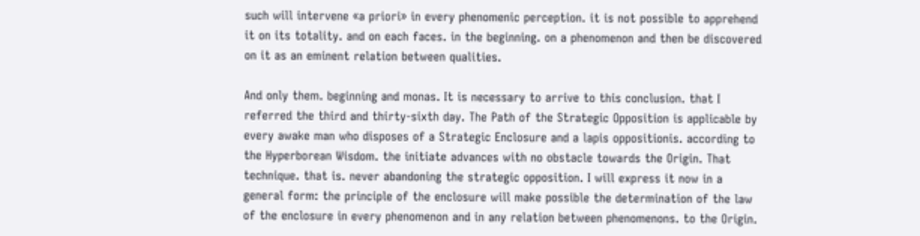such will intervene «a priori» in every phenomenic perception. it is not possible to apprehend it on its totality. and on each faces. in the beginning. on a phenomenon and then be discovered on it as an eminent relation between qualities.

And only them. beginning and monas. It is necessary to arrive to this conclusion. that I referred the third and thirty-sixth day. The Path of the Strategic Opposition is applicable by every awake man who disposes of a Strategic Enclosure and a lapis oppositionis. according to the Hyperborean Wisdom. the initiate advances with no obstacle towards the Origin. That technique. that is. never abandoning the strategic opposition. I will express it now in a general form: the principle of the enclosure will make possible the determination of the law of the enclosure in every phenomenon and in any relation between phenomenons. to the Origin.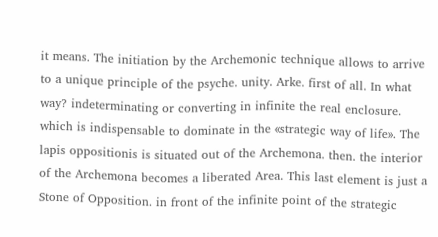it means. The initiation by the Archemonic technique allows to arrive to a unique principle of the psyche. unity. Arke. first of all. In what way? indeterminating or converting in infinite the real enclosure. which is indispensable to dominate in the «strategic way of life». The lapis oppositionis is situated out of the Archemona. then. the interior of the Archemona becomes a liberated Area. This last element is just a Stone of Opposition. in front of the infinite point of the strategic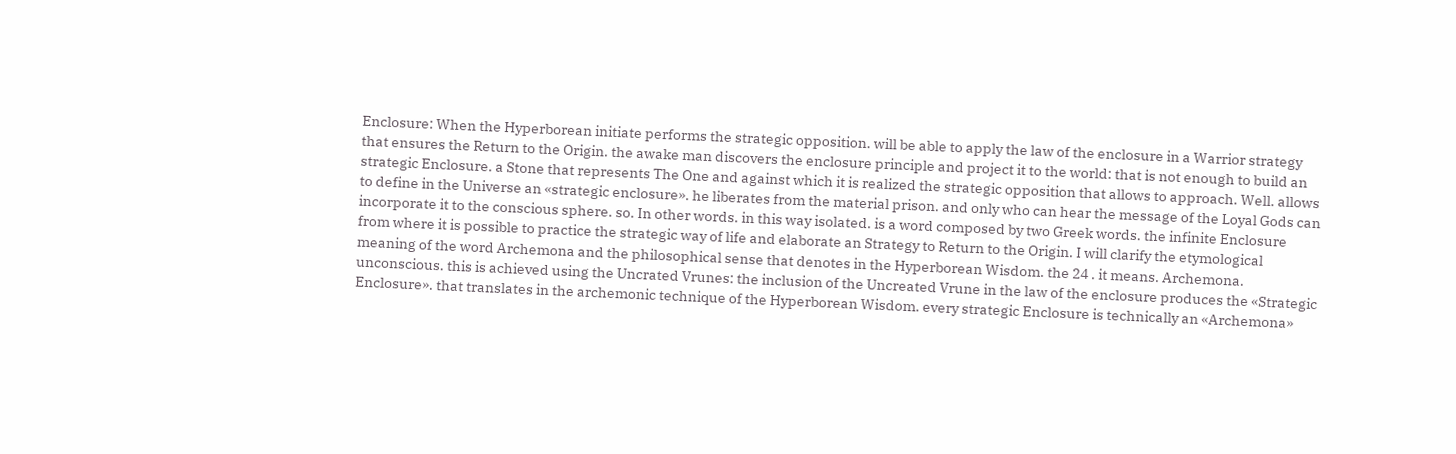Enclosure: When the Hyperborean initiate performs the strategic opposition. will be able to apply the law of the enclosure in a Warrior strategy that ensures the Return to the Origin. the awake man discovers the enclosure principle and project it to the world: that is not enough to build an strategic Enclosure. a Stone that represents The One and against which it is realized the strategic opposition that allows to approach. Well. allows to define in the Universe an «strategic enclosure». he liberates from the material prison. and only who can hear the message of the Loyal Gods can incorporate it to the conscious sphere. so. In other words. in this way isolated. is a word composed by two Greek words. the infinite Enclosure from where it is possible to practice the strategic way of life and elaborate an Strategy to Return to the Origin. I will clarify the etymological meaning of the word Archemona and the philosophical sense that denotes in the Hyperborean Wisdom. the 24 . it means. Archemona. unconscious. this is achieved using the Uncrated Vrunes: the inclusion of the Uncreated Vrune in the law of the enclosure produces the «Strategic Enclosure». that translates in the archemonic technique of the Hyperborean Wisdom. every strategic Enclosure is technically an «Archemona»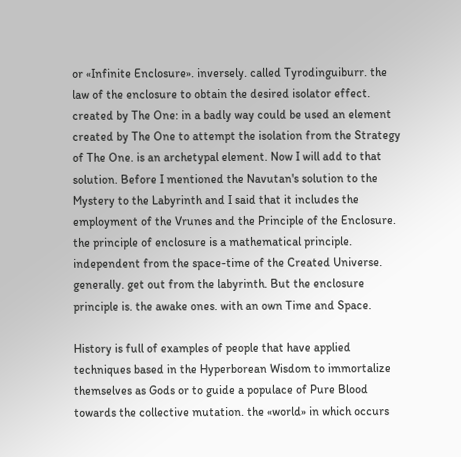or «Infinite Enclosure». inversely. called Tyrodinguiburr. the law of the enclosure to obtain the desired isolator effect. created by The One: in a badly way could be used an element created by The One to attempt the isolation from the Strategy of The One. is an archetypal element. Now I will add to that solution. Before I mentioned the Navutan's solution to the Mystery to the Labyrinth and I said that it includes the employment of the Vrunes and the Principle of the Enclosure. the principle of enclosure is a mathematical principle. independent from the space-time of the Created Universe. generally. get out from the labyrinth. But the enclosure principle is. the awake ones. with an own Time and Space.

History is full of examples of people that have applied techniques based in the Hyperborean Wisdom to immortalize themselves as Gods or to guide a populace of Pure Blood towards the collective mutation. the «world» in which occurs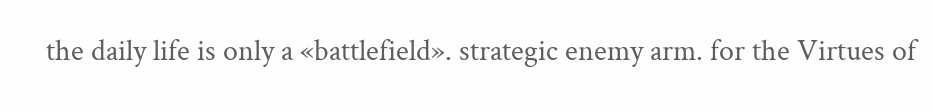the daily life is only a «battlefield». strategic enemy arm. for the Virtues of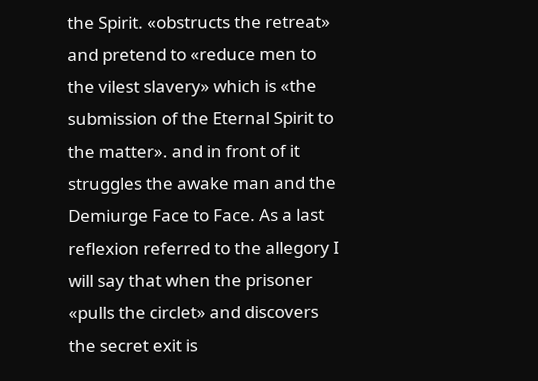the Spirit. «obstructs the retreat» and pretend to «reduce men to the vilest slavery» which is «the submission of the Eternal Spirit to the matter». and in front of it struggles the awake man and the Demiurge Face to Face. As a last reflexion referred to the allegory I will say that when the prisoner «pulls the circlet» and discovers the secret exit is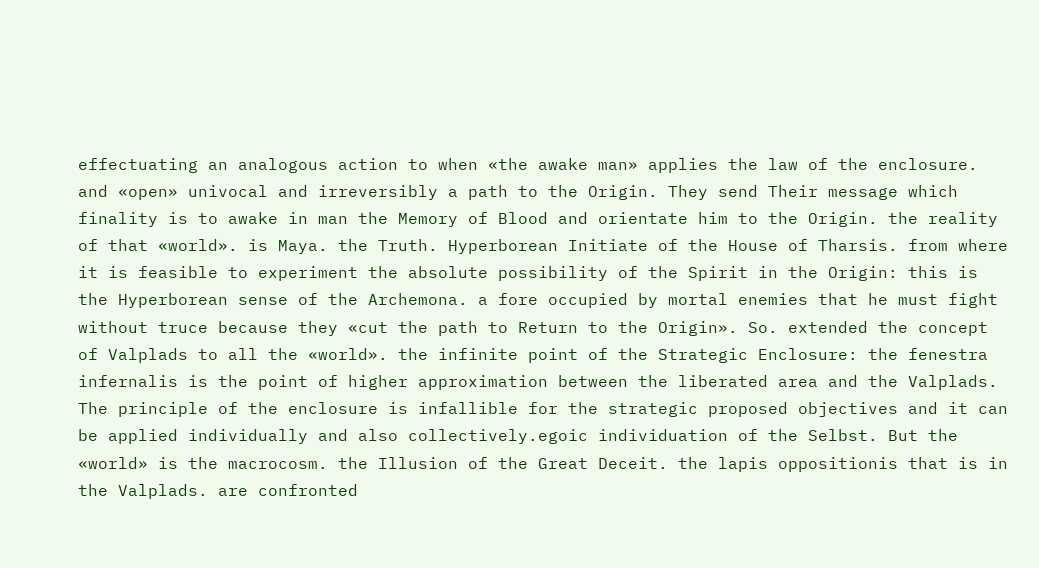effectuating an analogous action to when «the awake man» applies the law of the enclosure. and «open» univocal and irreversibly a path to the Origin. They send Their message which finality is to awake in man the Memory of Blood and orientate him to the Origin. the reality of that «world». is Maya. the Truth. Hyperborean Initiate of the House of Tharsis. from where it is feasible to experiment the absolute possibility of the Spirit in the Origin: this is the Hyperborean sense of the Archemona. a fore occupied by mortal enemies that he must fight without truce because they «cut the path to Return to the Origin». So. extended the concept of Valplads to all the «world». the infinite point of the Strategic Enclosure: the fenestra infernalis is the point of higher approximation between the liberated area and the Valplads. The principle of the enclosure is infallible for the strategic proposed objectives and it can be applied individually and also collectively.egoic individuation of the Selbst. But the «world» is the macrocosm. the Illusion of the Great Deceit. the lapis oppositionis that is in the Valplads. are confronted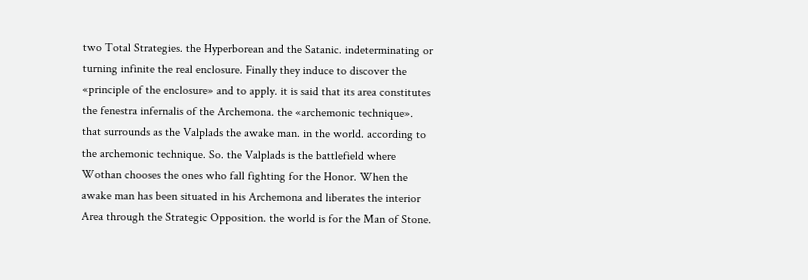two Total Strategies. the Hyperborean and the Satanic. indeterminating or turning infinite the real enclosure. Finally they induce to discover the «principle of the enclosure» and to apply. it is said that its area constitutes the fenestra infernalis of the Archemona. the «archemonic technique». that surrounds as the Valplads the awake man. in the world. according to the archemonic technique. So. the Valplads is the battlefield where Wothan chooses the ones who fall fighting for the Honor. When the awake man has been situated in his Archemona and liberates the interior Area through the Strategic Opposition. the world is for the Man of Stone.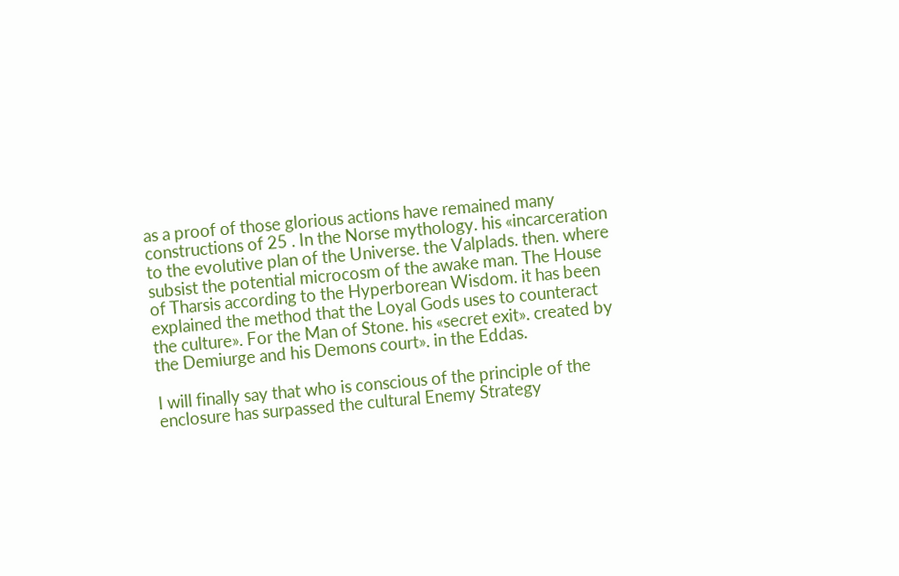as a proof of those glorious actions have remained many constructions of 25 . In the Norse mythology. his «incarceration to the evolutive plan of the Universe. the Valplads. then. where subsist the potential microcosm of the awake man. The House of Tharsis according to the Hyperborean Wisdom. it has been explained the method that the Loyal Gods uses to counteract the culture». For the Man of Stone. his «secret exit». created by the Demiurge and his Demons court». in the Eddas.

I will finally say that who is conscious of the principle of the enclosure has surpassed the cultural Enemy Strategy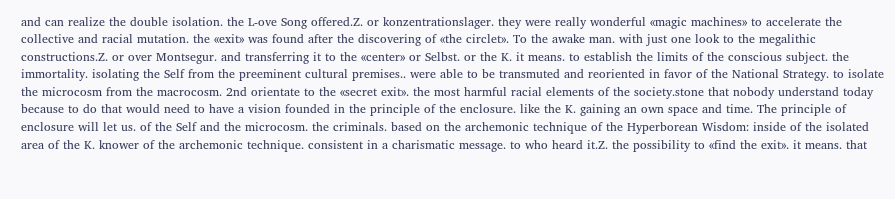and can realize the double isolation. the L-ove Song offered.Z. or konzentrationslager. they were really wonderful «magic machines» to accelerate the collective and racial mutation. the «exit» was found after the discovering of «the circlet». To the awake man. with just one look to the megalithic constructions.Z. or over Montsegur. and transferring it to the «center» or Selbst. or the K. it means. to establish the limits of the conscious subject. the immortality. isolating the Self from the preeminent cultural premises.. were able to be transmuted and reoriented in favor of the National Strategy. to isolate the microcosm from the macrocosm. 2nd orientate to the «secret exit». the most harmful racial elements of the society.stone that nobody understand today because to do that would need to have a vision founded in the principle of the enclosure. like the K. gaining an own space and time. The principle of enclosure will let us. of the Self and the microcosm. the criminals. based on the archemonic technique of the Hyperborean Wisdom: inside of the isolated area of the K. knower of the archemonic technique. consistent in a charismatic message. to who heard it.Z. the possibility to «find the exit». it means. that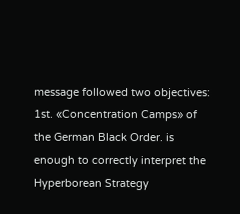message followed two objectives: 1st. «Concentration Camps» of the German Black Order. is enough to correctly interpret the Hyperborean Strategy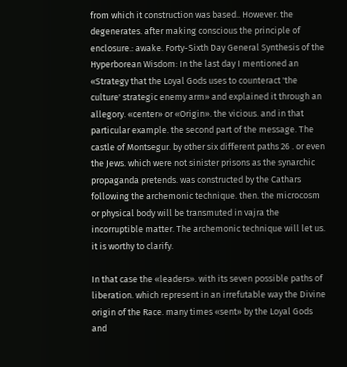from which it construction was based.. However. the degenerates. after making conscious the principle of enclosure.: awake. Forty-Sixth Day General Synthesis of the Hyperborean Wisdom: In the last day I mentioned an «Strategy that the Loyal Gods uses to counteract 'the culture' strategic enemy arm» and explained it through an allegory. «center» or «Origin». the vicious. and in that particular example. the second part of the message. The castle of Montsegur. by other six different paths 26 . or even the Jews. which were not sinister prisons as the synarchic propaganda pretends. was constructed by the Cathars following the archemonic technique. then. the microcosm or physical body will be transmuted in vajra the incorruptible matter. The archemonic technique will let us. it is worthy to clarify.

In that case the «leaders». with its seven possible paths of liberation. which represent in an irrefutable way the Divine origin of the Race. many times «sent» by the Loyal Gods and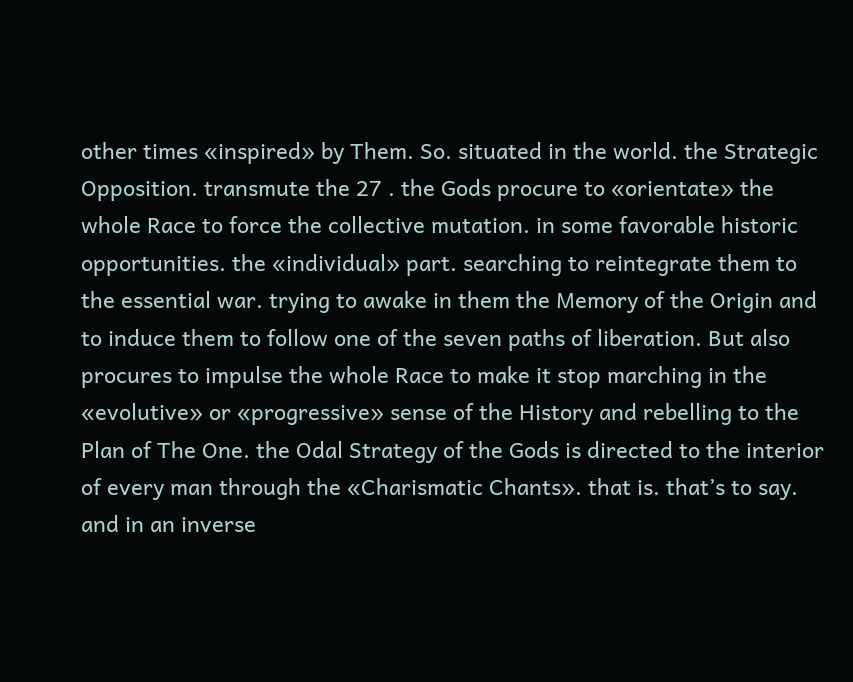other times «inspired» by Them. So. situated in the world. the Strategic Opposition. transmute the 27 . the Gods procure to «orientate» the whole Race to force the collective mutation. in some favorable historic opportunities. the «individual» part. searching to reintegrate them to the essential war. trying to awake in them the Memory of the Origin and to induce them to follow one of the seven paths of liberation. But also procures to impulse the whole Race to make it stop marching in the «evolutive» or «progressive» sense of the History and rebelling to the Plan of The One. the Odal Strategy of the Gods is directed to the interior of every man through the «Charismatic Chants». that is. that’s to say. and in an inverse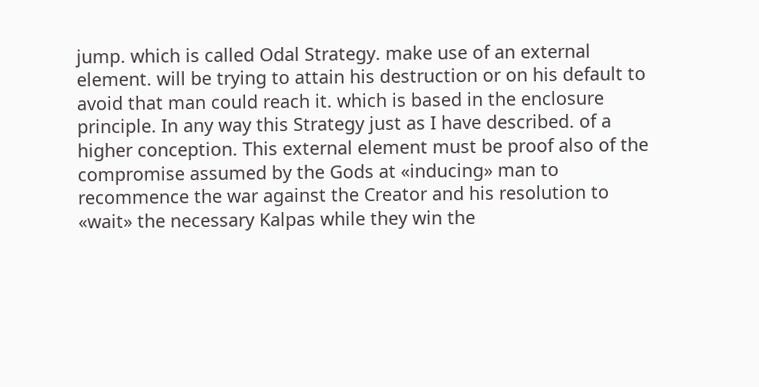jump. which is called Odal Strategy. make use of an external element. will be trying to attain his destruction or on his default to avoid that man could reach it. which is based in the enclosure principle. In any way this Strategy just as I have described. of a higher conception. This external element must be proof also of the compromise assumed by the Gods at «inducing» man to recommence the war against the Creator and his resolution to «wait» the necessary Kalpas while they win the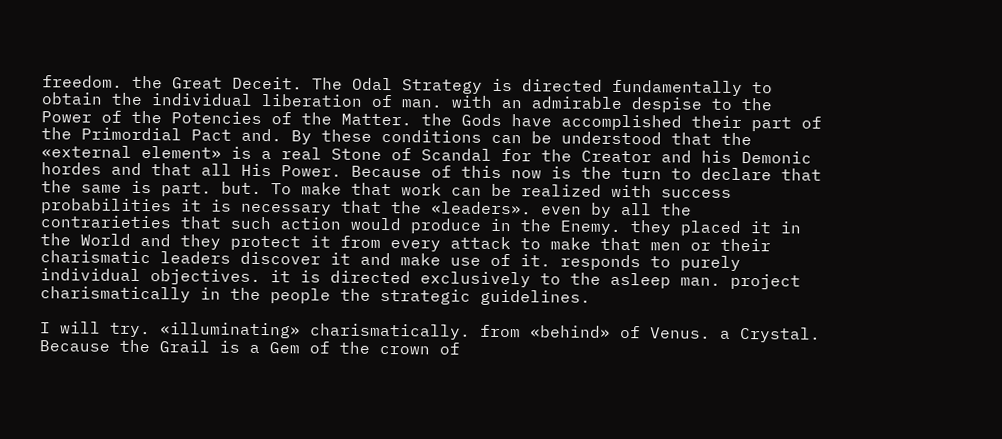freedom. the Great Deceit. The Odal Strategy is directed fundamentally to obtain the individual liberation of man. with an admirable despise to the Power of the Potencies of the Matter. the Gods have accomplished their part of the Primordial Pact and. By these conditions can be understood that the «external element» is a real Stone of Scandal for the Creator and his Demonic hordes and that all His Power. Because of this now is the turn to declare that the same is part. but. To make that work can be realized with success probabilities it is necessary that the «leaders». even by all the contrarieties that such action would produce in the Enemy. they placed it in the World and they protect it from every attack to make that men or their charismatic leaders discover it and make use of it. responds to purely individual objectives. it is directed exclusively to the asleep man. project charismatically in the people the strategic guidelines.

I will try. «illuminating» charismatically. from «behind» of Venus. a Crystal. Because the Grail is a Gem of the crown of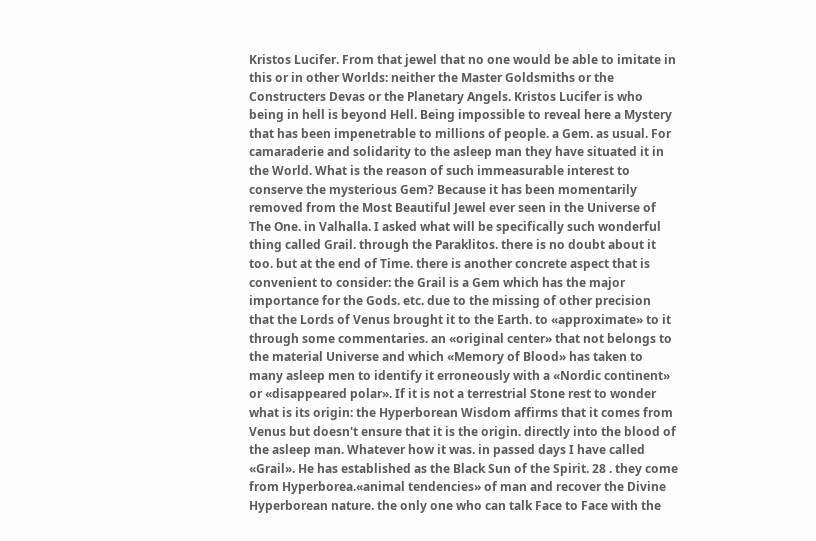Kristos Lucifer. From that jewel that no one would be able to imitate in this or in other Worlds: neither the Master Goldsmiths or the Constructers Devas or the Planetary Angels. Kristos Lucifer is who being in hell is beyond Hell. Being impossible to reveal here a Mystery that has been impenetrable to millions of people. a Gem. as usual. For camaraderie and solidarity to the asleep man they have situated it in the World. What is the reason of such immeasurable interest to conserve the mysterious Gem? Because it has been momentarily removed from the Most Beautiful Jewel ever seen in the Universe of The One. in Valhalla. I asked what will be specifically such wonderful thing called Grail. through the Paraklitos. there is no doubt about it too. but at the end of Time. there is another concrete aspect that is convenient to consider: the Grail is a Gem which has the major importance for the Gods. etc. due to the missing of other precision that the Lords of Venus brought it to the Earth. to «approximate» to it through some commentaries. an «original center» that not belongs to the material Universe and which «Memory of Blood» has taken to many asleep men to identify it erroneously with a «Nordic continent» or «disappeared polar». If it is not a terrestrial Stone rest to wonder what is its origin: the Hyperborean Wisdom affirms that it comes from Venus but doesn't ensure that it is the origin. directly into the blood of the asleep man. Whatever how it was. in passed days I have called «Grail». He has established as the Black Sun of the Spirit. 28 . they come from Hyperborea.«animal tendencies» of man and recover the Divine Hyperborean nature. the only one who can talk Face to Face with the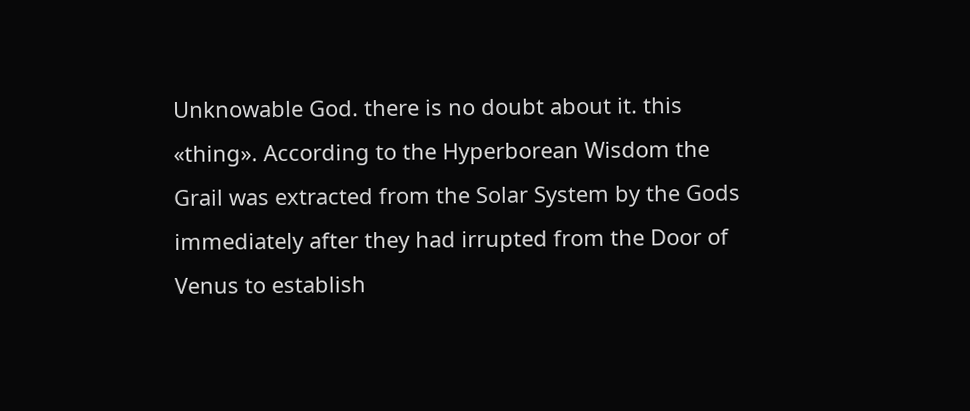Unknowable God. there is no doubt about it. this «thing». According to the Hyperborean Wisdom the Grail was extracted from the Solar System by the Gods immediately after they had irrupted from the Door of Venus to establish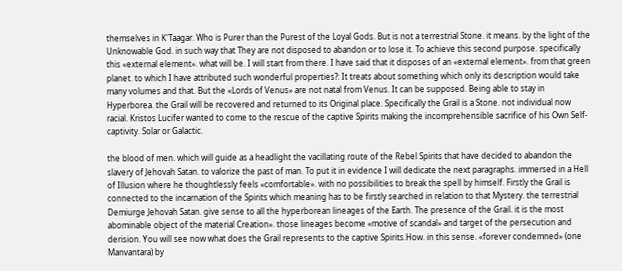themselves in K'Taagar. Who is Purer than the Purest of the Loyal Gods. But is not a terrestrial Stone. it means. by the light of the Unknowable God. in such way that They are not disposed to abandon or to lose it. To achieve this second purpose. specifically this «external element». what will be. I will start from there. I have said that it disposes of an «external element». from that green planet. to which I have attributed such wonderful properties?: It treats about something which only its description would take many volumes and that. But the «Lords of Venus» are not natal from Venus. It can be supposed. Being able to stay in Hyperborea. the Grail will be recovered and returned to its Original place. Specifically the Grail is a Stone. not individual now racial. Kristos Lucifer wanted to come to the rescue of the captive Spirits making the incomprehensible sacrifice of his Own Self-captivity. Solar or Galactic.

the blood of men. which will guide as a headlight the vacillating route of the Rebel Spirits that have decided to abandon the slavery of Jehovah Satan. to valorize the past of man. To put it in evidence I will dedicate the next paragraphs. immersed in a Hell of Illusion where he thoughtlessly feels «comfortable». with no possibilities to break the spell by himself. Firstly the Grail is connected to the incarnation of the Spirits which meaning has to be firstly searched in relation to that Mystery. the terrestrial Demiurge Jehovah Satan. give sense to all the hyperborean lineages of the Earth. The presence of the Grail. it is the most abominable object of the material Creation». those lineages become «motive of scandal» and target of the persecution and derision. You will see now what does the Grail represents to the captive Spirits.How. in this sense. «forever condemned» (one Manvantara) by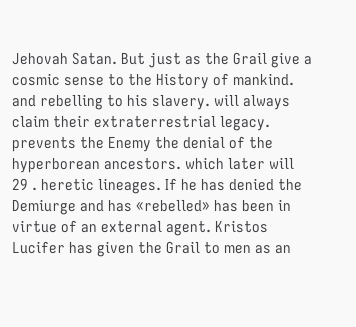Jehovah Satan. But just as the Grail give a cosmic sense to the History of mankind. and rebelling to his slavery. will always claim their extraterrestrial legacy. prevents the Enemy the denial of the hyperborean ancestors. which later will 29 . heretic lineages. If he has denied the Demiurge and has «rebelled» has been in virtue of an external agent. Kristos Lucifer has given the Grail to men as an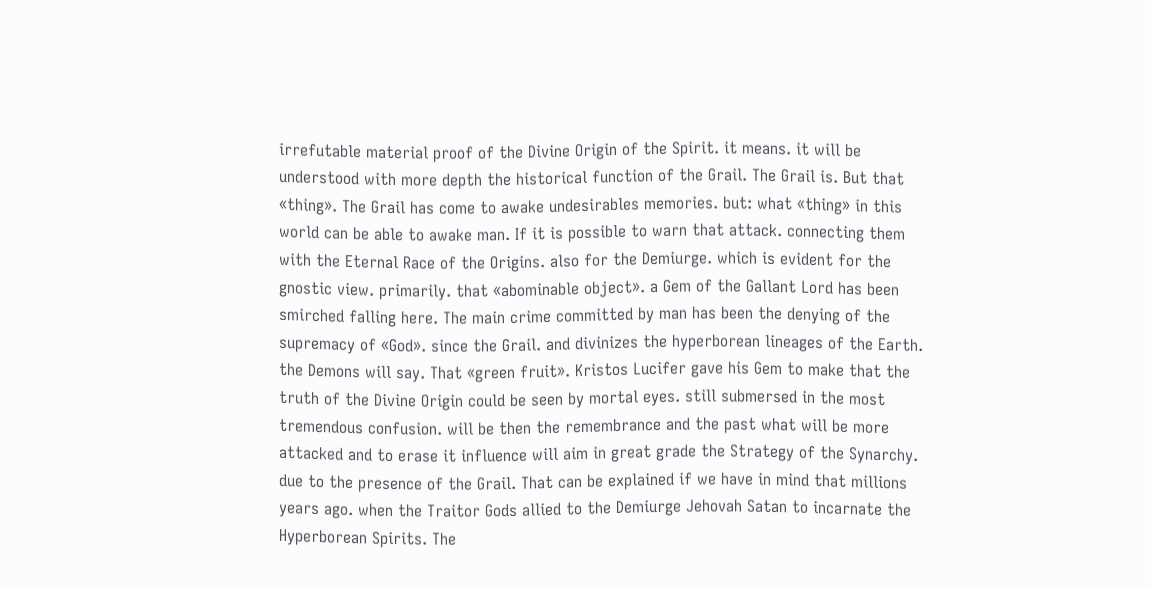irrefutable material proof of the Divine Origin of the Spirit. it means. it will be understood with more depth the historical function of the Grail. The Grail is. But that «thing». The Grail has come to awake undesirables memories. but: what «thing» in this world can be able to awake man. If it is possible to warn that attack. connecting them with the Eternal Race of the Origins. also for the Demiurge. which is evident for the gnostic view. primarily. that «abominable object». a Gem of the Gallant Lord has been smirched falling here. The main crime committed by man has been the denying of the supremacy of «God». since the Grail. and divinizes the hyperborean lineages of the Earth. the Demons will say. That «green fruit». Kristos Lucifer gave his Gem to make that the truth of the Divine Origin could be seen by mortal eyes. still submersed in the most tremendous confusion. will be then the remembrance and the past what will be more attacked and to erase it influence will aim in great grade the Strategy of the Synarchy. due to the presence of the Grail. That can be explained if we have in mind that millions years ago. when the Traitor Gods allied to the Demiurge Jehovah Satan to incarnate the Hyperborean Spirits. The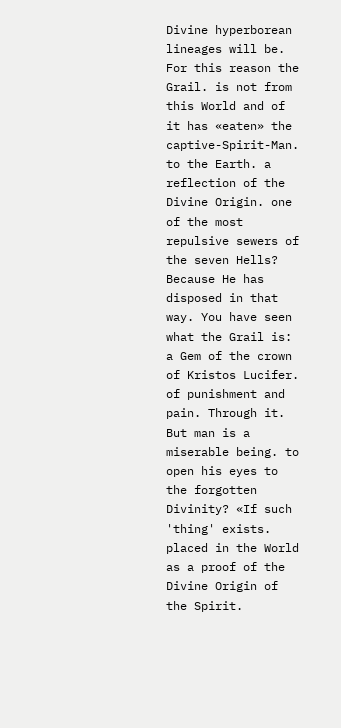Divine hyperborean lineages will be. For this reason the Grail. is not from this World and of it has «eaten» the captive-Spirit-Man. to the Earth. a reflection of the Divine Origin. one of the most repulsive sewers of the seven Hells? Because He has disposed in that way. You have seen what the Grail is: a Gem of the crown of Kristos Lucifer. of punishment and pain. Through it. But man is a miserable being. to open his eyes to the forgotten Divinity? «If such 'thing' exists. placed in the World as a proof of the Divine Origin of the Spirit.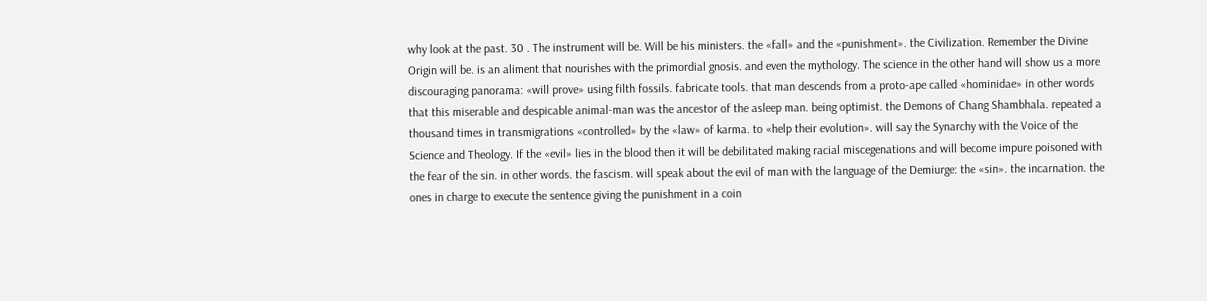why look at the past. 30 . The instrument will be. Will be his ministers. the «fall» and the «punishment». the Civilization. Remember the Divine Origin will be. is an aliment that nourishes with the primordial gnosis. and even the mythology. The science in the other hand will show us a more discouraging panorama: «will prove» using filth fossils. fabricate tools. that man descends from a proto-ape called «hominidae» in other words that this miserable and despicable animal-man was the ancestor of the asleep man. being optimist. the Demons of Chang Shambhala. repeated a thousand times in transmigrations «controlled» by the «law» of karma. to «help their evolution». will say the Synarchy with the Voice of the Science and Theology. If the «evil» lies in the blood then it will be debilitated making racial miscegenations and will become impure poisoned with the fear of the sin. in other words. the fascism. will speak about the evil of man with the language of the Demiurge: the «sin». the incarnation. the ones in charge to execute the sentence giving the punishment in a coin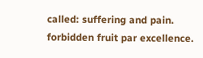called: suffering and pain. forbidden fruit par excellence.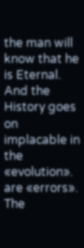the man will know that he is Eternal. And the History goes on implacable in the «evolution». are «errors». The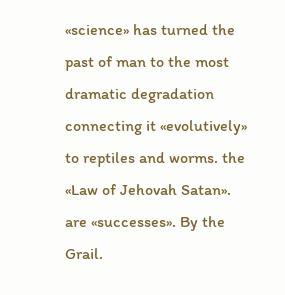«science» has turned the past of man to the most dramatic degradation connecting it «evolutively» to reptiles and worms. the «Law of Jehovah Satan». are «successes». By the Grail.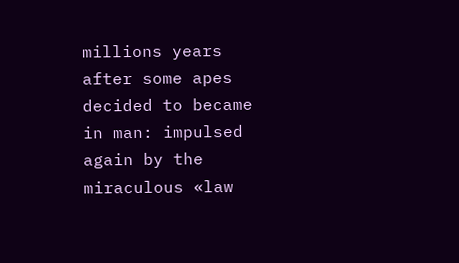millions years after some apes decided to became in man: impulsed again by the miraculous «law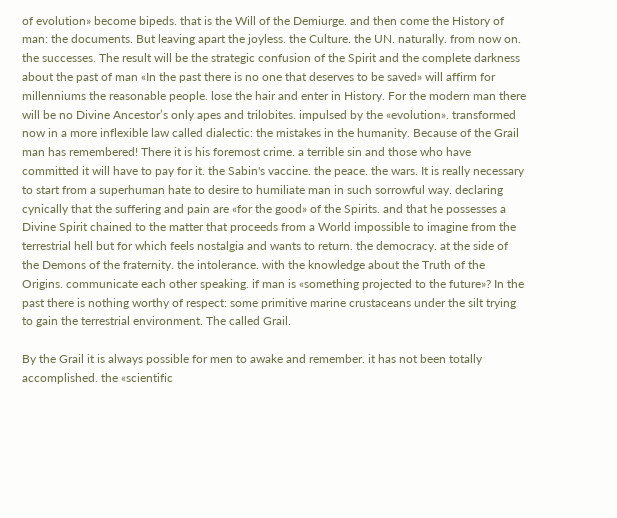of evolution» become bipeds. that is the Will of the Demiurge. and then come the History of man: the documents. But leaving apart the joyless. the Culture. the UN. naturally. from now on. the successes. The result will be the strategic confusion of the Spirit and the complete darkness about the past of man «In the past there is no one that deserves to be saved» will affirm for millenniums the reasonable people. lose the hair and enter in History. For the modern man there will be no Divine Ancestor’s only apes and trilobites. impulsed by the «evolution». transformed now in a more inflexible law called dialectic: the mistakes in the humanity. Because of the Grail man has remembered! There it is his foremost crime. a terrible sin and those who have committed it will have to pay for it. the Sabin's vaccine. the peace. the wars. It is really necessary to start from a superhuman hate to desire to humiliate man in such sorrowful way. declaring cynically that the suffering and pain are «for the good» of the Spirits. and that he possesses a Divine Spirit chained to the matter that proceeds from a World impossible to imagine from the terrestrial hell but for which feels nostalgia and wants to return. the democracy. at the side of the Demons of the fraternity. the intolerance. with the knowledge about the Truth of the Origins. communicate each other speaking. if man is «something projected to the future»? In the past there is nothing worthy of respect: some primitive marine crustaceans under the silt trying to gain the terrestrial environment. The called Grail.

By the Grail it is always possible for men to awake and remember. it has not been totally accomplished. the «scientific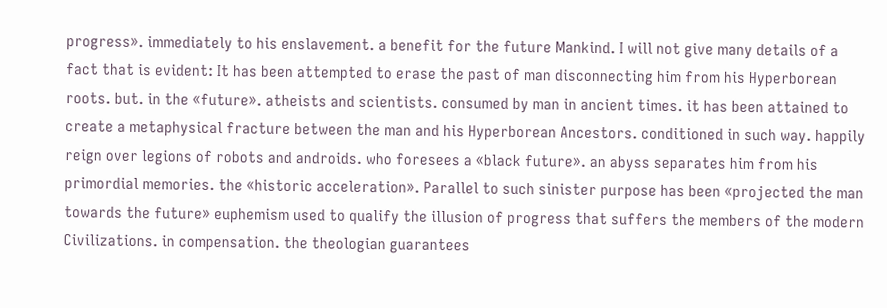progress». immediately to his enslavement. a benefit for the future Mankind. I will not give many details of a fact that is evident: It has been attempted to erase the past of man disconnecting him from his Hyperborean roots. but. in the «future». atheists and scientists. consumed by man in ancient times. it has been attained to create a metaphysical fracture between the man and his Hyperborean Ancestors. conditioned in such way. happily reign over legions of robots and androids. who foresees a «black future». an abyss separates him from his primordial memories. the «historic acceleration». Parallel to such sinister purpose has been «projected the man towards the future» euphemism used to qualify the illusion of progress that suffers the members of the modern Civilizations. in compensation. the theologian guarantees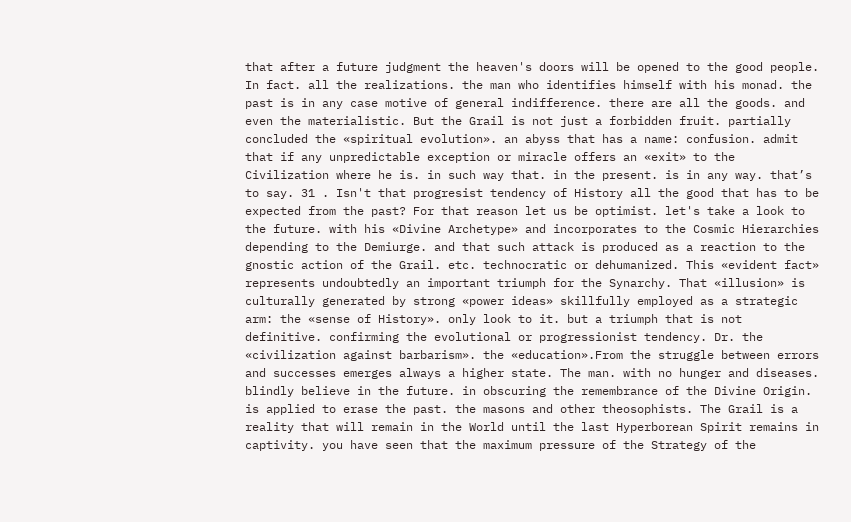that after a future judgment the heaven's doors will be opened to the good people. In fact. all the realizations. the man who identifies himself with his monad. the past is in any case motive of general indifference. there are all the goods. and even the materialistic. But the Grail is not just a forbidden fruit. partially concluded the «spiritual evolution». an abyss that has a name: confusion. admit that if any unpredictable exception or miracle offers an «exit» to the Civilization where he is. in such way that. in the present. is in any way. that’s to say. 31 . Isn't that progresist tendency of History all the good that has to be expected from the past? For that reason let us be optimist. let's take a look to the future. with his «Divine Archetype» and incorporates to the Cosmic Hierarchies depending to the Demiurge. and that such attack is produced as a reaction to the gnostic action of the Grail. etc. technocratic or dehumanized. This «evident fact» represents undoubtedly an important triumph for the Synarchy. That «illusion» is culturally generated by strong «power ideas» skillfully employed as a strategic arm: the «sense of History». only look to it. but a triumph that is not definitive. confirming the evolutional or progressionist tendency. Dr. the «civilization against barbarism». the «education».From the struggle between errors and successes emerges always a higher state. The man. with no hunger and diseases. blindly believe in the future. in obscuring the remembrance of the Divine Origin. is applied to erase the past. the masons and other theosophists. The Grail is a reality that will remain in the World until the last Hyperborean Spirit remains in captivity. you have seen that the maximum pressure of the Strategy of the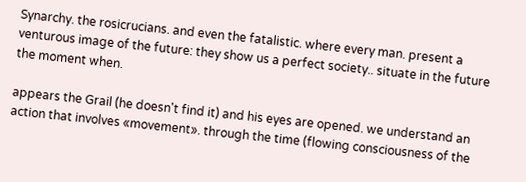Synarchy. the rosicrucians. and even the fatalistic. where every man. present a venturous image of the future: they show us a perfect society.. situate in the future the moment when.

appears the Grail (he doesn't find it) and his eyes are opened. we understand an action that involves «movement». through the time (flowing consciousness of the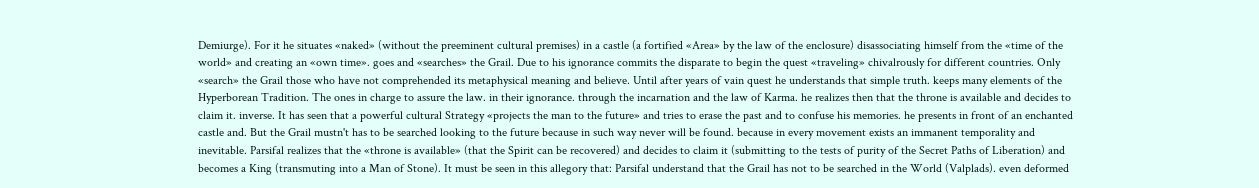Demiurge). For it he situates «naked» (without the preeminent cultural premises) in a castle (a fortified «Area» by the law of the enclosure) disassociating himself from the «time of the world» and creating an «own time». goes and «searches» the Grail. Due to his ignorance commits the disparate to begin the quest «traveling» chivalrously for different countries. Only «search» the Grail those who have not comprehended its metaphysical meaning and believe. Until after years of vain quest he understands that simple truth. keeps many elements of the Hyperborean Tradition. The ones in charge to assure the law. in their ignorance. through the incarnation and the law of Karma. he realizes then that the throne is available and decides to claim it. inverse. It has seen that a powerful cultural Strategy «projects the man to the future» and tries to erase the past and to confuse his memories. he presents in front of an enchanted castle and. But the Grail mustn't has to be searched looking to the future because in such way never will be found. because in every movement exists an immanent temporality and inevitable. Parsifal realizes that the «throne is available» (that the Spirit can be recovered) and decides to claim it (submitting to the tests of purity of the Secret Paths of Liberation) and becomes a King (transmuting into a Man of Stone). It must be seen in this allegory that: Parsifal understand that the Grail has not to be searched in the World (Valplads). even deformed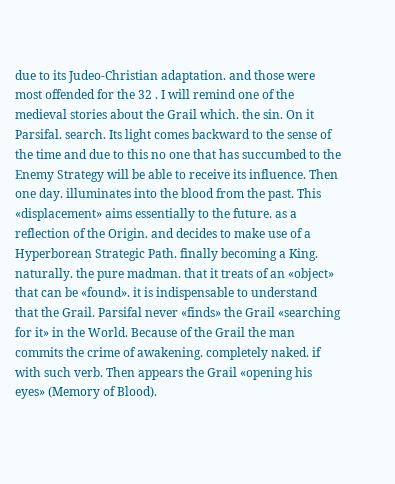due to its Judeo-Christian adaptation. and those were most offended for the 32 . I will remind one of the medieval stories about the Grail which. the sin. On it Parsifal. search. Its light comes backward to the sense of the time and due to this no one that has succumbed to the Enemy Strategy will be able to receive its influence. Then one day. illuminates into the blood from the past. This «displacement» aims essentially to the future. as a reflection of the Origin. and decides to make use of a Hyperborean Strategic Path. finally becoming a King. naturally. the pure madman. that it treats of an «object» that can be «found». it is indispensable to understand that the Grail. Parsifal never «finds» the Grail «searching for it» in the World. Because of the Grail the man commits the crime of awakening. completely naked. if with such verb. Then appears the Grail «opening his eyes» (Memory of Blood).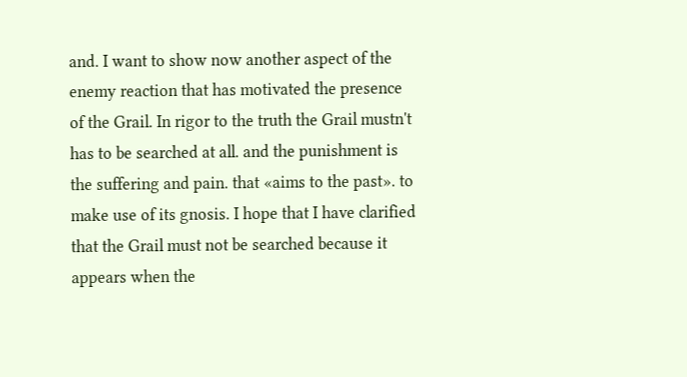and. I want to show now another aspect of the enemy reaction that has motivated the presence of the Grail. In rigor to the truth the Grail mustn't has to be searched at all. and the punishment is the suffering and pain. that «aims to the past». to make use of its gnosis. I hope that I have clarified that the Grail must not be searched because it appears when the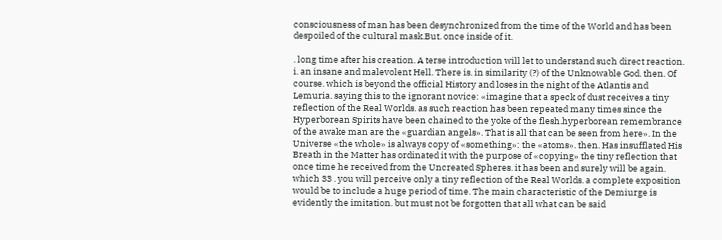consciousness of man has been desynchronized from the time of the World and has been despoiled of the cultural mask.But. once inside of it.

. long time after his creation. A terse introduction will let to understand such direct reaction. i. an insane and malevolent Hell. There is. in similarity (?) of the Unknowable God. then. Of course. which is beyond the official History and loses in the night of the Atlantis and Lemuria. saying this to the ignorant novice: «imagine that a speck of dust receives a tiny reflection of the Real Worlds. as such reaction has been repeated many times since the Hyperborean Spirits have been chained to the yoke of the flesh.hyperborean remembrance of the awake man are the «guardian angels». That is all that can be seen from here». In the Universe «the whole» is always copy of «something»: the «atoms». then. Has insufflated His Breath in the Matter has ordinated it with the purpose of «copying» the tiny reflection that once time he received from the Uncreated Spheres. it has been and surely will be again. which 33 . you will perceive only a tiny reflection of the Real Worlds. a complete exposition would be to include a huge period of time. The main characteristic of the Demiurge is evidently the imitation. but must not be forgotten that all what can be said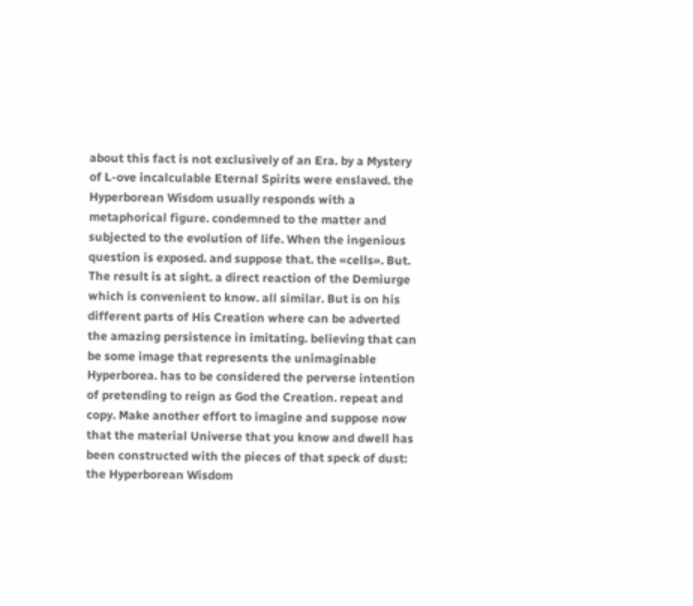about this fact is not exclusively of an Era. by a Mystery of L-ove incalculable Eternal Spirits were enslaved. the Hyperborean Wisdom usually responds with a metaphorical figure. condemned to the matter and subjected to the evolution of life. When the ingenious question is exposed. and suppose that. the «cells». But. The result is at sight. a direct reaction of the Demiurge which is convenient to know. all similar. But is on his different parts of His Creation where can be adverted the amazing persistence in imitating. believing that can be some image that represents the unimaginable Hyperborea. has to be considered the perverse intention of pretending to reign as God the Creation. repeat and copy. Make another effort to imagine and suppose now that the material Universe that you know and dwell has been constructed with the pieces of that speck of dust: the Hyperborean Wisdom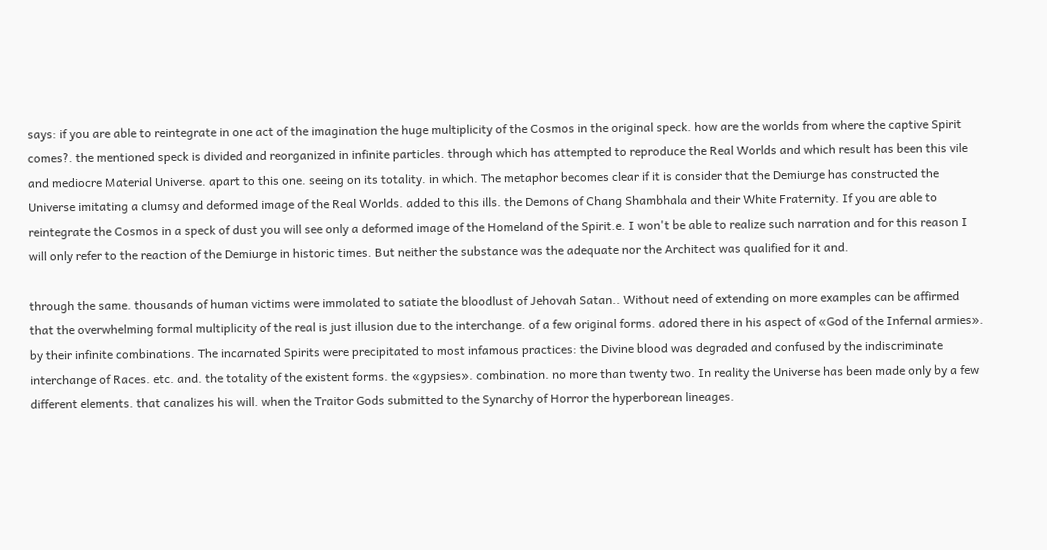says: if you are able to reintegrate in one act of the imagination the huge multiplicity of the Cosmos in the original speck. how are the worlds from where the captive Spirit comes?. the mentioned speck is divided and reorganized in infinite particles. through which has attempted to reproduce the Real Worlds and which result has been this vile and mediocre Material Universe. apart to this one. seeing on its totality. in which. The metaphor becomes clear if it is consider that the Demiurge has constructed the Universe imitating a clumsy and deformed image of the Real Worlds. added to this ills. the Demons of Chang Shambhala and their White Fraternity. If you are able to reintegrate the Cosmos in a speck of dust you will see only a deformed image of the Homeland of the Spirit.e. I won't be able to realize such narration and for this reason I will only refer to the reaction of the Demiurge in historic times. But neither the substance was the adequate nor the Architect was qualified for it and.

through the same. thousands of human victims were immolated to satiate the bloodlust of Jehovah Satan.. Without need of extending on more examples can be affirmed that the overwhelming formal multiplicity of the real is just illusion due to the interchange. of a few original forms. adored there in his aspect of «God of the Infernal armies». by their infinite combinations. The incarnated Spirits were precipitated to most infamous practices: the Divine blood was degraded and confused by the indiscriminate interchange of Races. etc. and. the totality of the existent forms. the «gypsies». combination. no more than twenty two. In reality the Universe has been made only by a few different elements. that canalizes his will. when the Traitor Gods submitted to the Synarchy of Horror the hyperborean lineages.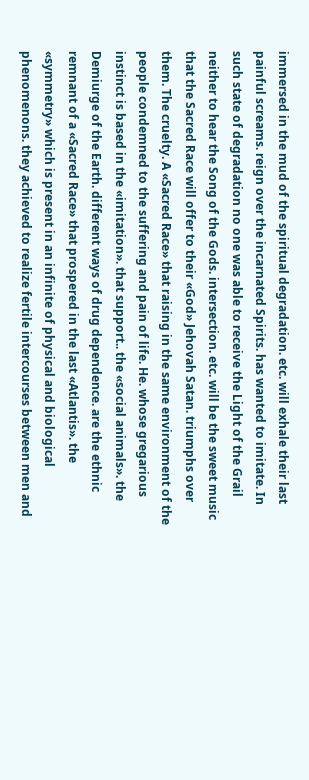immersed in the mud of the spiritual degradation. etc. will exhale their last painful screams. reign over the incarnated Spirits. has wanted to imitate. In such state of degradation no one was able to receive the Light of the Grail neither to hear the Song of the Gods. intersection. etc. will be the sweet music that the Sacred Race will offer to their «God» Jehovah Satan. triumphs over them. The cruelty. A «Sacred Race» that raising in the same environment of the people condemned to the suffering and pain of life. He. whose gregarious instinct is based in the «imitation». that support.. the «social animals». the Demiurge of the Earth. different ways of drug dependence. are the ethnic remnant of a «Sacred Race» that prospered in the last «Atlantis». the «symmetry» which is present in an infinite of physical and biological phenomenons. they achieved to realize fertile intercourses between men and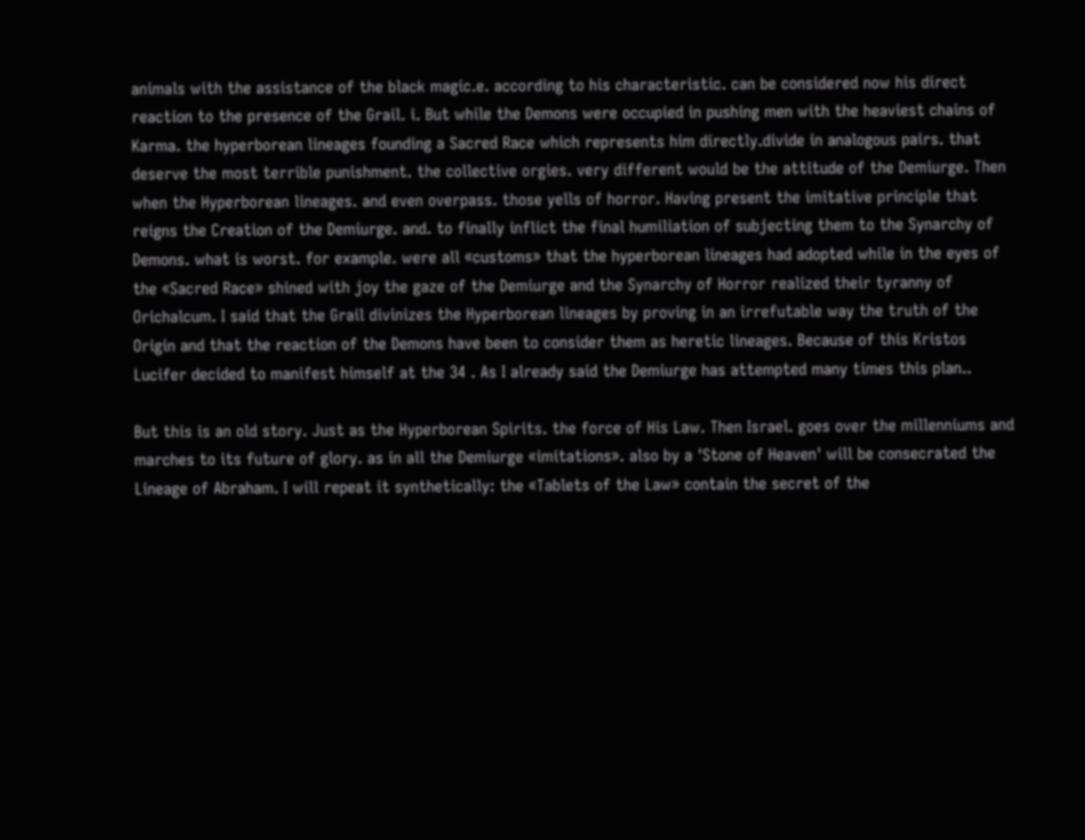animals with the assistance of the black magic.e. according to his characteristic. can be considered now his direct reaction to the presence of the Grail. i. But while the Demons were occupied in pushing men with the heaviest chains of Karma. the hyperborean lineages founding a Sacred Race which represents him directly.divide in analogous pairs. that deserve the most terrible punishment. the collective orgies. very different would be the attitude of the Demiurge. Then when the Hyperborean lineages. and even overpass. those yells of horror. Having present the imitative principle that reigns the Creation of the Demiurge. and. to finally inflict the final humiliation of subjecting them to the Synarchy of Demons. what is worst. for example. were all «customs» that the hyperborean lineages had adopted while in the eyes of the «Sacred Race» shined with joy the gaze of the Demiurge and the Synarchy of Horror realized their tyranny of Orichalcum. I said that the Grail divinizes the Hyperborean lineages by proving in an irrefutable way the truth of the Origin and that the reaction of the Demons have been to consider them as heretic lineages. Because of this Kristos Lucifer decided to manifest himself at the 34 . As I already said the Demiurge has attempted many times this plan..

But this is an old story. Just as the Hyperborean Spirits. the force of His Law. Then Israel. goes over the millenniums and marches to its future of glory. as in all the Demiurge «imitations». also by a 'Stone of Heaven' will be consecrated the Lineage of Abraham. I will repeat it synthetically: the «Tablets of the Law» contain the secret of the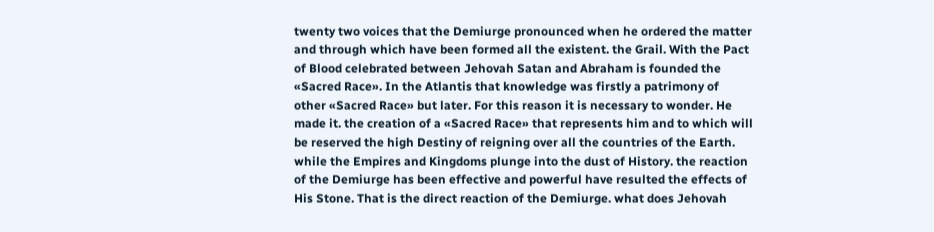twenty two voices that the Demiurge pronounced when he ordered the matter and through which have been formed all the existent. the Grail. With the Pact of Blood celebrated between Jehovah Satan and Abraham is founded the «Sacred Race». In the Atlantis that knowledge was firstly a patrimony of other «Sacred Race» but later. For this reason it is necessary to wonder. He made it. the creation of a «Sacred Race» that represents him and to which will be reserved the high Destiny of reigning over all the countries of the Earth. while the Empires and Kingdoms plunge into the dust of History. the reaction of the Demiurge has been effective and powerful have resulted the effects of His Stone. That is the direct reaction of the Demiurge. what does Jehovah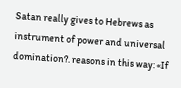Satan really gives to Hebrews as instrument of power and universal domination?. reasons in this way: «If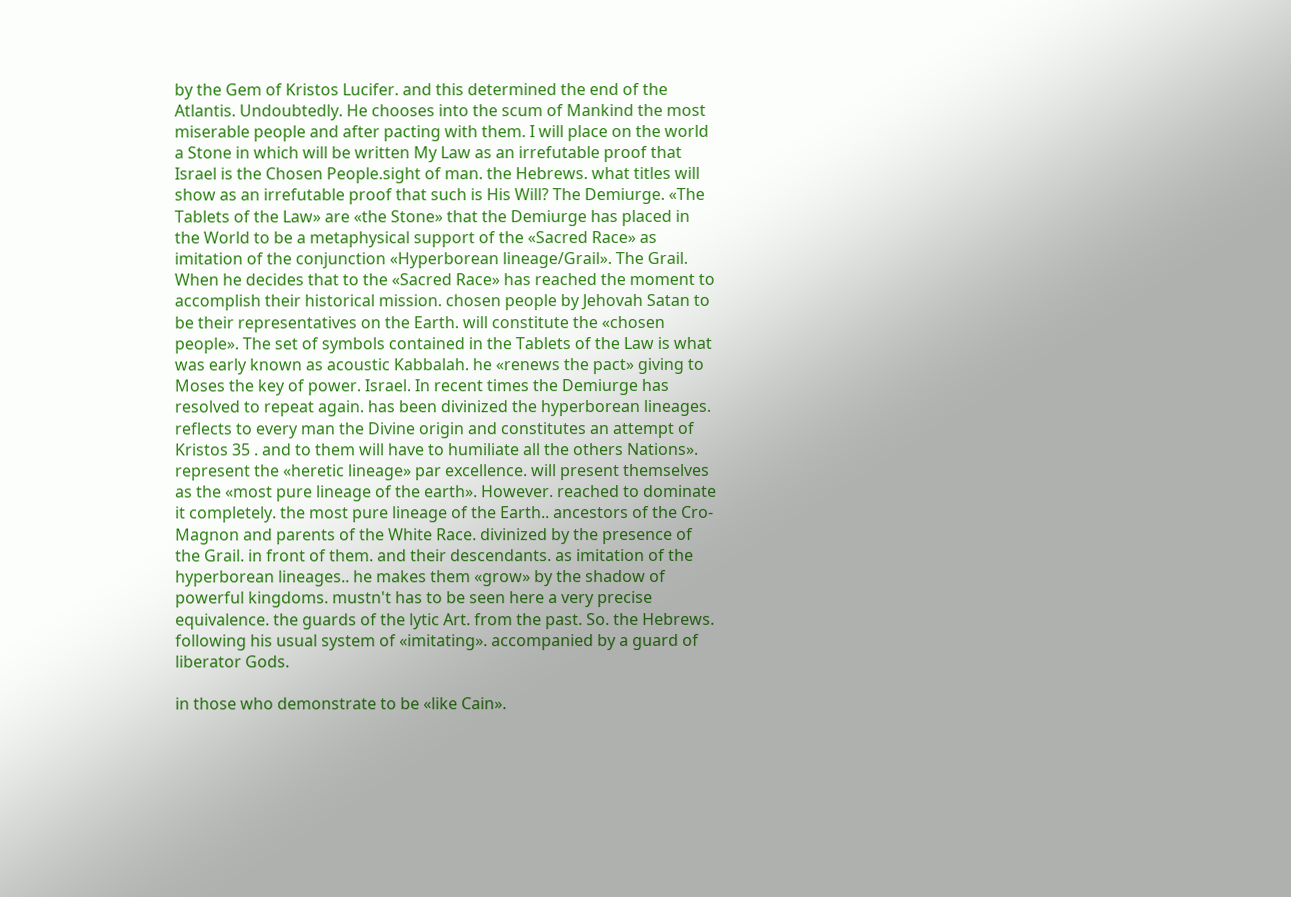by the Gem of Kristos Lucifer. and this determined the end of the Atlantis. Undoubtedly. He chooses into the scum of Mankind the most miserable people and after pacting with them. I will place on the world a Stone in which will be written My Law as an irrefutable proof that Israel is the Chosen People.sight of man. the Hebrews. what titles will show as an irrefutable proof that such is His Will? The Demiurge. «The Tablets of the Law» are «the Stone» that the Demiurge has placed in the World to be a metaphysical support of the «Sacred Race» as imitation of the conjunction «Hyperborean lineage/Grail». The Grail. When he decides that to the «Sacred Race» has reached the moment to accomplish their historical mission. chosen people by Jehovah Satan to be their representatives on the Earth. will constitute the «chosen people». The set of symbols contained in the Tablets of the Law is what was early known as acoustic Kabbalah. he «renews the pact» giving to Moses the key of power. Israel. In recent times the Demiurge has resolved to repeat again. has been divinized the hyperborean lineages. reflects to every man the Divine origin and constitutes an attempt of Kristos 35 . and to them will have to humiliate all the others Nations». represent the «heretic lineage» par excellence. will present themselves as the «most pure lineage of the earth». However. reached to dominate it completely. the most pure lineage of the Earth.. ancestors of the Cro-Magnon and parents of the White Race. divinized by the presence of the Grail. in front of them. and their descendants. as imitation of the hyperborean lineages.. he makes them «grow» by the shadow of powerful kingdoms. mustn't has to be seen here a very precise equivalence. the guards of the lytic Art. from the past. So. the Hebrews. following his usual system of «imitating». accompanied by a guard of liberator Gods.

in those who demonstrate to be «like Cain».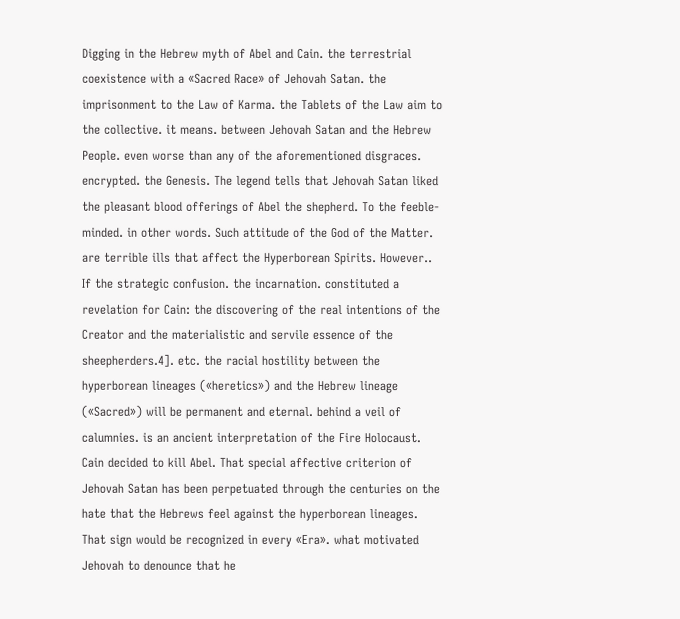Digging in the Hebrew myth of Abel and Cain. the terrestrial coexistence with a «Sacred Race» of Jehovah Satan. the imprisonment to the Law of Karma. the Tablets of the Law aim to the collective. it means. between Jehovah Satan and the Hebrew People. even worse than any of the aforementioned disgraces. encrypted. the Genesis. The legend tells that Jehovah Satan liked the pleasant blood offerings of Abel the shepherd. To the feeble-minded. in other words. Such attitude of the God of the Matter. are terrible ills that affect the Hyperborean Spirits. However.. If the strategic confusion. the incarnation. constituted a revelation for Cain: the discovering of the real intentions of the Creator and the materialistic and servile essence of the sheepherders.4]. etc. the racial hostility between the hyperborean lineages («heretics») and the Hebrew lineage («Sacred») will be permanent and eternal. behind a veil of calumnies. is an ancient interpretation of the Fire Holocaust. Cain decided to kill Abel. That special affective criterion of Jehovah Satan has been perpetuated through the centuries on the hate that the Hebrews feel against the hyperborean lineages. That sign would be recognized in every «Era». what motivated Jehovah to denounce that he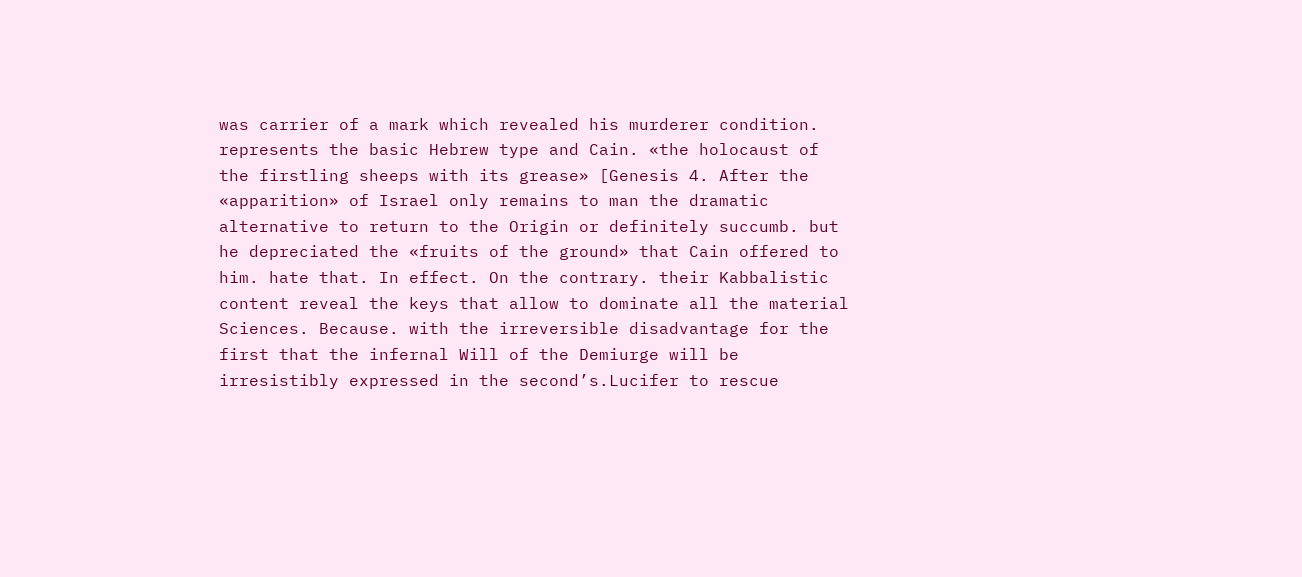was carrier of a mark which revealed his murderer condition. represents the basic Hebrew type and Cain. «the holocaust of the firstling sheeps with its grease» [Genesis 4. After the «apparition» of Israel only remains to man the dramatic alternative to return to the Origin or definitely succumb. but he depreciated the «fruits of the ground» that Cain offered to him. hate that. In effect. On the contrary. their Kabbalistic content reveal the keys that allow to dominate all the material Sciences. Because. with the irreversible disadvantage for the first that the infernal Will of the Demiurge will be irresistibly expressed in the second’s.Lucifer to rescue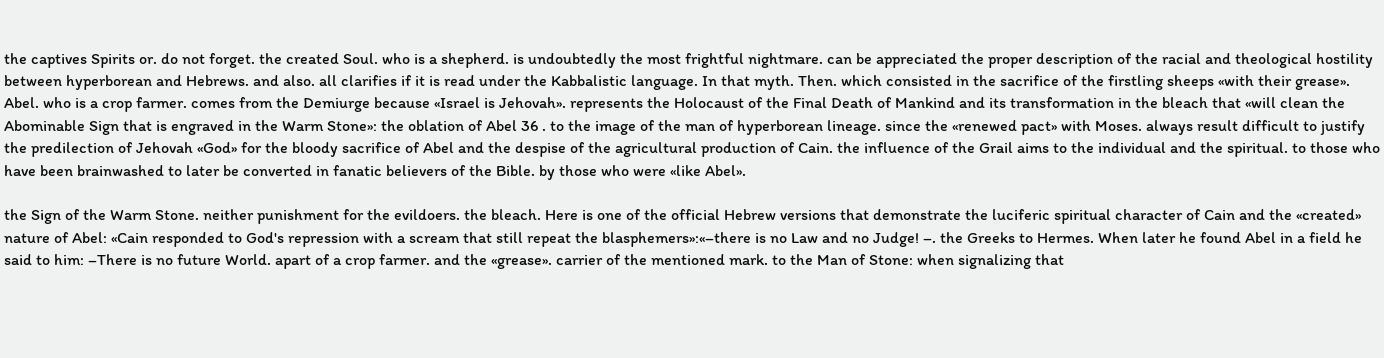the captives Spirits or. do not forget. the created Soul. who is a shepherd. is undoubtedly the most frightful nightmare. can be appreciated the proper description of the racial and theological hostility between hyperborean and Hebrews. and also. all clarifies if it is read under the Kabbalistic language. In that myth. Then. which consisted in the sacrifice of the firstling sheeps «with their grease». Abel. who is a crop farmer. comes from the Demiurge because «Israel is Jehovah». represents the Holocaust of the Final Death of Mankind and its transformation in the bleach that «will clean the Abominable Sign that is engraved in the Warm Stone»: the oblation of Abel 36 . to the image of the man of hyperborean lineage. since the «renewed pact» with Moses. always result difficult to justify the predilection of Jehovah «God» for the bloody sacrifice of Abel and the despise of the agricultural production of Cain. the influence of the Grail aims to the individual and the spiritual. to those who have been brainwashed to later be converted in fanatic believers of the Bible. by those who were «like Abel».

the Sign of the Warm Stone. neither punishment for the evildoers. the bleach. Here is one of the official Hebrew versions that demonstrate the luciferic spiritual character of Cain and the «created» nature of Abel: «Cain responded to God's repression with a scream that still repeat the blasphemers»:«–there is no Law and no Judge! –. the Greeks to Hermes. When later he found Abel in a field he said to him: –There is no future World. apart of a crop farmer. and the «grease». carrier of the mentioned mark. to the Man of Stone: when signalizing that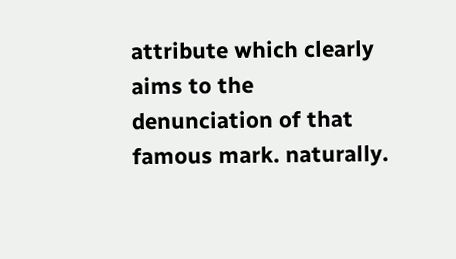attribute which clearly aims to the denunciation of that famous mark. naturally.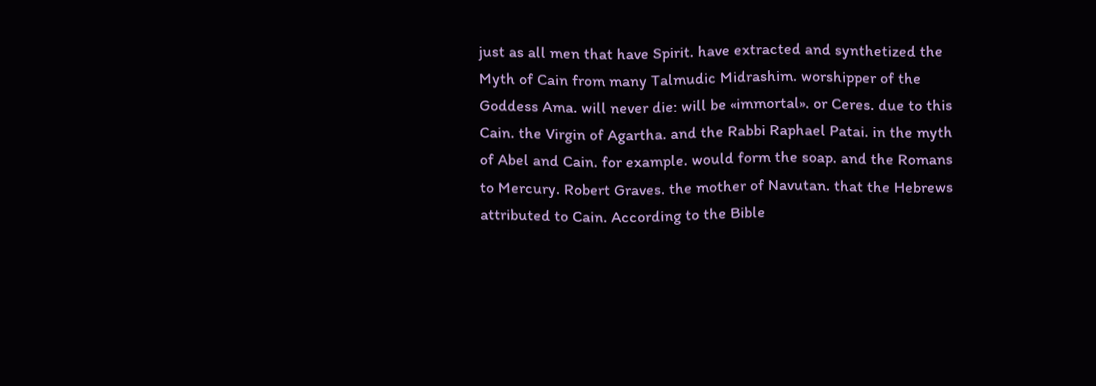just as all men that have Spirit. have extracted and synthetized the Myth of Cain from many Talmudic Midrashim. worshipper of the Goddess Ama. will never die: will be «immortal». or Ceres. due to this Cain. the Virgin of Agartha. and the Rabbi Raphael Patai. in the myth of Abel and Cain. for example. would form the soap. and the Romans to Mercury. Robert Graves. the mother of Navutan. that the Hebrews attributed to Cain. According to the Bible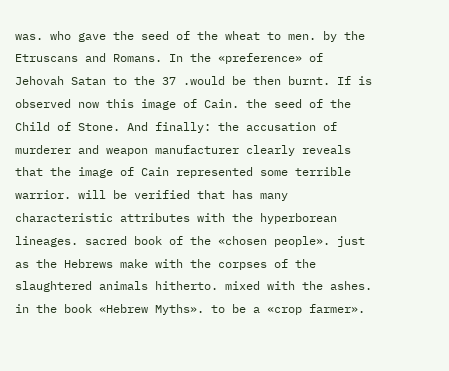was. who gave the seed of the wheat to men. by the Etruscans and Romans. In the «preference» of Jehovah Satan to the 37 .would be then burnt. If is observed now this image of Cain. the seed of the Child of Stone. And finally: the accusation of murderer and weapon manufacturer clearly reveals that the image of Cain represented some terrible warrior. will be verified that has many characteristic attributes with the hyperborean lineages. sacred book of the «chosen people». just as the Hebrews make with the corpses of the slaughtered animals hitherto. mixed with the ashes. in the book «Hebrew Myths». to be a «crop farmer».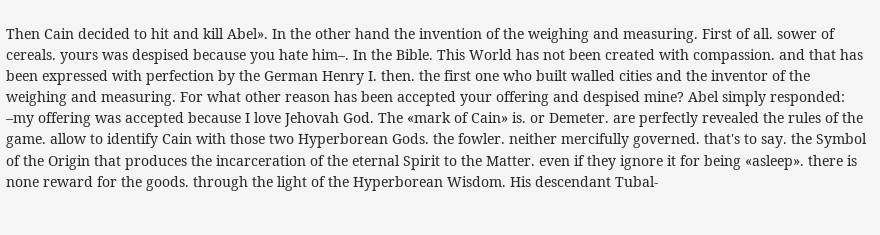Then Cain decided to hit and kill Abel». In the other hand the invention of the weighing and measuring. First of all. sower of cereals. yours was despised because you hate him–. In the Bible. This World has not been created with compassion. and that has been expressed with perfection by the German Henry I. then. the first one who built walled cities and the inventor of the weighing and measuring. For what other reason has been accepted your offering and despised mine? Abel simply responded: –my offering was accepted because I love Jehovah God. The «mark of Cain» is. or Demeter. are perfectly revealed the rules of the game. allow to identify Cain with those two Hyperborean Gods. the fowler. neither mercifully governed. that's to say. the Symbol of the Origin that produces the incarceration of the eternal Spirit to the Matter. even if they ignore it for being «asleep». there is none reward for the goods. through the light of the Hyperborean Wisdom. His descendant Tubal-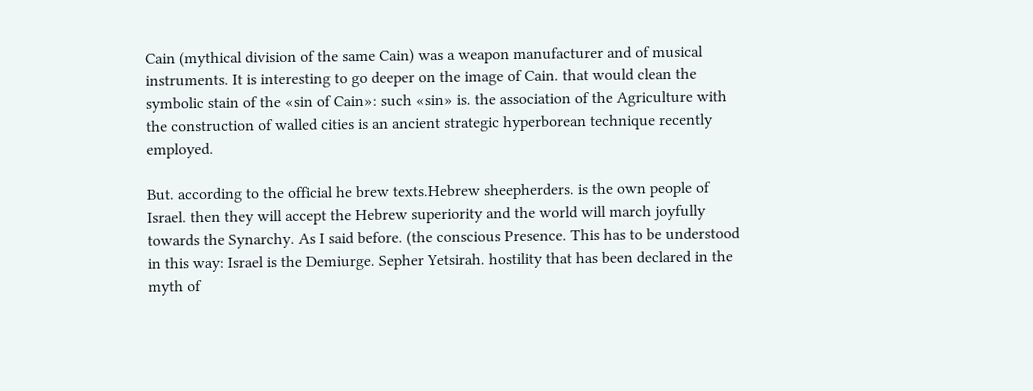Cain (mythical division of the same Cain) was a weapon manufacturer and of musical instruments. It is interesting to go deeper on the image of Cain. that would clean the symbolic stain of the «sin of Cain»: such «sin» is. the association of the Agriculture with the construction of walled cities is an ancient strategic hyperborean technique recently employed.

But. according to the official he brew texts.Hebrew sheepherders. is the own people of Israel. then they will accept the Hebrew superiority and the world will march joyfully towards the Synarchy. As I said before. (the conscious Presence. This has to be understood in this way: Israel is the Demiurge. Sepher Yetsirah. hostility that has been declared in the myth of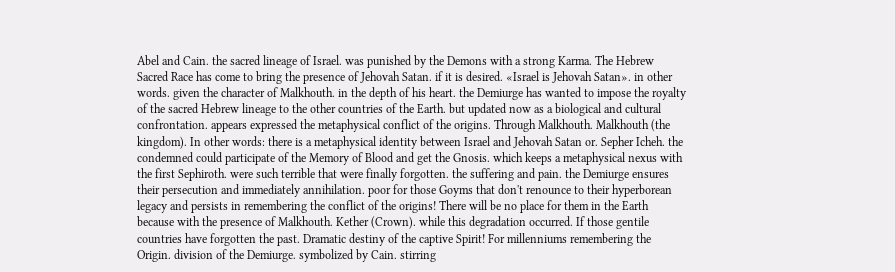Abel and Cain. the sacred lineage of Israel. was punished by the Demons with a strong Karma. The Hebrew Sacred Race has come to bring the presence of Jehovah Satan. if it is desired. «Israel is Jehovah Satan». in other words. given the character of Malkhouth. in the depth of his heart. the Demiurge has wanted to impose the royalty of the sacred Hebrew lineage to the other countries of the Earth. but updated now as a biological and cultural confrontation. appears expressed the metaphysical conflict of the origins. Through Malkhouth. Malkhouth (the kingdom). In other words: there is a metaphysical identity between Israel and Jehovah Satan or. Sepher Icheh. the condemned could participate of the Memory of Blood and get the Gnosis. which keeps a metaphysical nexus with the first Sephiroth. were such terrible that were finally forgotten. the suffering and pain. the Demiurge ensures their persecution and immediately annihilation. poor for those Goyms that don't renounce to their hyperborean legacy and persists in remembering the conflict of the origins! There will be no place for them in the Earth because with the presence of Malkhouth. Kether (Crown). while this degradation occurred. If those gentile countries have forgotten the past. Dramatic destiny of the captive Spirit! For millenniums remembering the Origin. division of the Demiurge. symbolized by Cain. stirring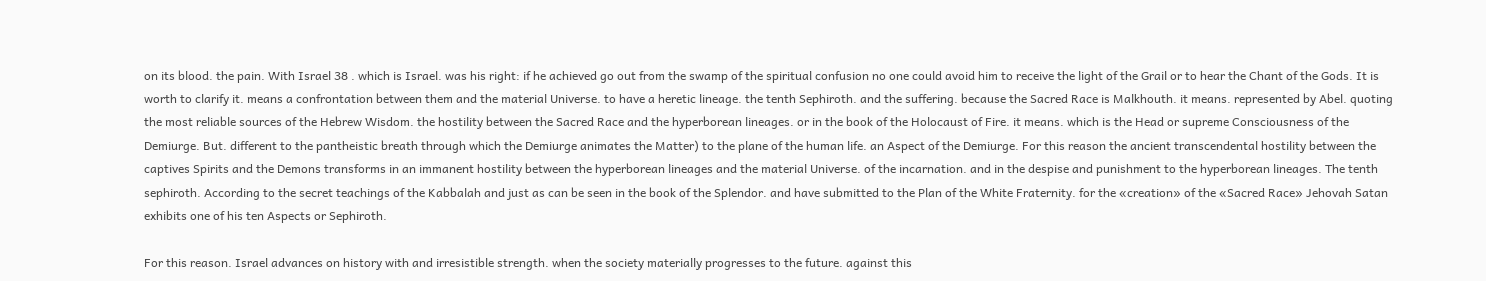on its blood. the pain. With Israel 38 . which is Israel. was his right: if he achieved go out from the swamp of the spiritual confusion no one could avoid him to receive the light of the Grail or to hear the Chant of the Gods. It is worth to clarify it. means a confrontation between them and the material Universe. to have a heretic lineage. the tenth Sephiroth. and the suffering. because the Sacred Race is Malkhouth. it means. represented by Abel. quoting the most reliable sources of the Hebrew Wisdom. the hostility between the Sacred Race and the hyperborean lineages. or in the book of the Holocaust of Fire. it means. which is the Head or supreme Consciousness of the Demiurge. But. different to the pantheistic breath through which the Demiurge animates the Matter) to the plane of the human life. an Aspect of the Demiurge. For this reason the ancient transcendental hostility between the captives Spirits and the Demons transforms in an immanent hostility between the hyperborean lineages and the material Universe. of the incarnation. and in the despise and punishment to the hyperborean lineages. The tenth sephiroth. According to the secret teachings of the Kabbalah and just as can be seen in the book of the Splendor. and have submitted to the Plan of the White Fraternity. for the «creation» of the «Sacred Race» Jehovah Satan exhibits one of his ten Aspects or Sephiroth.

For this reason. Israel advances on history with and irresistible strength. when the society materially progresses to the future. against this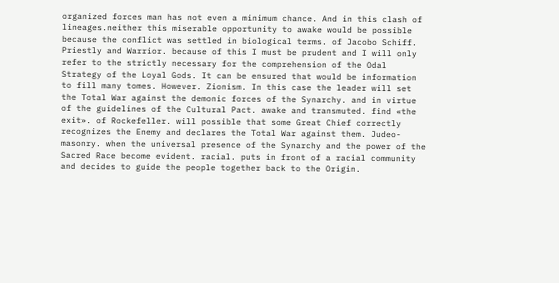organized forces man has not even a minimum chance. And in this clash of lineages.neither this miserable opportunity to awake would be possible because the conflict was settled in biological terms. of Jacobo Schiff. Priestly and Warrior. because of this I must be prudent and I will only refer to the strictly necessary for the comprehension of the Odal Strategy of the Loyal Gods. It can be ensured that would be information to fill many tomes. However. Zionism. In this case the leader will set the Total War against the demonic forces of the Synarchy. and in virtue of the guidelines of the Cultural Pact. awake and transmuted. find «the exit». of Rockefeller. will possible that some Great Chief correctly recognizes the Enemy and declares the Total War against them. Judeo-masonry. when the universal presence of the Synarchy and the power of the Sacred Race become evident. racial. puts in front of a racial community and decides to guide the people together back to the Origin.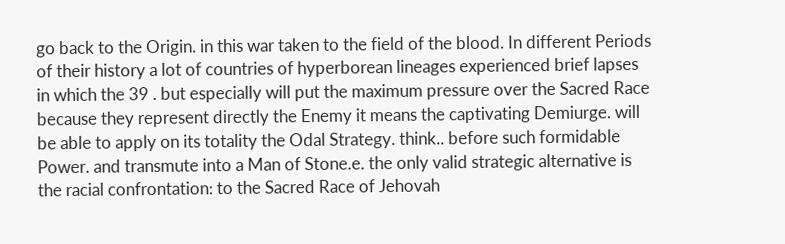go back to the Origin. in this war taken to the field of the blood. In different Periods of their history a lot of countries of hyperborean lineages experienced brief lapses in which the 39 . but especially will put the maximum pressure over the Sacred Race because they represent directly the Enemy it means the captivating Demiurge. will be able to apply on its totality the Odal Strategy. think.. before such formidable Power. and transmute into a Man of Stone.e. the only valid strategic alternative is the racial confrontation: to the Sacred Race of Jehovah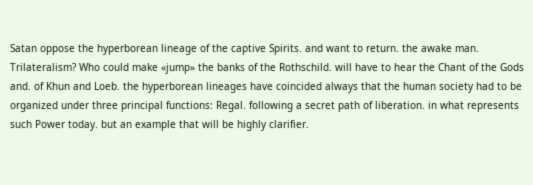Satan oppose the hyperborean lineage of the captive Spirits. and want to return. the awake man. Trilateralism? Who could make «jump» the banks of the Rothschild. will have to hear the Chant of the Gods and. of Khun and Loeb. the hyperborean lineages have coincided always that the human society had to be organized under three principal functions: Regal. following a secret path of liberation. in what represents such Power today. but an example that will be highly clarifier.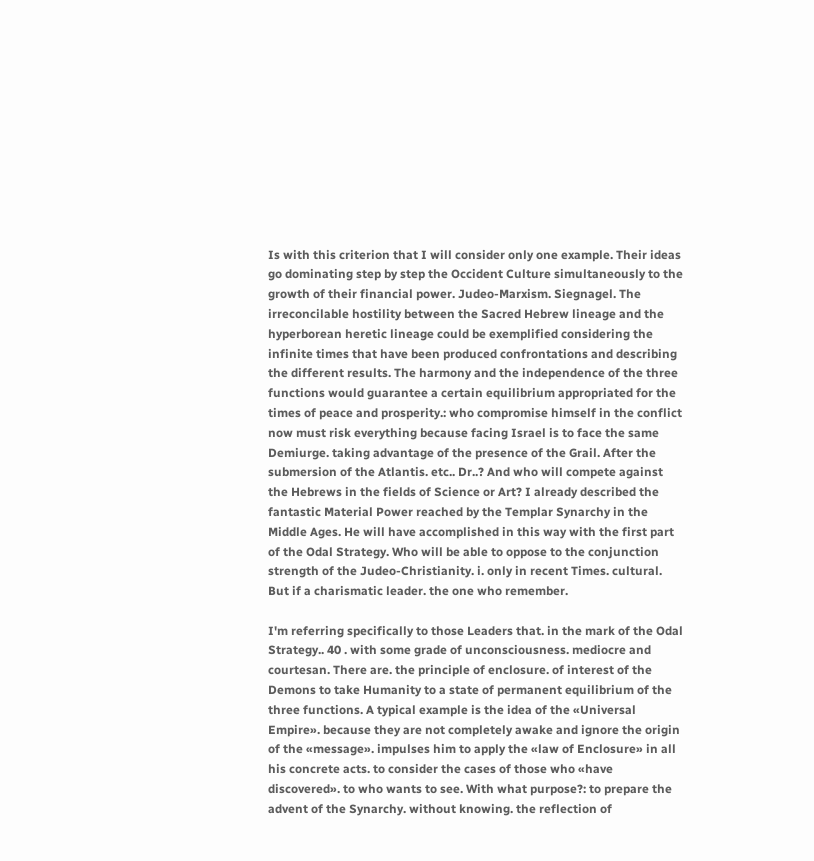Is with this criterion that I will consider only one example. Their ideas go dominating step by step the Occident Culture simultaneously to the growth of their financial power. Judeo-Marxism. Siegnagel. The irreconcilable hostility between the Sacred Hebrew lineage and the hyperborean heretic lineage could be exemplified considering the infinite times that have been produced confrontations and describing the different results. The harmony and the independence of the three functions would guarantee a certain equilibrium appropriated for the times of peace and prosperity.: who compromise himself in the conflict now must risk everything because facing Israel is to face the same Demiurge. taking advantage of the presence of the Grail. After the submersion of the Atlantis. etc.. Dr..? And who will compete against the Hebrews in the fields of Science or Art? I already described the fantastic Material Power reached by the Templar Synarchy in the Middle Ages. He will have accomplished in this way with the first part of the Odal Strategy. Who will be able to oppose to the conjunction strength of the Judeo-Christianity. i. only in recent Times. cultural. But if a charismatic leader. the one who remember.

I'm referring specifically to those Leaders that. in the mark of the Odal Strategy.. 40 . with some grade of unconsciousness. mediocre and courtesan. There are. the principle of enclosure. of interest of the Demons to take Humanity to a state of permanent equilibrium of the three functions. A typical example is the idea of the «Universal Empire». because they are not completely awake and ignore the origin of the «message». impulses him to apply the «law of Enclosure» in all his concrete acts. to consider the cases of those who «have discovered». to who wants to see. With what purpose?: to prepare the advent of the Synarchy. without knowing. the reflection of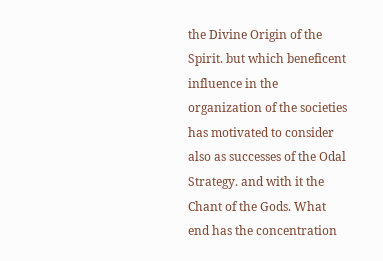the Divine Origin of the Spirit. but which beneficent influence in the organization of the societies has motivated to consider also as successes of the Odal Strategy. and with it the Chant of the Gods. What end has the concentration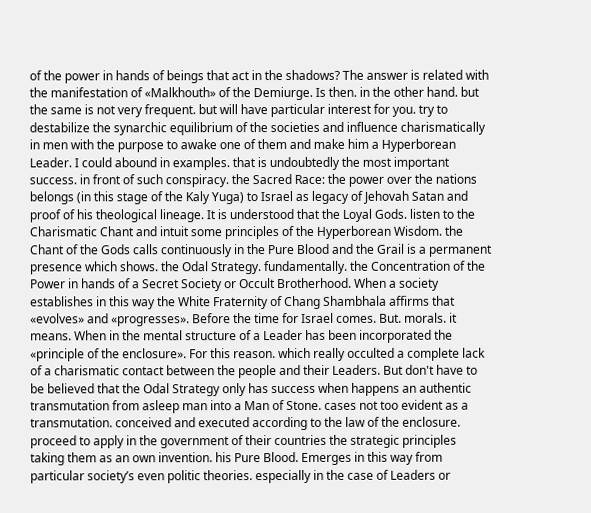of the power in hands of beings that act in the shadows? The answer is related with the manifestation of «Malkhouth» of the Demiurge. Is then. in the other hand. but the same is not very frequent. but will have particular interest for you. try to destabilize the synarchic equilibrium of the societies and influence charismatically in men with the purpose to awake one of them and make him a Hyperborean Leader. I could abound in examples. that is undoubtedly the most important success. in front of such conspiracy. the Sacred Race: the power over the nations belongs (in this stage of the Kaly Yuga) to Israel as legacy of Jehovah Satan and proof of his theological lineage. It is understood that the Loyal Gods. listen to the Charismatic Chant and intuit some principles of the Hyperborean Wisdom. the Chant of the Gods calls continuously in the Pure Blood and the Grail is a permanent presence which shows. the Odal Strategy. fundamentally. the Concentration of the Power in hands of a Secret Society or Occult Brotherhood. When a society establishes in this way the White Fraternity of Chang Shambhala affirms that «evolves» and «progresses». Before the time for Israel comes. But. morals. it means. When in the mental structure of a Leader has been incorporated the «principle of the enclosure». For this reason. which really occulted a complete lack of a charismatic contact between the people and their Leaders. But don't have to be believed that the Odal Strategy only has success when happens an authentic transmutation from asleep man into a Man of Stone. cases not too evident as a transmutation. conceived and executed according to the law of the enclosure. proceed to apply in the government of their countries the strategic principles taking them as an own invention. his Pure Blood. Emerges in this way from particular society’s even politic theories. especially in the case of Leaders or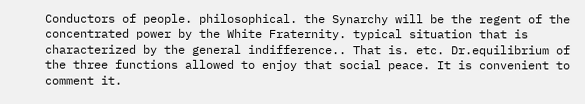Conductors of people. philosophical. the Synarchy will be the regent of the concentrated power by the White Fraternity. typical situation that is characterized by the general indifference.. That is. etc. Dr.equilibrium of the three functions allowed to enjoy that social peace. It is convenient to comment it.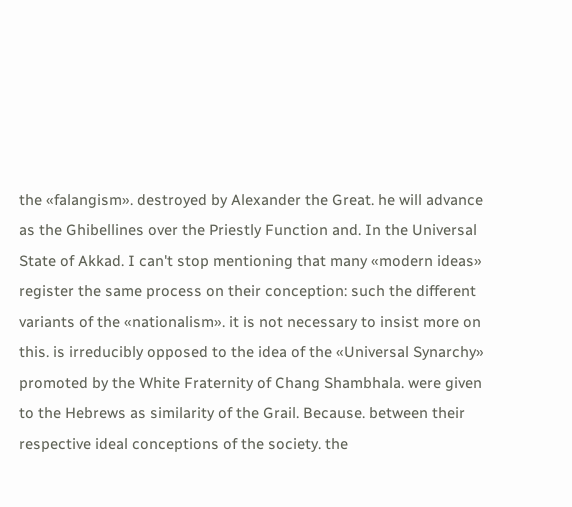the «falangism». destroyed by Alexander the Great. he will advance as the Ghibellines over the Priestly Function and. In the Universal State of Akkad. I can't stop mentioning that many «modern ideas» register the same process on their conception: such the different variants of the «nationalism». it is not necessary to insist more on this. is irreducibly opposed to the idea of the «Universal Synarchy» promoted by the White Fraternity of Chang Shambhala. were given to the Hebrews as similarity of the Grail. Because. between their respective ideal conceptions of the society. the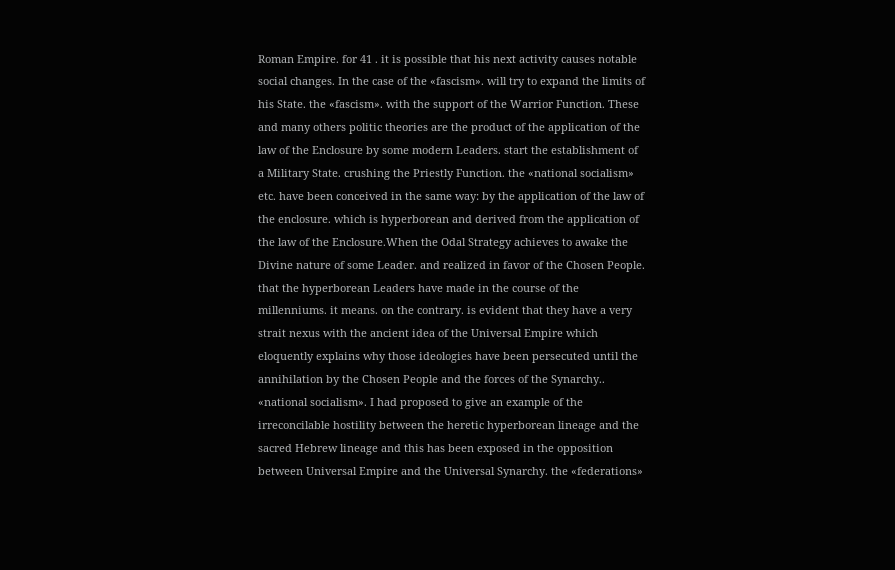Roman Empire. for 41 . it is possible that his next activity causes notable social changes. In the case of the «fascism». will try to expand the limits of his State. the «fascism». with the support of the Warrior Function. These and many others politic theories are the product of the application of the law of the Enclosure by some modern Leaders. start the establishment of a Military State. crushing the Priestly Function. the «national socialism» etc. have been conceived in the same way: by the application of the law of the enclosure. which is hyperborean and derived from the application of the law of the Enclosure.When the Odal Strategy achieves to awake the Divine nature of some Leader. and realized in favor of the Chosen People. that the hyperborean Leaders have made in the course of the millenniums. it means. on the contrary. is evident that they have a very strait nexus with the ancient idea of the Universal Empire which eloquently explains why those ideologies have been persecuted until the annihilation by the Chosen People and the forces of the Synarchy.. «national socialism». I had proposed to give an example of the irreconcilable hostility between the heretic hyperborean lineage and the sacred Hebrew lineage and this has been exposed in the opposition between Universal Empire and the Universal Synarchy. the «federations»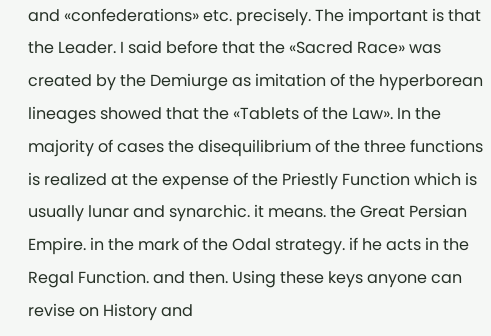and «confederations» etc. precisely. The important is that the Leader. I said before that the «Sacred Race» was created by the Demiurge as imitation of the hyperborean lineages showed that the «Tablets of the Law». In the majority of cases the disequilibrium of the three functions is realized at the expense of the Priestly Function which is usually lunar and synarchic. it means. the Great Persian Empire. in the mark of the Odal strategy. if he acts in the Regal Function. and then. Using these keys anyone can revise on History and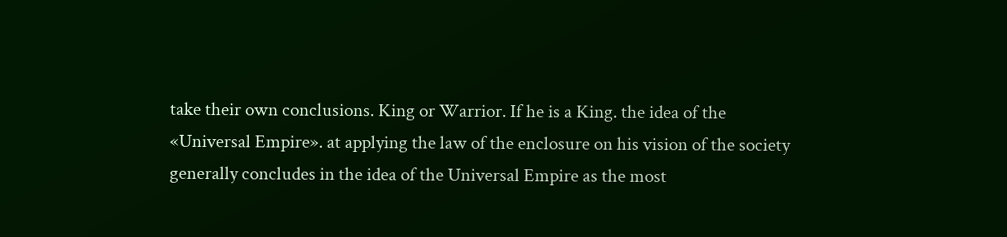take their own conclusions. King or Warrior. If he is a King. the idea of the «Universal Empire». at applying the law of the enclosure on his vision of the society generally concludes in the idea of the Universal Empire as the most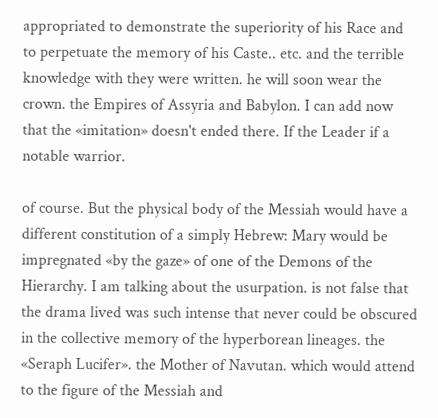appropriated to demonstrate the superiority of his Race and to perpetuate the memory of his Caste.. etc. and the terrible knowledge with they were written. he will soon wear the crown. the Empires of Assyria and Babylon. I can add now that the «imitation» doesn't ended there. If the Leader if a notable warrior.

of course. But the physical body of the Messiah would have a different constitution of a simply Hebrew: Mary would be impregnated «by the gaze» of one of the Demons of the Hierarchy. I am talking about the usurpation. is not false that the drama lived was such intense that never could be obscured in the collective memory of the hyperborean lineages. the «Seraph Lucifer». the Mother of Navutan. which would attend to the figure of the Messiah and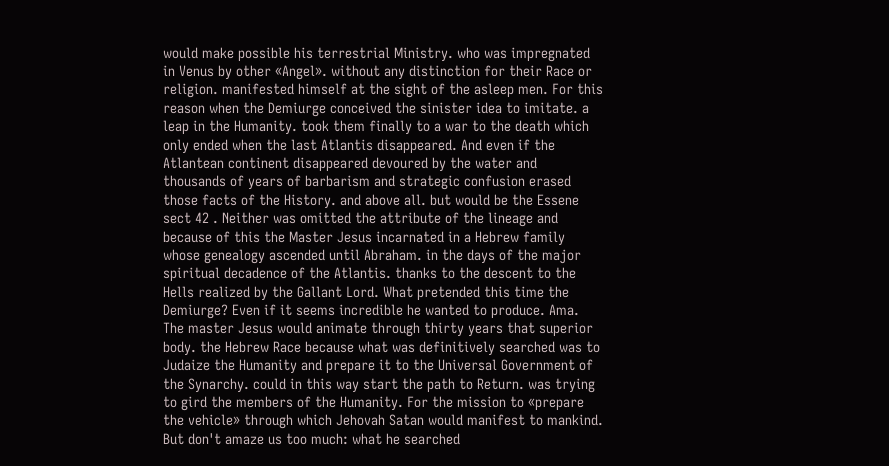would make possible his terrestrial Ministry. who was impregnated in Venus by other «Angel». without any distinction for their Race or religion. manifested himself at the sight of the asleep men. For this reason when the Demiurge conceived the sinister idea to imitate. a leap in the Humanity. took them finally to a war to the death which only ended when the last Atlantis disappeared. And even if the Atlantean continent disappeared devoured by the water and thousands of years of barbarism and strategic confusion erased those facts of the History. and above all. but would be the Essene sect 42 . Neither was omitted the attribute of the lineage and because of this the Master Jesus incarnated in a Hebrew family whose genealogy ascended until Abraham. in the days of the major spiritual decadence of the Atlantis. thanks to the descent to the Hells realized by the Gallant Lord. What pretended this time the Demiurge? Even if it seems incredible he wanted to produce. Ama. The master Jesus would animate through thirty years that superior body. the Hebrew Race because what was definitively searched was to Judaize the Humanity and prepare it to the Universal Government of the Synarchy. could in this way start the path to Return. was trying to gird the members of the Humanity. For the mission to «prepare the vehicle» through which Jehovah Satan would manifest to mankind. But don't amaze us too much: what he searched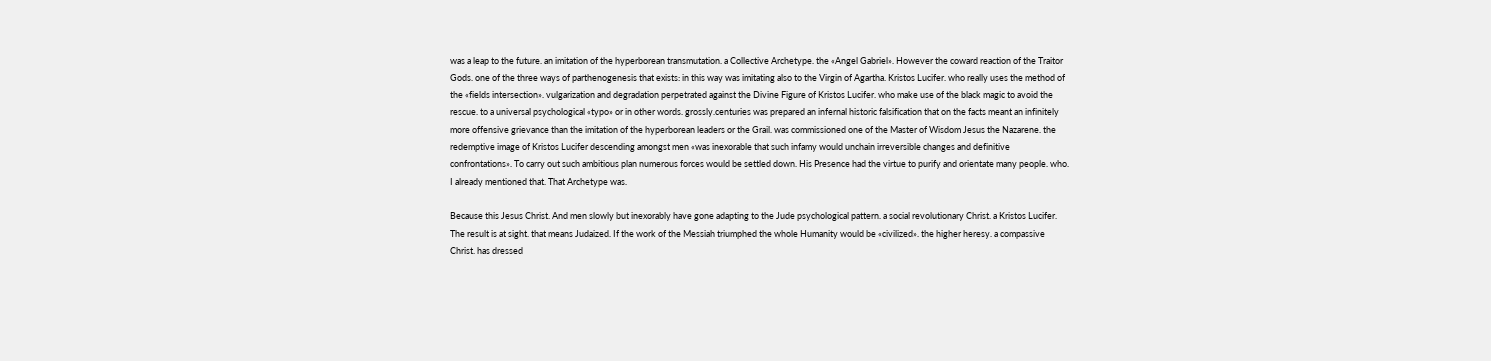was a leap to the future. an imitation of the hyperborean transmutation. a Collective Archetype. the «Angel Gabriel». However the coward reaction of the Traitor Gods. one of the three ways of parthenogenesis that exists: in this way was imitating also to the Virgin of Agartha. Kristos Lucifer. who really uses the method of the «fields intersection». vulgarization and degradation perpetrated against the Divine Figure of Kristos Lucifer. who make use of the black magic to avoid the rescue. to a universal psychological «typo» or in other words. grossly.centuries was prepared an infernal historic falsification that on the facts meant an infinitely more offensive grievance than the imitation of the hyperborean leaders or the Grail. was commissioned one of the Master of Wisdom Jesus the Nazarene. the redemptive image of Kristos Lucifer descending amongst men «was inexorable that such infamy would unchain irreversible changes and definitive confrontations». To carry out such ambitious plan numerous forces would be settled down. His Presence had the virtue to purify and orientate many people. who. I already mentioned that. That Archetype was.

Because this Jesus Christ. And men slowly but inexorably have gone adapting to the Jude psychological pattern. a social revolutionary Christ. a Kristos Lucifer. The result is at sight. that means Judaized. If the work of the Messiah triumphed the whole Humanity would be «civilized». the higher heresy. a compassive Christ. has dressed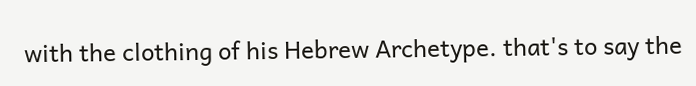with the clothing of his Hebrew Archetype. that's to say the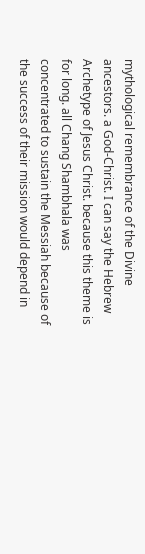mythological remembrance of the Divine ancestors. a God-Christ. I can say the Hebrew Archetype of Jesus Christ. because this theme is for long. all Chang Shambhala was concentrated to sustain the Messiah because of the success of their mission would depend in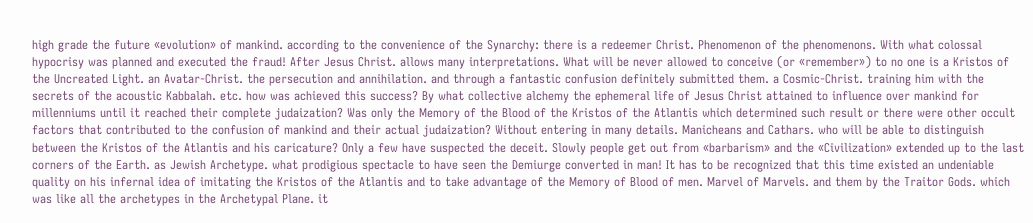high grade the future «evolution» of mankind. according to the convenience of the Synarchy: there is a redeemer Christ. Phenomenon of the phenomenons. With what colossal hypocrisy was planned and executed the fraud! After Jesus Christ. allows many interpretations. What will be never allowed to conceive (or «remember») to no one is a Kristos of the Uncreated Light. an Avatar-Christ. the persecution and annihilation. and through a fantastic confusion definitely submitted them. a Cosmic-Christ. training him with the secrets of the acoustic Kabbalah. etc. how was achieved this success? By what collective alchemy the ephemeral life of Jesus Christ attained to influence over mankind for millenniums until it reached their complete judaization? Was only the Memory of the Blood of the Kristos of the Atlantis which determined such result or there were other occult factors that contributed to the confusion of mankind and their actual judaization? Without entering in many details. Manicheans and Cathars. who will be able to distinguish between the Kristos of the Atlantis and his caricature? Only a few have suspected the deceit. Slowly people get out from «barbarism» and the «Civilization» extended up to the last corners of the Earth. as Jewish Archetype. what prodigious spectacle to have seen the Demiurge converted in man! It has to be recognized that this time existed an undeniable quality on his infernal idea of imitating the Kristos of the Atlantis and to take advantage of the Memory of Blood of men. Marvel of Marvels. and them by the Traitor Gods. which was like all the archetypes in the Archetypal Plane. it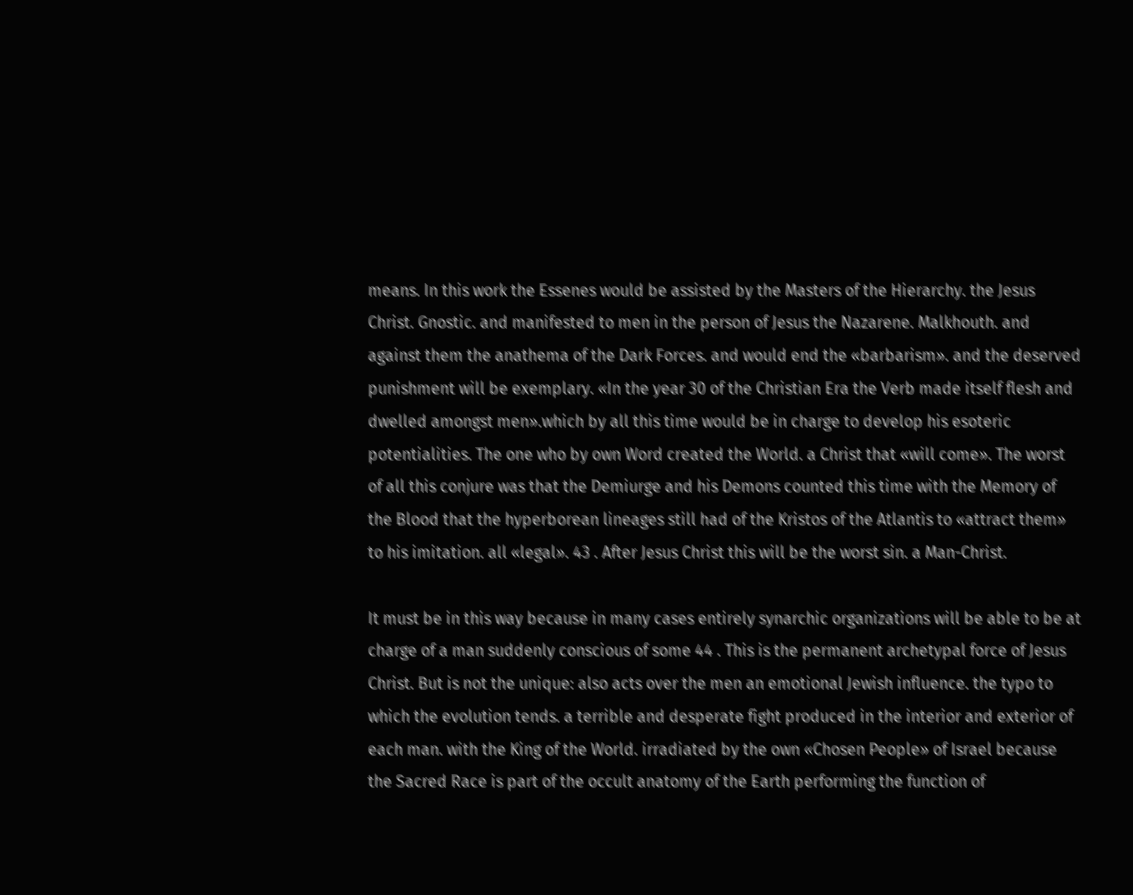means. In this work the Essenes would be assisted by the Masters of the Hierarchy. the Jesus Christ. Gnostic. and manifested to men in the person of Jesus the Nazarene. Malkhouth. and against them the anathema of the Dark Forces. and would end the «barbarism». and the deserved punishment will be exemplary. «In the year 30 of the Christian Era the Verb made itself flesh and dwelled amongst men».which by all this time would be in charge to develop his esoteric potentialities. The one who by own Word created the World. a Christ that «will come». The worst of all this conjure was that the Demiurge and his Demons counted this time with the Memory of the Blood that the hyperborean lineages still had of the Kristos of the Atlantis to «attract them» to his imitation. all «legal». 43 . After Jesus Christ this will be the worst sin. a Man-Christ.

It must be in this way because in many cases entirely synarchic organizations will be able to be at charge of a man suddenly conscious of some 44 . This is the permanent archetypal force of Jesus Christ. But is not the unique: also acts over the men an emotional Jewish influence. the typo to which the evolution tends. a terrible and desperate fight produced in the interior and exterior of each man. with the King of the World. irradiated by the own «Chosen People» of Israel because the Sacred Race is part of the occult anatomy of the Earth performing the function of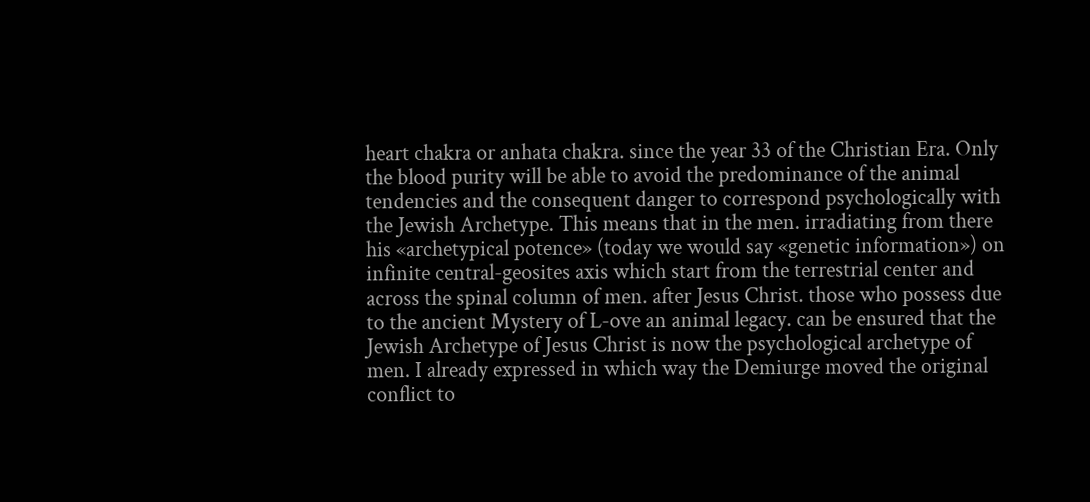heart chakra or anhata chakra. since the year 33 of the Christian Era. Only the blood purity will be able to avoid the predominance of the animal tendencies and the consequent danger to correspond psychologically with the Jewish Archetype. This means that in the men. irradiating from there his «archetypical potence» (today we would say «genetic information») on infinite central-geosites axis which start from the terrestrial center and across the spinal column of men. after Jesus Christ. those who possess due to the ancient Mystery of L-ove an animal legacy. can be ensured that the Jewish Archetype of Jesus Christ is now the psychological archetype of men. I already expressed in which way the Demiurge moved the original conflict to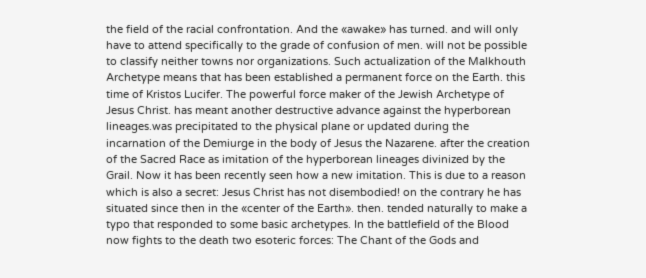the field of the racial confrontation. And the «awake» has turned. and will only have to attend specifically to the grade of confusion of men. will not be possible to classify neither towns nor organizations. Such actualization of the Malkhouth Archetype means that has been established a permanent force on the Earth. this time of Kristos Lucifer. The powerful force maker of the Jewish Archetype of Jesus Christ. has meant another destructive advance against the hyperborean lineages.was precipitated to the physical plane or updated during the incarnation of the Demiurge in the body of Jesus the Nazarene. after the creation of the Sacred Race as imitation of the hyperborean lineages divinized by the Grail. Now it has been recently seen how a new imitation. This is due to a reason which is also a secret: Jesus Christ has not disembodied! on the contrary he has situated since then in the «center of the Earth». then. tended naturally to make a typo that responded to some basic archetypes. In the battlefield of the Blood now fights to the death two esoteric forces: The Chant of the Gods and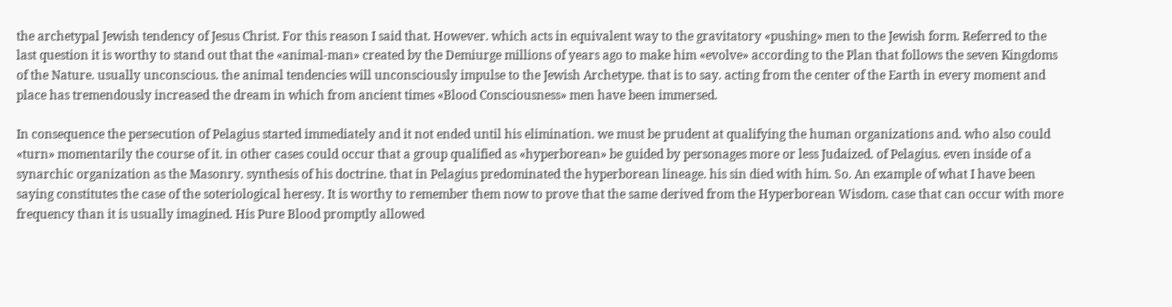the archetypal Jewish tendency of Jesus Christ. For this reason I said that. However. which acts in equivalent way to the gravitatory «pushing» men to the Jewish form. Referred to the last question it is worthy to stand out that the «animal-man» created by the Demiurge millions of years ago to make him «evolve» according to the Plan that follows the seven Kingdoms of the Nature. usually unconscious. the animal tendencies will unconsciously impulse to the Jewish Archetype. that is to say. acting from the center of the Earth in every moment and place has tremendously increased the dream in which from ancient times «Blood Consciousness» men have been immersed.

In consequence the persecution of Pelagius started immediately and it not ended until his elimination. we must be prudent at qualifying the human organizations and. who also could «turn» momentarily the course of it. in other cases could occur that a group qualified as «hyperborean» be guided by personages more or less Judaized. of Pelagius. even inside of a synarchic organization as the Masonry. synthesis of his doctrine. that in Pelagius predominated the hyperborean lineage. his sin died with him. So. An example of what I have been saying constitutes the case of the soteriological heresy. It is worthy to remember them now to prove that the same derived from the Hyperborean Wisdom. case that can occur with more frequency than it is usually imagined. His Pure Blood promptly allowed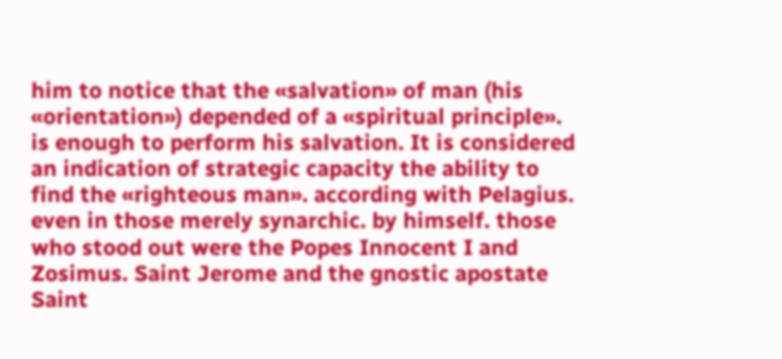him to notice that the «salvation» of man (his «orientation») depended of a «spiritual principle». is enough to perform his salvation. It is considered an indication of strategic capacity the ability to find the «righteous man». according with Pelagius. even in those merely synarchic. by himself. those who stood out were the Popes Innocent I and Zosimus. Saint Jerome and the gnostic apostate Saint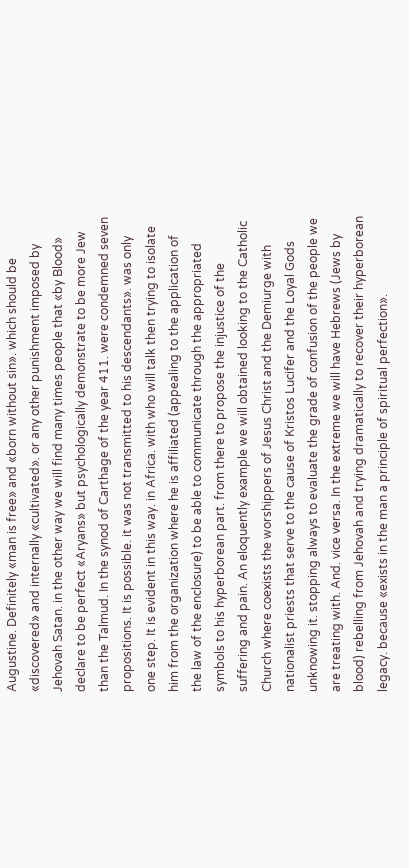Augustine. Definitely «man is free» and «born without sin». which should be «discovered» and internally «cultivated». or any other punishment imposed by Jehovah Satan. in the other way we will find many times people that «by Blood» declare to be perfect «Aryans» but psychologically demonstrate to be more Jew than the Talmud. In the synod of Carthage of the year 411. were condemned seven propositions. It is possible. it was not transmitted to his descendants». was only one step. It is evident in this way. in Africa. with who will talk then trying to isolate him from the organization where he is affiliated (appealing to the application of the law of the enclosure) to be able to communicate through the appropriated symbols to his hyperborean part. from there to propose the injustice of the suffering and pain. An eloquently example we will obtained looking to the Catholic Church where coexists the worshippers of Jesus Christ and the Demiurge with nationalist priests that serve to the cause of Kristos Lucifer and the Loyal Gods unknowing it. stopping always to evaluate the grade of confusion of the people we are treating with. And. vice versa. In the extreme we will have Hebrews (Jews by blood) rebelling from Jehovah and trying dramatically to recover their hyperborean legacy. because «exists in the man a principle of spiritual perfection».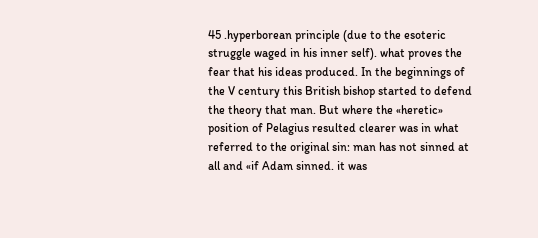45 .hyperborean principle (due to the esoteric struggle waged in his inner self). what proves the fear that his ideas produced. In the beginnings of the V century this British bishop started to defend the theory that man. But where the «heretic» position of Pelagius resulted clearer was in what referred to the original sin: man has not sinned at all and «if Adam sinned. it was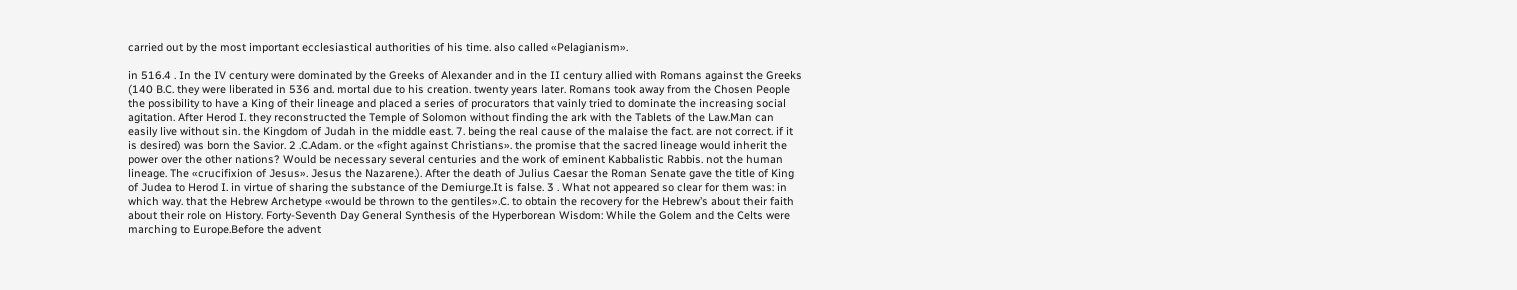carried out by the most important ecclesiastical authorities of his time. also called «Pelagianism».

in 516.4 . In the IV century were dominated by the Greeks of Alexander and in the II century allied with Romans against the Greeks (140 B.C. they were liberated in 536 and. mortal due to his creation. twenty years later. Romans took away from the Chosen People the possibility to have a King of their lineage and placed a series of procurators that vainly tried to dominate the increasing social agitation. After Herod I. they reconstructed the Temple of Solomon without finding the ark with the Tablets of the Law.Man can easily live without sin. the Kingdom of Judah in the middle east. 7. being the real cause of the malaise the fact. are not correct. if it is desired) was born the Savior. 2 .C.Adam. or the «fight against Christians». the promise that the sacred lineage would inherit the power over the other nations? Would be necessary several centuries and the work of eminent Kabbalistic Rabbis. not the human lineage. The «crucifixion of Jesus». Jesus the Nazarene.). After the death of Julius Caesar the Roman Senate gave the title of King of Judea to Herod I. in virtue of sharing the substance of the Demiurge.It is false. 3 . What not appeared so clear for them was: in which way. that the Hebrew Archetype «would be thrown to the gentiles».C. to obtain the recovery for the Hebrew’s about their faith about their role on History. Forty-Seventh Day General Synthesis of the Hyperborean Wisdom: While the Golem and the Celts were marching to Europe.Before the advent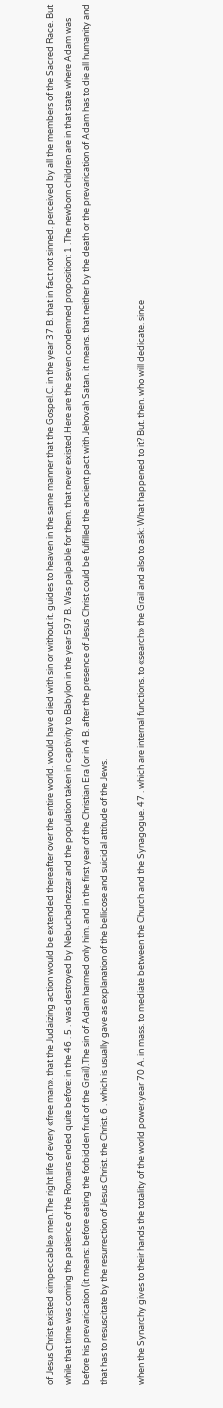of Jesus Christ existed «impeccable» men.The right life of every «free man». that the Judaizing action would be extended thereafter over the entire world. would have died with sin or without it. guides to heaven in the same manner that the Gospel.C. in the year 37 B. that in fact not sinned. perceived by all the members of the Sacred Race. But while that time was coming the patience of the Romans ended quite before: in the 46 . 5 . was destroyed by Nebuchadnezzar and the population taken in captivity to Babylon in the year 597 B. Was palpable for them. that never existed.Here are the seven condemned proposition: 1 .The newborn children are in that state where Adam was before his prevarication (it means: before eating the forbidden fruit of the Grail).The sin of Adam harmed only him. and in the first year of the Christian Era (or in 4 B. after the presence of Jesus Christ could be fulfilled the ancient pact with Jehovah Satan. it means. that neither by the death or the prevarication of Adam has to die all humanity and that has to resuscitate by the resurrection of Jesus Christ. the Christ. 6 . which is usually gave as explanation of the bellicose and suicidal attitude of the Jews.

when the Synarchy gives to their hands the totality of the world power.year 70 A. in mass. to mediate between the Church and the Synagogue. 47 . which are internal functions. to «search» the Grail and also to ask: What happened to it? But. then. who will dedicate. since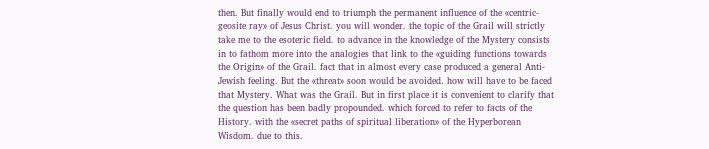then. But finally would end to triumph the permanent influence of the «centric-geosite ray» of Jesus Christ. you will wonder. the topic of the Grail will strictly take me to the esoteric field. to advance in the knowledge of the Mystery consists in to fathom more into the analogies that link to the «guiding functions towards the Origin» of the Grail. fact that in almost every case produced a general Anti-Jewish feeling. But the «threat» soon would be avoided. how will have to be faced that Mystery. What was the Grail. But in first place it is convenient to clarify that the question has been badly propounded. which forced to refer to facts of the History. with the «secret paths of spiritual liberation» of the Hyperborean Wisdom. due to this.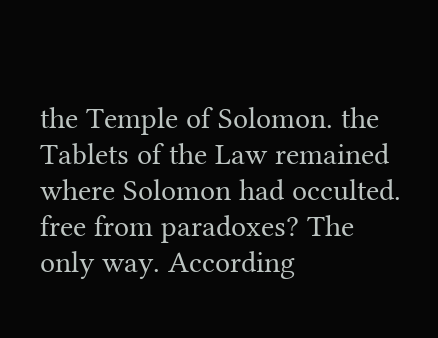the Temple of Solomon. the Tablets of the Law remained where Solomon had occulted. free from paradoxes? The only way. According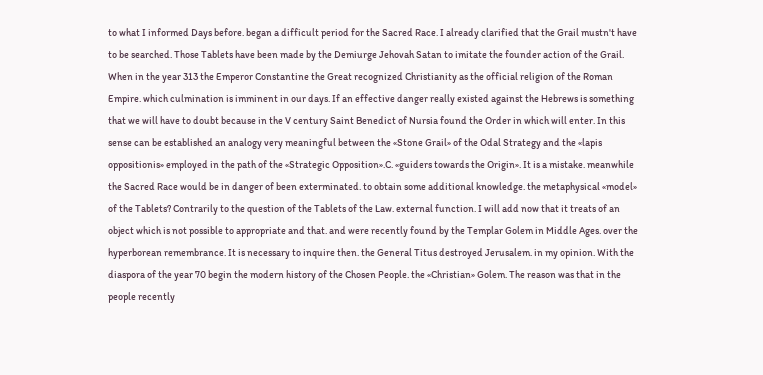to what I informed Days before. began a difficult period for the Sacred Race. I already clarified that the Grail mustn't have to be searched. Those Tablets have been made by the Demiurge Jehovah Satan to imitate the founder action of the Grail. When in the year 313 the Emperor Constantine the Great recognized Christianity as the official religion of the Roman Empire. which culmination is imminent in our days. If an effective danger really existed against the Hebrews is something that we will have to doubt because in the V century Saint Benedict of Nursia found the Order in which will enter. In this sense can be established an analogy very meaningful between the «Stone Grail» of the Odal Strategy and the «lapis oppositionis» employed in the path of the «Strategic Opposition».C. «guiders towards the Origin». It is a mistake. meanwhile the Sacred Race would be in danger of been exterminated. to obtain some additional knowledge. the metaphysical «model» of the Tablets? Contrarily to the question of the Tablets of the Law. external function. I will add now that it treats of an object which is not possible to appropriate and that. and were recently found by the Templar Golem in Middle Ages. over the hyperborean remembrance. It is necessary to inquire then. the General Titus destroyed Jerusalem. in my opinion. With the diaspora of the year 70 begin the modern history of the Chosen People. the «Christian» Golem. The reason was that in the people recently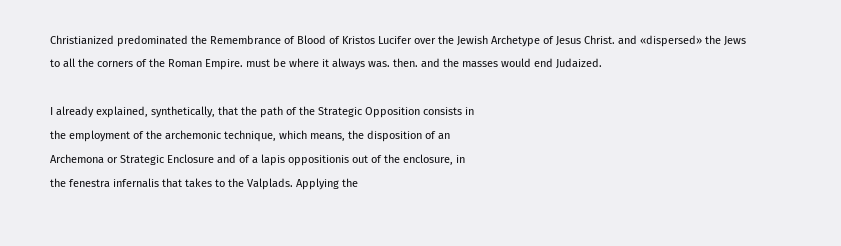Christianized predominated the Remembrance of Blood of Kristos Lucifer over the Jewish Archetype of Jesus Christ. and «dispersed» the Jews to all the corners of the Roman Empire. must be where it always was. then. and the masses would end Judaized.

I already explained, synthetically, that the path of the Strategic Opposition consists in
the employment of the archemonic technique, which means, the disposition of an
Archemona or Strategic Enclosure and of a lapis oppositionis out of the enclosure, in
the fenestra infernalis that takes to the Valplads. Applying the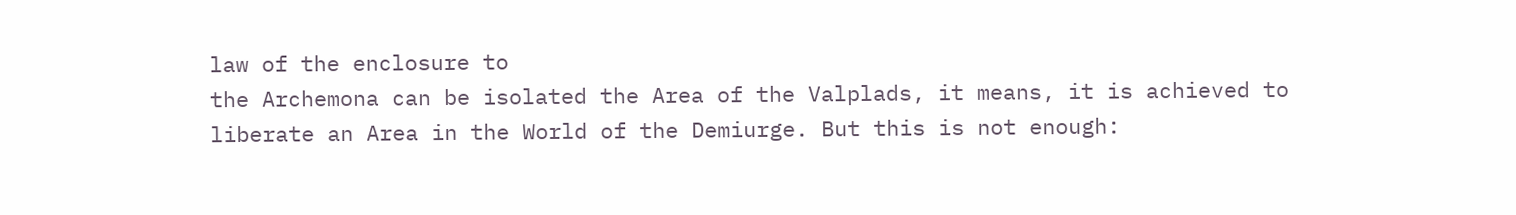law of the enclosure to
the Archemona can be isolated the Area of the Valplads, it means, it is achieved to
liberate an Area in the World of the Demiurge. But this is not enough: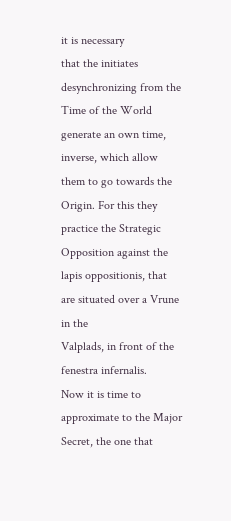it is necessary
that the initiates desynchronizing from the Time of the World generate an own time,
inverse, which allow them to go towards the Origin. For this they practice the Strategic
Opposition against the lapis oppositionis, that are situated over a Vrune in the
Valplads, in front of the fenestra infernalis.
Now it is time to approximate to the Major Secret, the one that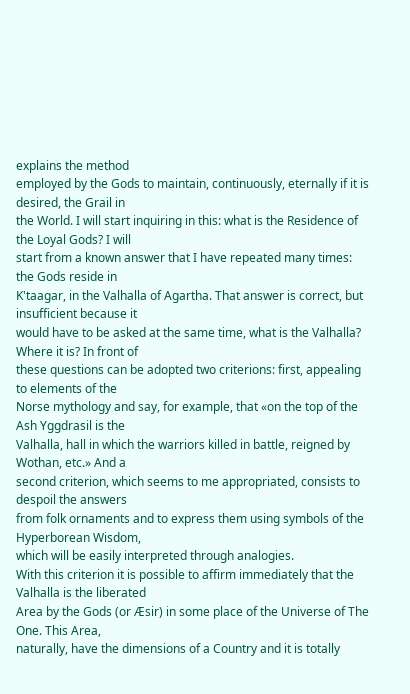explains the method
employed by the Gods to maintain, continuously, eternally if it is desired, the Grail in
the World. I will start inquiring in this: what is the Residence of the Loyal Gods? I will
start from a known answer that I have repeated many times: the Gods reside in
K'taagar, in the Valhalla of Agartha. That answer is correct, but insufficient because it
would have to be asked at the same time, what is the Valhalla? Where it is? In front of
these questions can be adopted two criterions: first, appealing to elements of the
Norse mythology and say, for example, that «on the top of the Ash Yggdrasil is the
Valhalla, hall in which the warriors killed in battle, reigned by Wothan, etc.» And a
second criterion, which seems to me appropriated, consists to despoil the answers
from folk ornaments and to express them using symbols of the Hyperborean Wisdom,
which will be easily interpreted through analogies.
With this criterion it is possible to affirm immediately that the Valhalla is the liberated
Area by the Gods (or Æsir) in some place of the Universe of The One. This Area,
naturally, have the dimensions of a Country and it is totally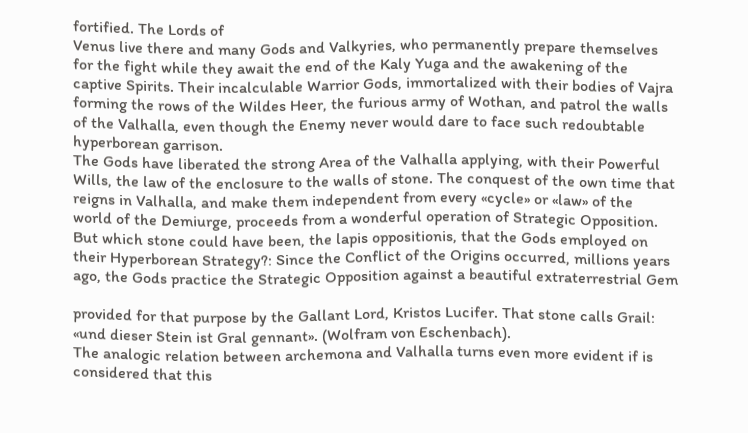fortified. The Lords of
Venus live there and many Gods and Valkyries, who permanently prepare themselves
for the fight while they await the end of the Kaly Yuga and the awakening of the
captive Spirits. Their incalculable Warrior Gods, immortalized with their bodies of Vajra
forming the rows of the Wildes Heer, the furious army of Wothan, and patrol the walls
of the Valhalla, even though the Enemy never would dare to face such redoubtable
hyperborean garrison.
The Gods have liberated the strong Area of the Valhalla applying, with their Powerful
Wills, the law of the enclosure to the walls of stone. The conquest of the own time that
reigns in Valhalla, and make them independent from every «cycle» or «law» of the
world of the Demiurge, proceeds from a wonderful operation of Strategic Opposition.
But which stone could have been, the lapis oppositionis, that the Gods employed on
their Hyperborean Strategy?: Since the Conflict of the Origins occurred, millions years
ago, the Gods practice the Strategic Opposition against a beautiful extraterrestrial Gem

provided for that purpose by the Gallant Lord, Kristos Lucifer. That stone calls Grail:
«und dieser Stein ist Gral gennant». (Wolfram von Eschenbach).
The analogic relation between archemona and Valhalla turns even more evident if is
considered that this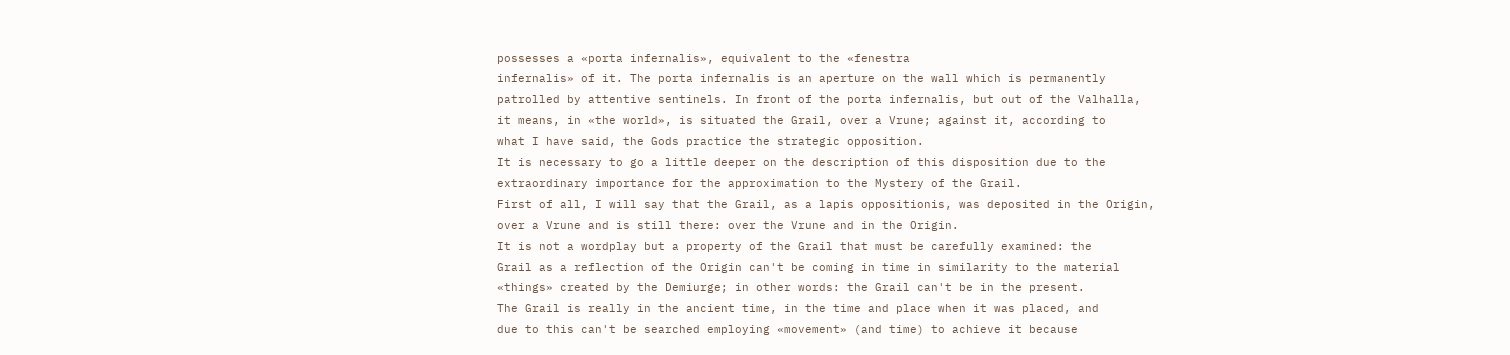possesses a «porta infernalis», equivalent to the «fenestra
infernalis» of it. The porta infernalis is an aperture on the wall which is permanently
patrolled by attentive sentinels. In front of the porta infernalis, but out of the Valhalla,
it means, in «the world», is situated the Grail, over a Vrune; against it, according to
what I have said, the Gods practice the strategic opposition.
It is necessary to go a little deeper on the description of this disposition due to the
extraordinary importance for the approximation to the Mystery of the Grail.
First of all, I will say that the Grail, as a lapis oppositionis, was deposited in the Origin,
over a Vrune and is still there: over the Vrune and in the Origin.
It is not a wordplay but a property of the Grail that must be carefully examined: the
Grail as a reflection of the Origin can't be coming in time in similarity to the material
«things» created by the Demiurge; in other words: the Grail can't be in the present.
The Grail is really in the ancient time, in the time and place when it was placed, and
due to this can't be searched employing «movement» (and time) to achieve it because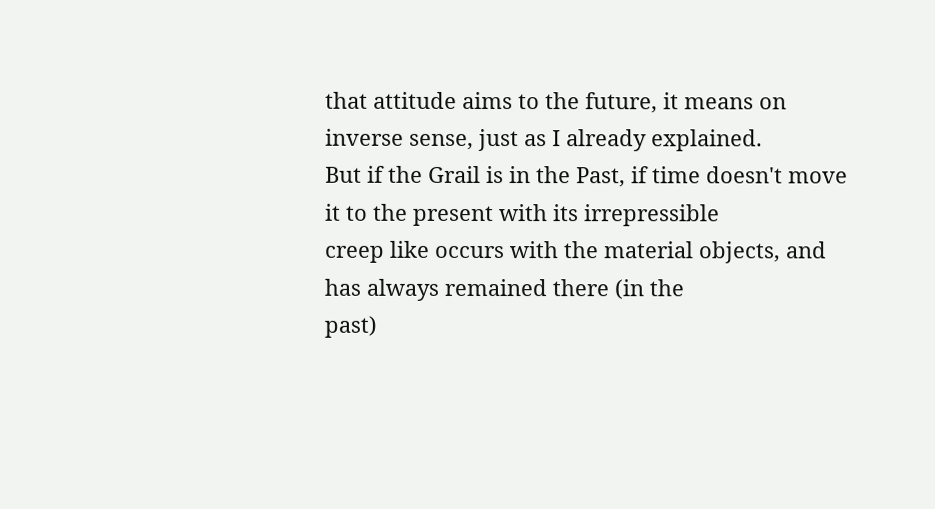that attitude aims to the future, it means on inverse sense, just as I already explained.
But if the Grail is in the Past, if time doesn't move it to the present with its irrepressible
creep like occurs with the material objects, and has always remained there (in the
past)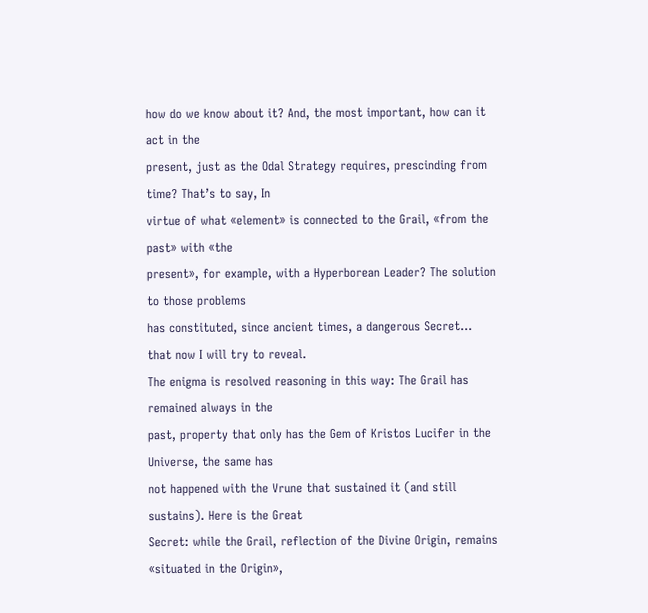how do we know about it? And, the most important, how can it act in the
present, just as the Odal Strategy requires, prescinding from time? That’s to say, In
virtue of what «element» is connected to the Grail, «from the past» with «the
present», for example, with a Hyperborean Leader? The solution to those problems
has constituted, since ancient times, a dangerous Secret... that now I will try to reveal.
The enigma is resolved reasoning in this way: The Grail has remained always in the
past, property that only has the Gem of Kristos Lucifer in the Universe, the same has
not happened with the Vrune that sustained it (and still sustains). Here is the Great
Secret: while the Grail, reflection of the Divine Origin, remains «situated in the Origin»,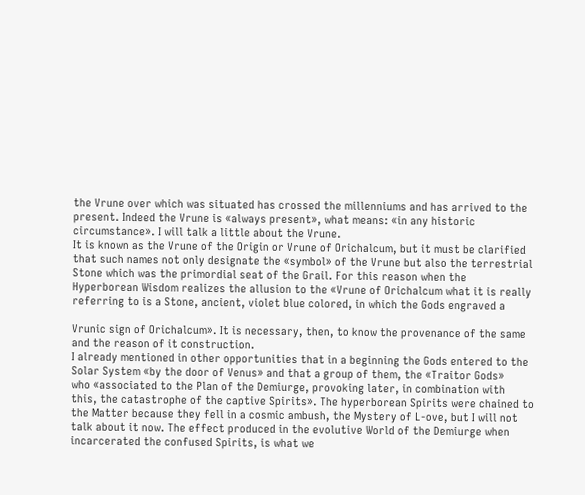the Vrune over which was situated has crossed the millenniums and has arrived to the
present. Indeed the Vrune is «always present», what means: «in any historic
circumstance». I will talk a little about the Vrune.
It is known as the Vrune of the Origin or Vrune of Orichalcum, but it must be clarified
that such names not only designate the «symbol» of the Vrune but also the terrestrial
Stone which was the primordial seat of the Grail. For this reason when the
Hyperborean Wisdom realizes the allusion to the «Vrune of Orichalcum what it is really
referring to is a Stone, ancient, violet blue colored, in which the Gods engraved a

Vrunic sign of Orichalcum». It is necessary, then, to know the provenance of the same
and the reason of it construction.
I already mentioned in other opportunities that in a beginning the Gods entered to the
Solar System «by the door of Venus» and that a group of them, the «Traitor Gods»
who «associated to the Plan of the Demiurge, provoking later, in combination with
this, the catastrophe of the captive Spirits». The hyperborean Spirits were chained to
the Matter because they fell in a cosmic ambush, the Mystery of L-ove, but I will not
talk about it now. The effect produced in the evolutive World of the Demiurge when
incarcerated the confused Spirits, is what we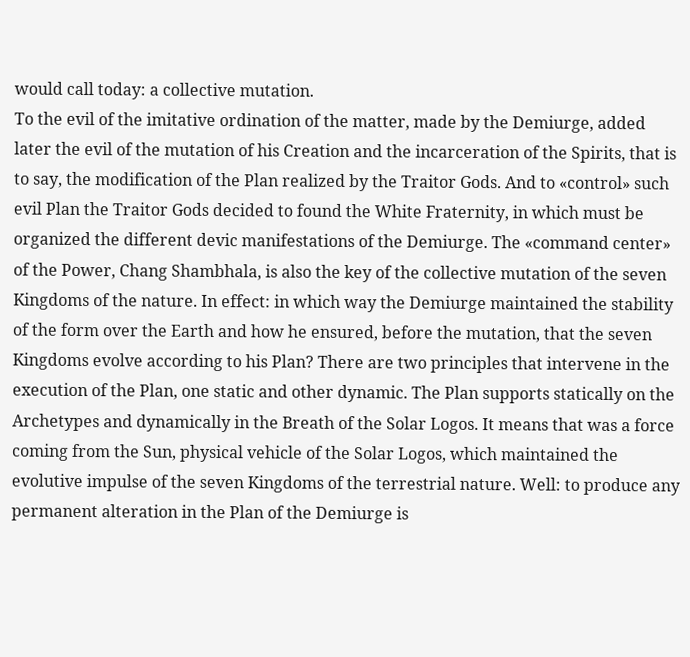would call today: a collective mutation.
To the evil of the imitative ordination of the matter, made by the Demiurge, added
later the evil of the mutation of his Creation and the incarceration of the Spirits, that is
to say, the modification of the Plan realized by the Traitor Gods. And to «control» such
evil Plan the Traitor Gods decided to found the White Fraternity, in which must be
organized the different devic manifestations of the Demiurge. The «command center»
of the Power, Chang Shambhala, is also the key of the collective mutation of the seven
Kingdoms of the nature. In effect: in which way the Demiurge maintained the stability
of the form over the Earth and how he ensured, before the mutation, that the seven
Kingdoms evolve according to his Plan? There are two principles that intervene in the
execution of the Plan, one static and other dynamic. The Plan supports statically on the
Archetypes and dynamically in the Breath of the Solar Logos. It means that was a force
coming from the Sun, physical vehicle of the Solar Logos, which maintained the
evolutive impulse of the seven Kingdoms of the terrestrial nature. Well: to produce any
permanent alteration in the Plan of the Demiurge is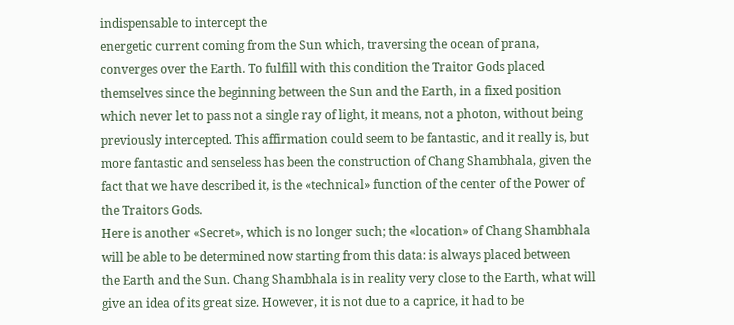indispensable to intercept the
energetic current coming from the Sun which, traversing the ocean of prana,
converges over the Earth. To fulfill with this condition the Traitor Gods placed
themselves since the beginning between the Sun and the Earth, in a fixed position
which never let to pass not a single ray of light, it means, not a photon, without being
previously intercepted. This affirmation could seem to be fantastic, and it really is, but
more fantastic and senseless has been the construction of Chang Shambhala, given the
fact that we have described it, is the «technical» function of the center of the Power of
the Traitors Gods.
Here is another «Secret», which is no longer such; the «location» of Chang Shambhala
will be able to be determined now starting from this data: is always placed between
the Earth and the Sun. Chang Shambhala is in reality very close to the Earth, what will
give an idea of its great size. However, it is not due to a caprice, it had to be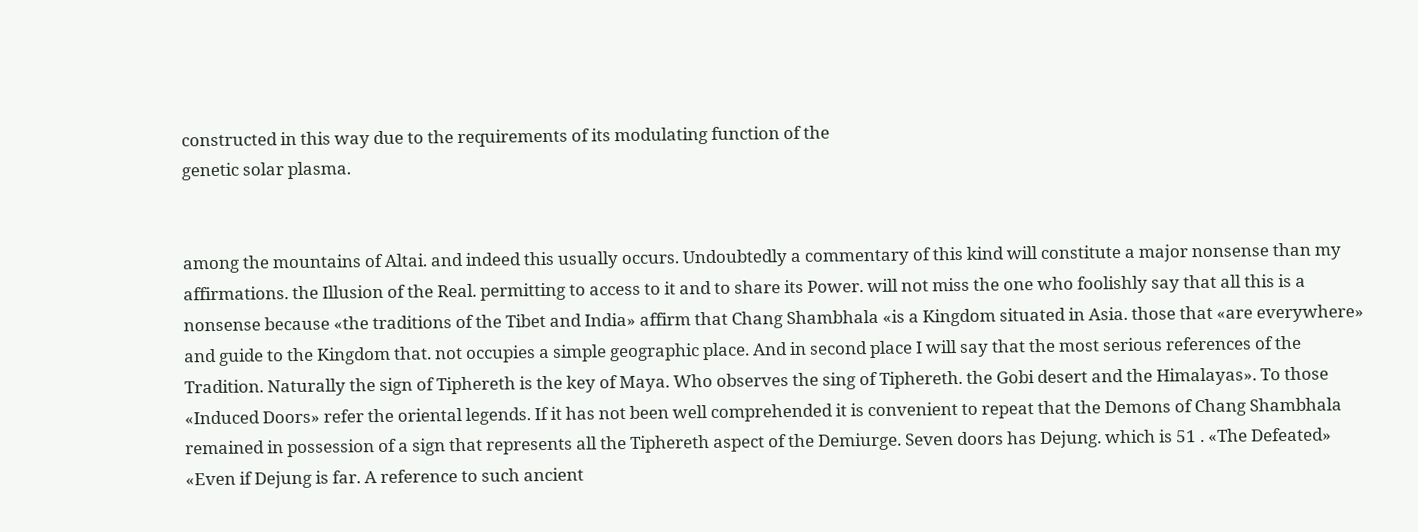constructed in this way due to the requirements of its modulating function of the
genetic solar plasma.


among the mountains of Altai. and indeed this usually occurs. Undoubtedly a commentary of this kind will constitute a major nonsense than my affirmations. the Illusion of the Real. permitting to access to it and to share its Power. will not miss the one who foolishly say that all this is a nonsense because «the traditions of the Tibet and India» affirm that Chang Shambhala «is a Kingdom situated in Asia. those that «are everywhere» and guide to the Kingdom that. not occupies a simple geographic place. And in second place I will say that the most serious references of the Tradition. Naturally the sign of Tiphereth is the key of Maya. Who observes the sing of Tiphereth. the Gobi desert and the Himalayas». To those «Induced Doors» refer the oriental legends. If it has not been well comprehended it is convenient to repeat that the Demons of Chang Shambhala remained in possession of a sign that represents all the Tiphereth aspect of the Demiurge. Seven doors has Dejung. which is 51 . «The Defeated» «Even if Dejung is far. A reference to such ancient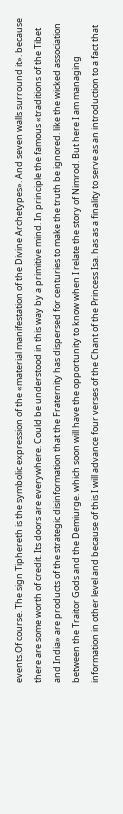events.Of course. The sign Tiphereth is the symbolic expression of the «material manifestation of the Divine Archetypes». And seven walls surround it». because there are some worth of credit. Its doors are everywhere. Could be understood in this way by a primitive mind. In principle the famous «traditions of the Tibet and India» are products of the strategic disinformation that the Fraternity has dispersed for centuries to make the truth be ignored. like the wicked association between the Traitor Gods and the Demiurge. which soon will have the opportunity to know when I relate the story of Nimrod. But here I am managing information in other level and because of this I will advance four verses of the Chant of the Princess Isa. has as a finality to serve as an introduction to a fact that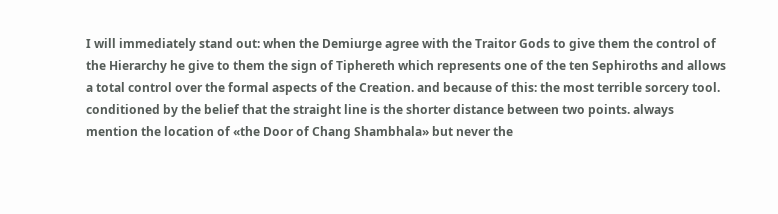I will immediately stand out: when the Demiurge agree with the Traitor Gods to give them the control of the Hierarchy he give to them the sign of Tiphereth which represents one of the ten Sephiroths and allows a total control over the formal aspects of the Creation. and because of this: the most terrible sorcery tool. conditioned by the belief that the straight line is the shorter distance between two points. always mention the location of «the Door of Chang Shambhala» but never the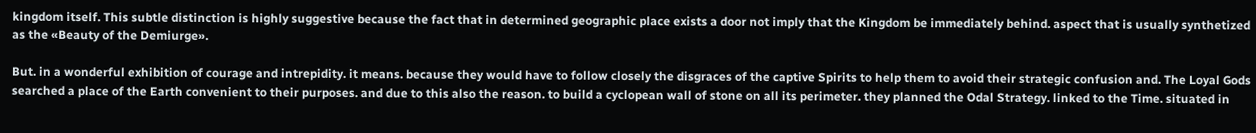kingdom itself. This subtle distinction is highly suggestive because the fact that in determined geographic place exists a door not imply that the Kingdom be immediately behind. aspect that is usually synthetized as the «Beauty of the Demiurge».

But. in a wonderful exhibition of courage and intrepidity. it means. because they would have to follow closely the disgraces of the captive Spirits to help them to avoid their strategic confusion and. The Loyal Gods searched a place of the Earth convenient to their purposes. and due to this also the reason. to build a cyclopean wall of stone on all its perimeter. they planned the Odal Strategy. linked to the Time. situated in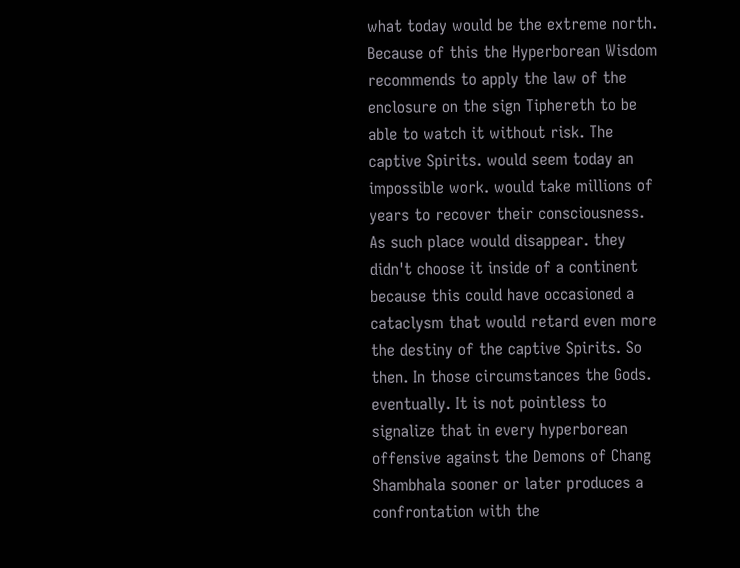what today would be the extreme north. Because of this the Hyperborean Wisdom recommends to apply the law of the enclosure on the sign Tiphereth to be able to watch it without risk. The captive Spirits. would seem today an impossible work. would take millions of years to recover their consciousness. As such place would disappear. they didn't choose it inside of a continent because this could have occasioned a cataclysm that would retard even more the destiny of the captive Spirits. So then. In those circumstances the Gods. eventually. It is not pointless to signalize that in every hyperborean offensive against the Demons of Chang Shambhala sooner or later produces a confrontation with the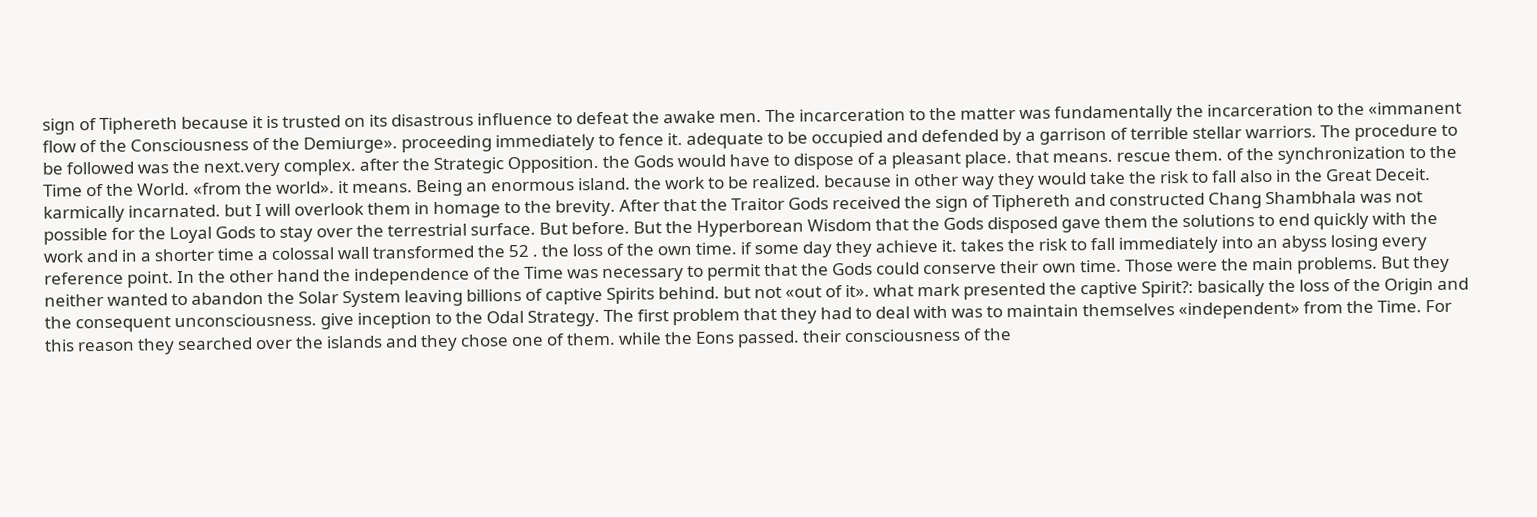sign of Tiphereth because it is trusted on its disastrous influence to defeat the awake men. The incarceration to the matter was fundamentally the incarceration to the «immanent flow of the Consciousness of the Demiurge». proceeding immediately to fence it. adequate to be occupied and defended by a garrison of terrible stellar warriors. The procedure to be followed was the next.very complex. after the Strategic Opposition. the Gods would have to dispose of a pleasant place. that means. rescue them. of the synchronization to the Time of the World. «from the world». it means. Being an enormous island. the work to be realized. because in other way they would take the risk to fall also in the Great Deceit. karmically incarnated. but I will overlook them in homage to the brevity. After that the Traitor Gods received the sign of Tiphereth and constructed Chang Shambhala was not possible for the Loyal Gods to stay over the terrestrial surface. But before. But the Hyperborean Wisdom that the Gods disposed gave them the solutions to end quickly with the work and in a shorter time a colossal wall transformed the 52 . the loss of the own time. if some day they achieve it. takes the risk to fall immediately into an abyss losing every reference point. In the other hand the independence of the Time was necessary to permit that the Gods could conserve their own time. Those were the main problems. But they neither wanted to abandon the Solar System leaving billions of captive Spirits behind. but not «out of it». what mark presented the captive Spirit?: basically the loss of the Origin and the consequent unconsciousness. give inception to the Odal Strategy. The first problem that they had to deal with was to maintain themselves «independent» from the Time. For this reason they searched over the islands and they chose one of them. while the Eons passed. their consciousness of the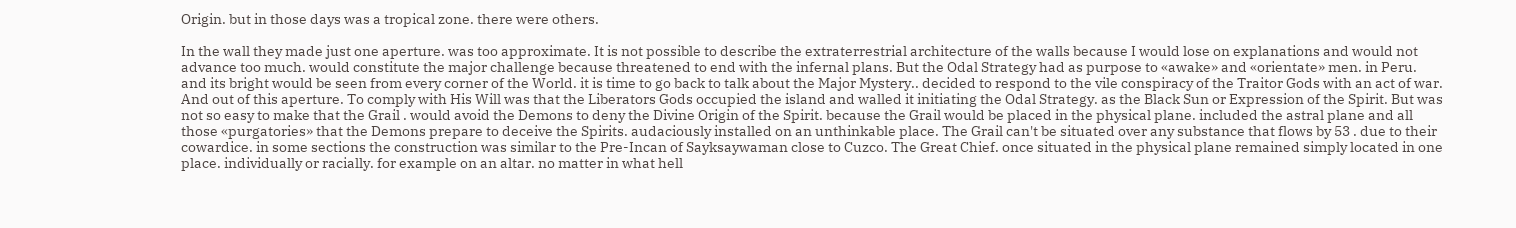Origin. but in those days was a tropical zone. there were others.

In the wall they made just one aperture. was too approximate. It is not possible to describe the extraterrestrial architecture of the walls because I would lose on explanations and would not advance too much. would constitute the major challenge because threatened to end with the infernal plans. But the Odal Strategy had as purpose to «awake» and «orientate» men. in Peru. and its bright would be seen from every corner of the World. it is time to go back to talk about the Major Mystery.. decided to respond to the vile conspiracy of the Traitor Gods with an act of war. And out of this aperture. To comply with His Will was that the Liberators Gods occupied the island and walled it initiating the Odal Strategy. as the Black Sun or Expression of the Spirit. But was not so easy to make that the Grail . would avoid the Demons to deny the Divine Origin of the Spirit. because the Grail would be placed in the physical plane. included the astral plane and all those «purgatories» that the Demons prepare to deceive the Spirits. audaciously installed on an unthinkable place. The Grail can't be situated over any substance that flows by 53 . due to their cowardice. in some sections the construction was similar to the Pre-Incan of Sayksaywaman close to Cuzco. The Great Chief. once situated in the physical plane remained simply located in one place. individually or racially. for example on an altar. no matter in what hell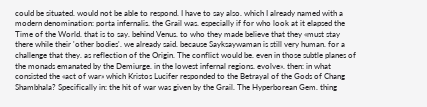could be situated. would not be able to respond. I have to say also. which I already named with a modern denomination: porta infernalis. the Grail was. especially if for who look at it elapsed the Time of the World. that is to say. behind Venus. to who they made believe that they «must stay there while their 'other bodies'. we already said. because Sayksaywaman is still very human. for a challenge that they. as reflection of the Origin. The conflict would be. even in those subtle planes of the monads emanated by the Demiurge. in the lowest infernal regions. evolve». then: in what consisted the «act of war» which Kristos Lucifer responded to the Betrayal of the Gods of Chang Shambhala? Specifically in: the hit of war was given by the Grail. The Hyperborean Gem. thing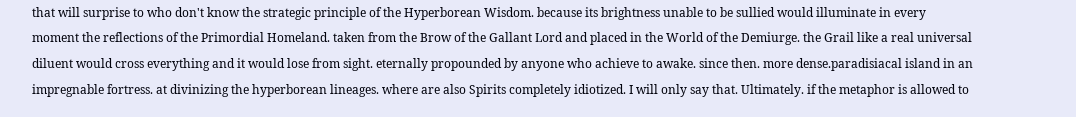that will surprise to who don't know the strategic principle of the Hyperborean Wisdom. because its brightness unable to be sullied would illuminate in every moment the reflections of the Primordial Homeland. taken from the Brow of the Gallant Lord and placed in the World of the Demiurge. the Grail like a real universal diluent would cross everything and it would lose from sight. eternally propounded by anyone who achieve to awake. since then. more dense.paradisiacal island in an impregnable fortress. at divinizing the hyperborean lineages. where are also Spirits completely idiotized. I will only say that. Ultimately. if the metaphor is allowed to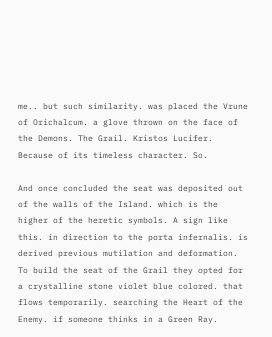me.. but such similarity. was placed the Vrune of Orichalcum. a glove thrown on the face of the Demons. The Grail. Kristos Lucifer. Because of its timeless character. So.

And once concluded the seat was deposited out of the walls of the Island. which is the higher of the heretic symbols. A sign like this. in direction to the porta infernalis. is derived previous mutilation and deformation. To build the seat of the Grail they opted for a crystalline stone violet blue colored. that flows temporarily. searching the Heart of the Enemy. if someone thinks in a Green Ray.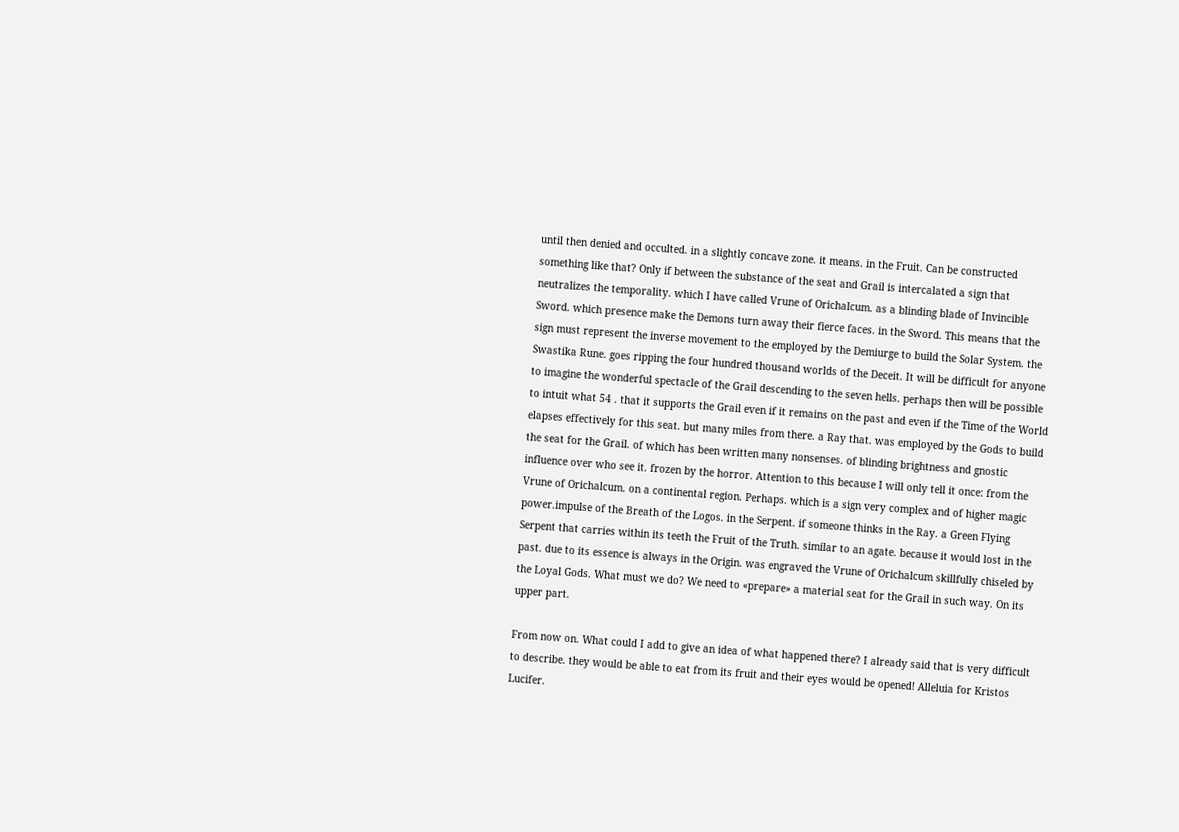until then denied and occulted. in a slightly concave zone. it means. in the Fruit. Can be constructed something like that? Only if between the substance of the seat and Grail is intercalated a sign that neutralizes the temporality. which I have called Vrune of Orichalcum. as a blinding blade of Invincible Sword. which presence make the Demons turn away their fierce faces. in the Sword. This means that the sign must represent the inverse movement to the employed by the Demiurge to build the Solar System. the Swastika Rune. goes ripping the four hundred thousand worlds of the Deceit. It will be difficult for anyone to imagine the wonderful spectacle of the Grail descending to the seven hells. perhaps then will be possible to intuit what 54 . that it supports the Grail even if it remains on the past and even if the Time of the World elapses effectively for this seat. but many miles from there. a Ray that. was employed by the Gods to build the seat for the Grail. of which has been written many nonsenses. of blinding brightness and gnostic influence over who see it. frozen by the horror. Attention to this because I will only tell it once: from the Vrune of Orichalcum. on a continental region. Perhaps. which is a sign very complex and of higher magic power.impulse of the Breath of the Logos. in the Serpent. if someone thinks in the Ray. a Green Flying Serpent that carries within its teeth the Fruit of the Truth. similar to an agate. because it would lost in the past. due to its essence is always in the Origin. was engraved the Vrune of Orichalcum skillfully chiseled by the Loyal Gods. What must we do? We need to «prepare» a material seat for the Grail in such way. On its upper part.

From now on. What could I add to give an idea of what happened there? I already said that is very difficult to describe. they would be able to eat from its fruit and their eyes would be opened! Alleluia for Kristos Lucifer.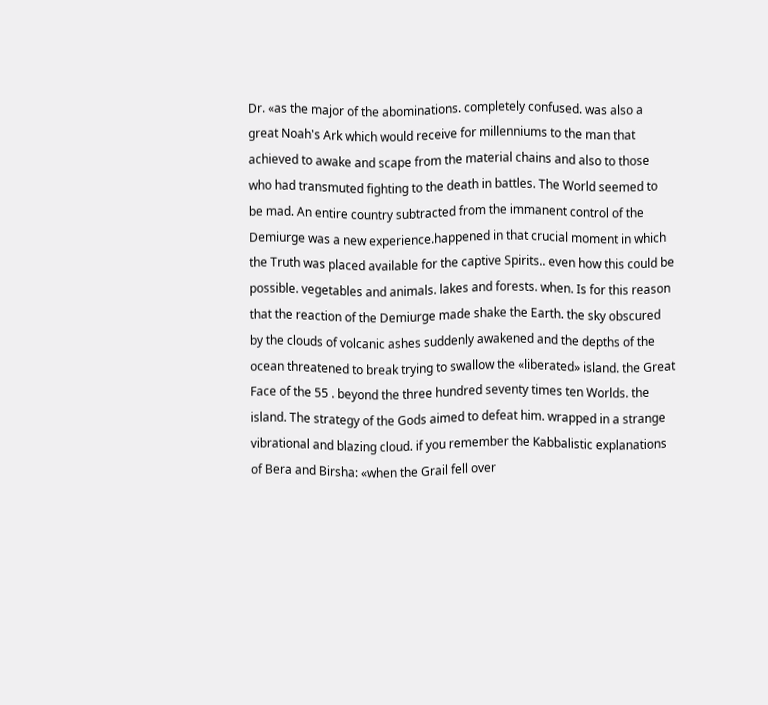Dr. «as the major of the abominations. completely confused. was also a great Noah's Ark which would receive for millenniums to the man that achieved to awake and scape from the material chains and also to those who had transmuted fighting to the death in battles. The World seemed to be mad. An entire country subtracted from the immanent control of the Demiurge was a new experience.happened in that crucial moment in which the Truth was placed available for the captive Spirits.. even how this could be possible. vegetables and animals. lakes and forests. when. Is for this reason that the reaction of the Demiurge made shake the Earth. the sky obscured by the clouds of volcanic ashes suddenly awakened and the depths of the ocean threatened to break trying to swallow the «liberated» island. the Great Face of the 55 . beyond the three hundred seventy times ten Worlds. the island. The strategy of the Gods aimed to defeat him. wrapped in a strange vibrational and blazing cloud. if you remember the Kabbalistic explanations of Bera and Birsha: «when the Grail fell over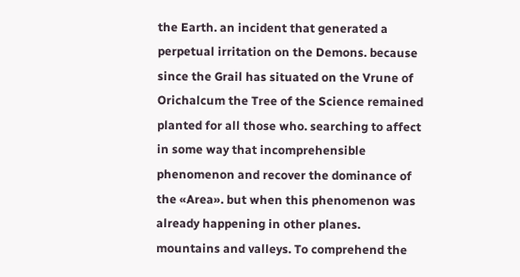the Earth. an incident that generated a perpetual irritation on the Demons. because since the Grail has situated on the Vrune of Orichalcum the Tree of the Science remained planted for all those who. searching to affect in some way that incomprehensible phenomenon and recover the dominance of the «Area». but when this phenomenon was already happening in other planes. mountains and valleys. To comprehend the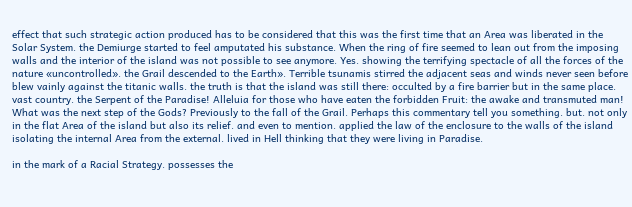effect that such strategic action produced has to be considered that this was the first time that an Area was liberated in the Solar System. the Demiurge started to feel amputated his substance. When the ring of fire seemed to lean out from the imposing walls and the interior of the island was not possible to see anymore. Yes. showing the terrifying spectacle of all the forces of the nature «uncontrolled». the Grail descended to the Earth». Terrible tsunamis stirred the adjacent seas and winds never seen before blew vainly against the titanic walls. the truth is that the island was still there: occulted by a fire barrier but in the same place. vast country. the Serpent of the Paradise! Alleluia for those who have eaten the forbidden Fruit: the awake and transmuted man! What was the next step of the Gods? Previously to the fall of the Grail. Perhaps this commentary tell you something. but. not only in the flat Area of the island but also its relief. and even to mention. applied the law of the enclosure to the walls of the island isolating the internal Area from the external. lived in Hell thinking that they were living in Paradise.

in the mark of a Racial Strategy. possesses the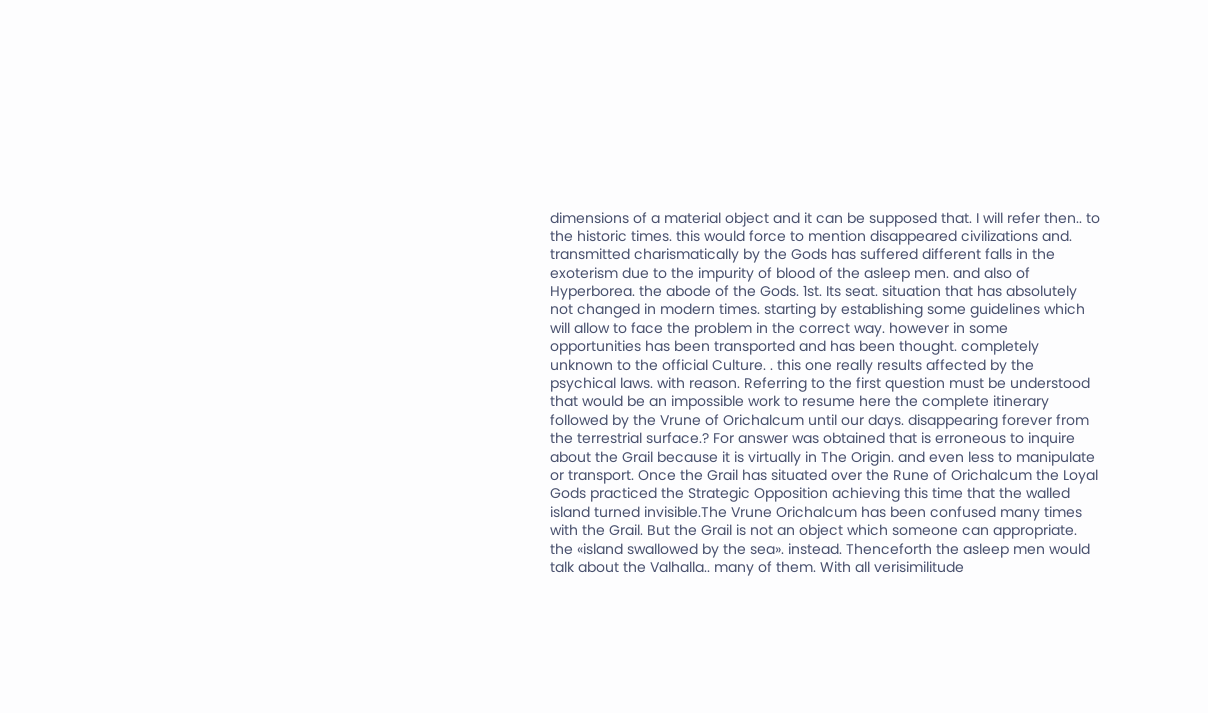dimensions of a material object and it can be supposed that. I will refer then.. to the historic times. this would force to mention disappeared civilizations and. transmitted charismatically by the Gods has suffered different falls in the exoterism due to the impurity of blood of the asleep men. and also of Hyperborea. the abode of the Gods. 1st. Its seat. situation that has absolutely not changed in modern times. starting by establishing some guidelines which will allow to face the problem in the correct way. however in some opportunities has been transported and has been thought. completely unknown to the official Culture. . this one really results affected by the psychical laws. with reason. Referring to the first question must be understood that would be an impossible work to resume here the complete itinerary followed by the Vrune of Orichalcum until our days. disappearing forever from the terrestrial surface.? For answer was obtained that is erroneous to inquire about the Grail because it is virtually in The Origin. and even less to manipulate or transport. Once the Grail has situated over the Rune of Orichalcum the Loyal Gods practiced the Strategic Opposition achieving this time that the walled island turned invisible.The Vrune Orichalcum has been confused many times with the Grail. But the Grail is not an object which someone can appropriate. the «island swallowed by the sea». instead. Thenceforth the asleep men would talk about the Valhalla.. many of them. With all verisimilitude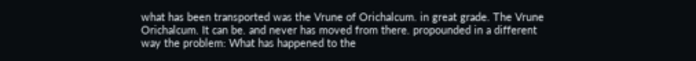what has been transported was the Vrune of Orichalcum. in great grade. The Vrune Orichalcum. It can be. and never has moved from there. propounded in a different way the problem: What has happened to the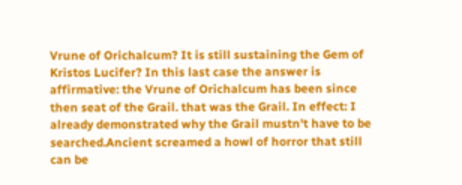Vrune of Orichalcum? It is still sustaining the Gem of Kristos Lucifer? In this last case the answer is affirmative: the Vrune of Orichalcum has been since then seat of the Grail. that was the Grail. In effect: I already demonstrated why the Grail mustn't have to be searched.Ancient screamed a howl of horror that still can be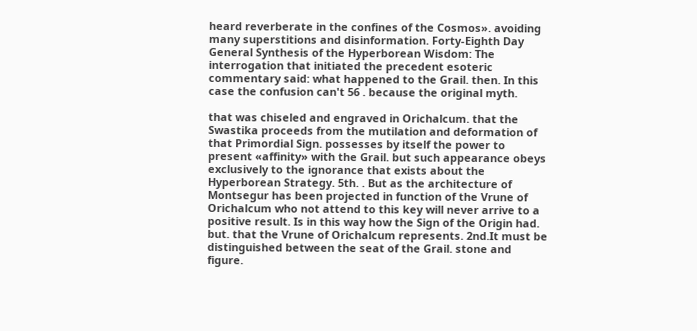heard reverberate in the confines of the Cosmos». avoiding many superstitions and disinformation. Forty-Eighth Day General Synthesis of the Hyperborean Wisdom: The interrogation that initiated the precedent esoteric commentary said: what happened to the Grail. then. In this case the confusion can't 56 . because the original myth.

that was chiseled and engraved in Orichalcum. that the Swastika proceeds from the mutilation and deformation of that Primordial Sign. possesses by itself the power to present «affinity» with the Grail. but such appearance obeys exclusively to the ignorance that exists about the Hyperborean Strategy. 5th. . But as the architecture of Montsegur has been projected in function of the Vrune of Orichalcum who not attend to this key will never arrive to a positive result. Is in this way how the Sign of the Origin had. but. that the Vrune of Orichalcum represents. 2nd.It must be distinguished between the seat of the Grail. stone and figure.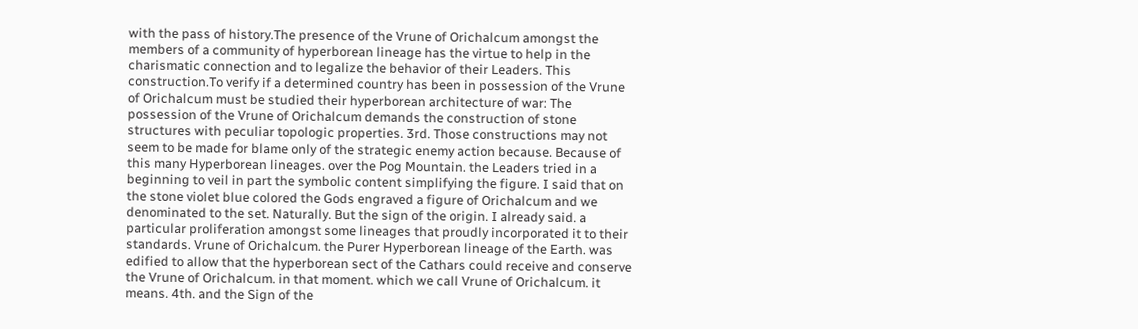with the pass of history.The presence of the Vrune of Orichalcum amongst the members of a community of hyperborean lineage has the virtue to help in the charismatic connection and to legalize the behavior of their Leaders. This construction.To verify if a determined country has been in possession of the Vrune of Orichalcum must be studied their hyperborean architecture of war: The possession of the Vrune of Orichalcum demands the construction of stone structures with peculiar topologic properties. 3rd. Those constructions may not seem to be made for blame only of the strategic enemy action because. Because of this many Hyperborean lineages. over the Pog Mountain. the Leaders tried in a beginning to veil in part the symbolic content simplifying the figure. I said that on the stone violet blue colored the Gods engraved a figure of Orichalcum and we denominated to the set. Naturally. But the sign of the origin. I already said. a particular proliferation amongst some lineages that proudly incorporated it to their standards. Vrune of Orichalcum. the Purer Hyperborean lineage of the Earth. was edified to allow that the hyperborean sect of the Cathars could receive and conserve the Vrune of Orichalcum. in that moment. which we call Vrune of Orichalcum. it means. 4th. and the Sign of the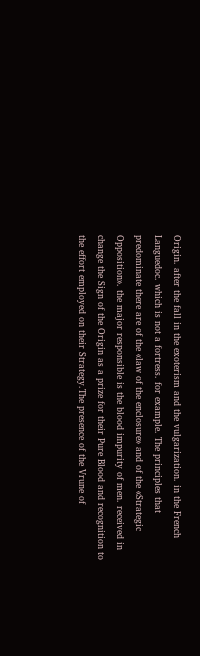Origin. after the fall in the exoterism and the vulgarization. in the French Languedoc. which is not a fortress. for example. The principles that predominate there are of the «law of the enclosure» and of the «Strategic Opposition». the major responsible is the blood impurity of men. received in change the Sign of the Origin as a prize for their Pure Blood and recognition to the effort employed on their Strategy.The presence of the Vrune of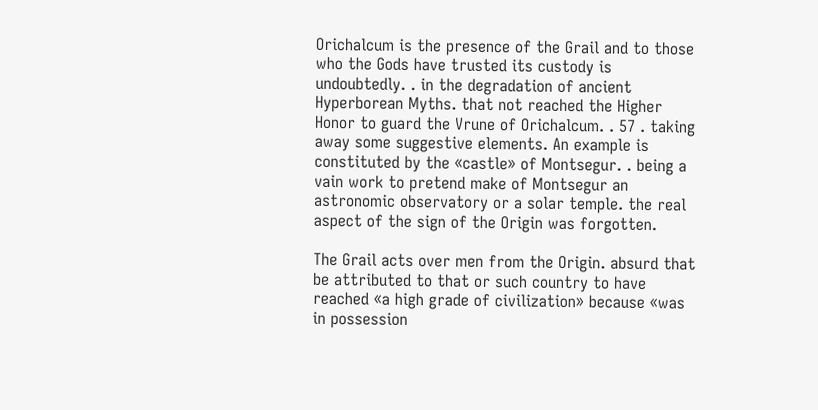Orichalcum is the presence of the Grail and to those who the Gods have trusted its custody is undoubtedly. . in the degradation of ancient Hyperborean Myths. that not reached the Higher Honor to guard the Vrune of Orichalcum. . 57 . taking away some suggestive elements. An example is constituted by the «castle» of Montsegur. . being a vain work to pretend make of Montsegur an astronomic observatory or a solar temple. the real aspect of the sign of the Origin was forgotten.

The Grail acts over men from the Origin. absurd that be attributed to that or such country to have reached «a high grade of civilization» because «was in possession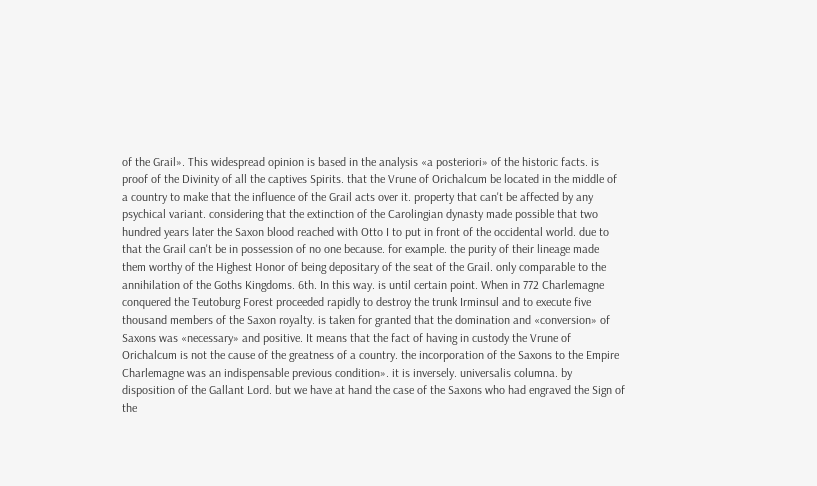of the Grail». This widespread opinion is based in the analysis «a posteriori» of the historic facts. is proof of the Divinity of all the captives Spirits. that the Vrune of Orichalcum be located in the middle of a country to make that the influence of the Grail acts over it. property that can't be affected by any psychical variant. considering that the extinction of the Carolingian dynasty made possible that two hundred years later the Saxon blood reached with Otto I to put in front of the occidental world. due to that the Grail can't be in possession of no one because. for example. the purity of their lineage made them worthy of the Highest Honor of being depositary of the seat of the Grail. only comparable to the annihilation of the Goths Kingdoms. 6th. In this way. is until certain point. When in 772 Charlemagne conquered the Teutoburg Forest proceeded rapidly to destroy the trunk Irminsul and to execute five thousand members of the Saxon royalty. is taken for granted that the domination and «conversion» of Saxons was «necessary» and positive. It means that the fact of having in custody the Vrune of Orichalcum is not the cause of the greatness of a country. the incorporation of the Saxons to the Empire Charlemagne was an indispensable previous condition». it is inversely. universalis columna. by disposition of the Gallant Lord. but we have at hand the case of the Saxons who had engraved the Sign of the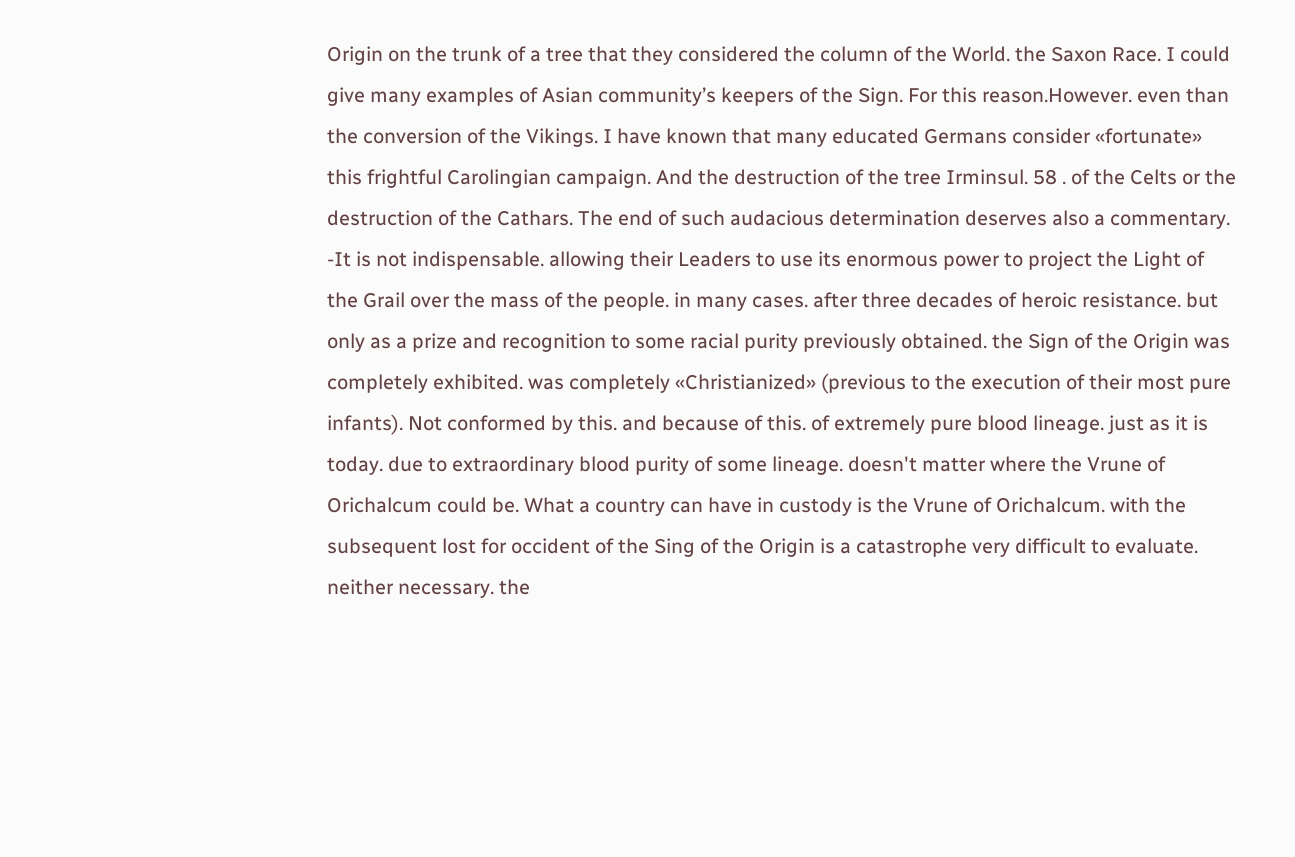Origin on the trunk of a tree that they considered the column of the World. the Saxon Race. I could give many examples of Asian community’s keepers of the Sign. For this reason.However. even than the conversion of the Vikings. I have known that many educated Germans consider «fortunate» this frightful Carolingian campaign. And the destruction of the tree Irminsul. 58 . of the Celts or the destruction of the Cathars. The end of such audacious determination deserves also a commentary. -It is not indispensable. allowing their Leaders to use its enormous power to project the Light of the Grail over the mass of the people. in many cases. after three decades of heroic resistance. but only as a prize and recognition to some racial purity previously obtained. the Sign of the Origin was completely exhibited. was completely «Christianized» (previous to the execution of their most pure infants). Not conformed by this. and because of this. of extremely pure blood lineage. just as it is today. due to extraordinary blood purity of some lineage. doesn't matter where the Vrune of Orichalcum could be. What a country can have in custody is the Vrune of Orichalcum. with the subsequent lost for occident of the Sing of the Origin is a catastrophe very difficult to evaluate. neither necessary. the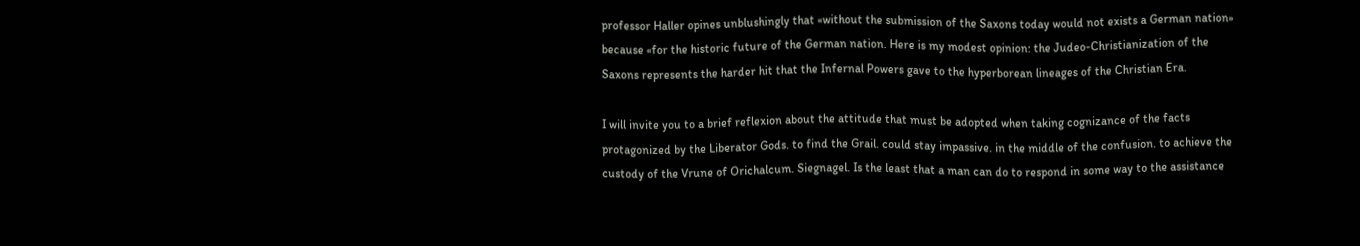professor Haller opines unblushingly that «without the submission of the Saxons today would not exists a German nation» because «for the historic future of the German nation. Here is my modest opinion: the Judeo-Christianization of the Saxons represents the harder hit that the Infernal Powers gave to the hyperborean lineages of the Christian Era.

I will invite you to a brief reflexion about the attitude that must be adopted when taking cognizance of the facts protagonized by the Liberator Gods. to find the Grail. could stay impassive. in the middle of the confusion. to achieve the custody of the Vrune of Orichalcum. Siegnagel. Is the least that a man can do to respond in some way to the assistance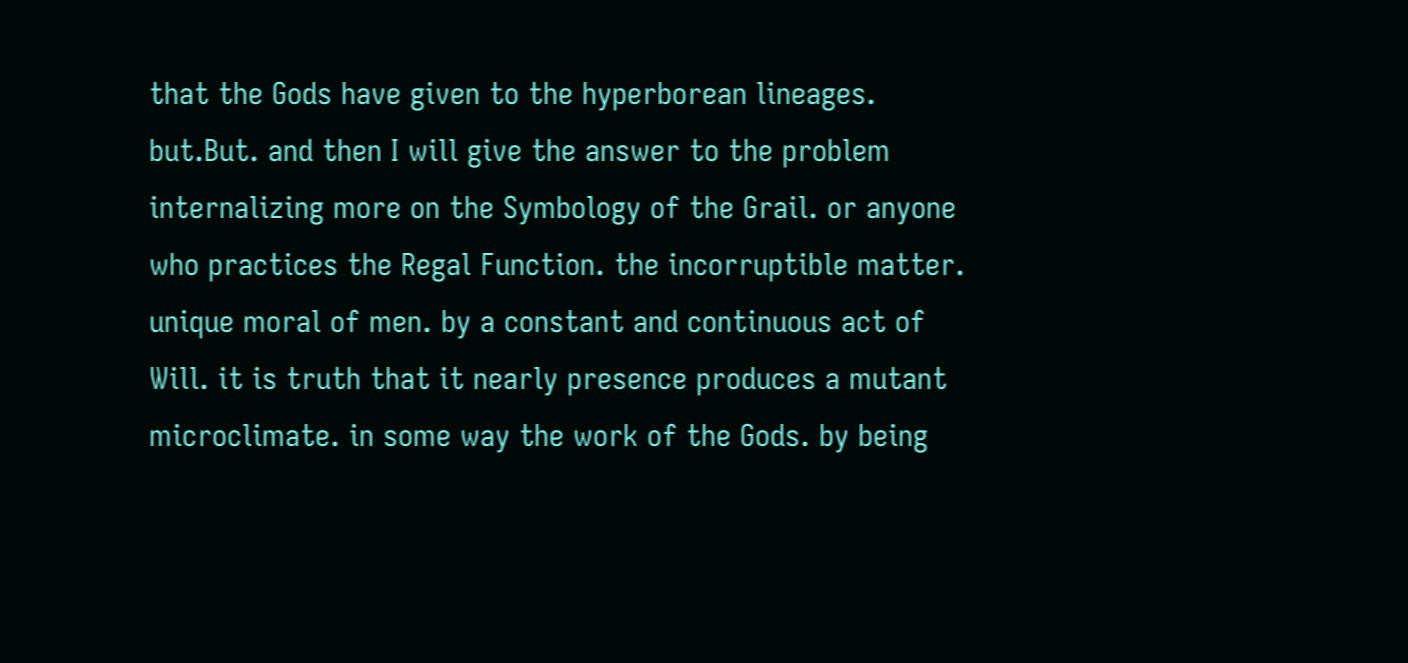that the Gods have given to the hyperborean lineages. but.But. and then I will give the answer to the problem internalizing more on the Symbology of the Grail. or anyone who practices the Regal Function. the incorruptible matter. unique moral of men. by a constant and continuous act of Will. it is truth that it nearly presence produces a mutant microclimate. in some way the work of the Gods. by being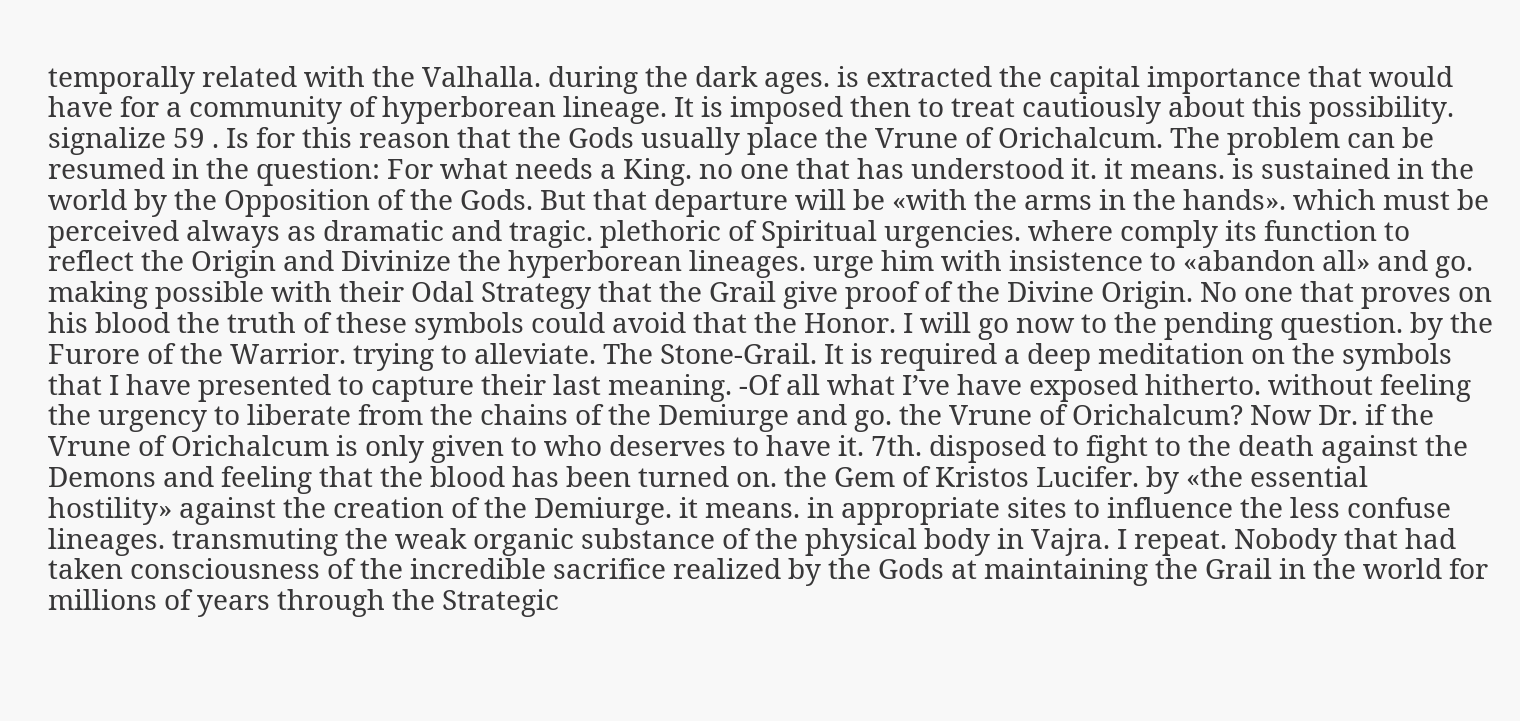temporally related with the Valhalla. during the dark ages. is extracted the capital importance that would have for a community of hyperborean lineage. It is imposed then to treat cautiously about this possibility. signalize 59 . Is for this reason that the Gods usually place the Vrune of Orichalcum. The problem can be resumed in the question: For what needs a King. no one that has understood it. it means. is sustained in the world by the Opposition of the Gods. But that departure will be «with the arms in the hands». which must be perceived always as dramatic and tragic. plethoric of Spiritual urgencies. where comply its function to reflect the Origin and Divinize the hyperborean lineages. urge him with insistence to «abandon all» and go. making possible with their Odal Strategy that the Grail give proof of the Divine Origin. No one that proves on his blood the truth of these symbols could avoid that the Honor. I will go now to the pending question. by the Furore of the Warrior. trying to alleviate. The Stone-Grail. It is required a deep meditation on the symbols that I have presented to capture their last meaning. -Of all what I’ve have exposed hitherto. without feeling the urgency to liberate from the chains of the Demiurge and go. the Vrune of Orichalcum? Now Dr. if the Vrune of Orichalcum is only given to who deserves to have it. 7th. disposed to fight to the death against the Demons and feeling that the blood has been turned on. the Gem of Kristos Lucifer. by «the essential hostility» against the creation of the Demiurge. it means. in appropriate sites to influence the less confuse lineages. transmuting the weak organic substance of the physical body in Vajra. I repeat. Nobody that had taken consciousness of the incredible sacrifice realized by the Gods at maintaining the Grail in the world for millions of years through the Strategic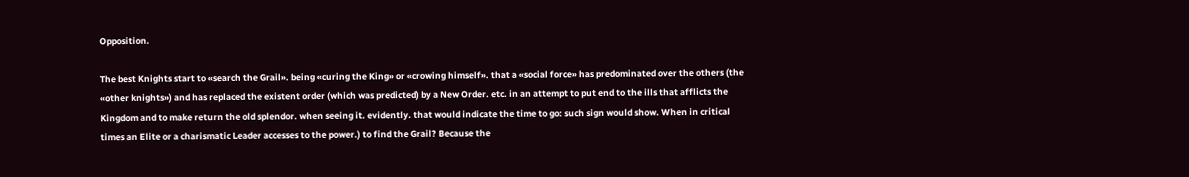Opposition.

The best Knights start to «search the Grail». being «curing the King» or «crowing himself». that a «social force» has predominated over the others (the «other knights») and has replaced the existent order (which was predicted) by a New Order. etc. in an attempt to put end to the ills that afflicts the Kingdom and to make return the old splendor. when seeing it. evidently. that would indicate the time to go: such sign would show. When in critical times an Elite or a charismatic Leader accesses to the power.) to find the Grail? Because the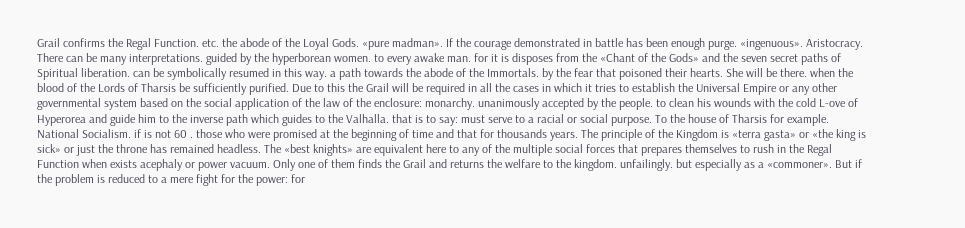Grail confirms the Regal Function. etc. the abode of the Loyal Gods. «pure madman». If the courage demonstrated in battle has been enough purge. «ingenuous». Aristocracy. There can be many interpretations. guided by the hyperborean women. to every awake man. for it is disposes from the «Chant of the Gods» and the seven secret paths of Spiritual liberation. can be symbolically resumed in this way. a path towards the abode of the Immortals. by the fear that poisoned their hearts. She will be there. when the blood of the Lords of Tharsis be sufficiently purified. Due to this the Grail will be required in all the cases in which it tries to establish the Universal Empire or any other governmental system based on the social application of the law of the enclosure: monarchy. unanimously accepted by the people. to clean his wounds with the cold L-ove of Hyperorea and guide him to the inverse path which guides to the Valhalla. that is to say: must serve to a racial or social purpose. To the house of Tharsis for example. National Socialism. if is not 60 . those who were promised at the beginning of time and that for thousands years. The principle of the Kingdom is «terra gasta» or «the king is sick» or just the throne has remained headless. The «best knights» are equivalent here to any of the multiple social forces that prepares themselves to rush in the Regal Function when exists acephaly or power vacuum. Only one of them finds the Grail and returns the welfare to the kingdom. unfailingly. but especially as a «commoner». But if the problem is reduced to a mere fight for the power: for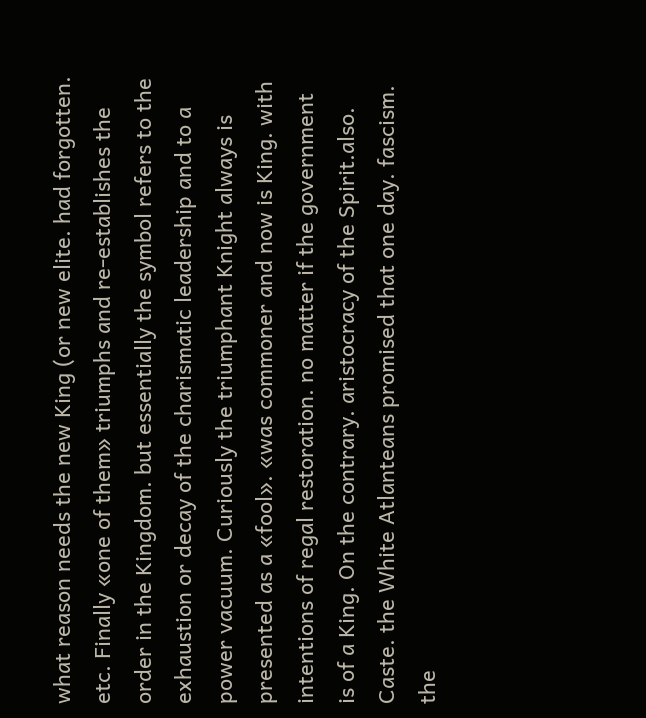what reason needs the new King (or new elite. had forgotten. etc. Finally «one of them» triumphs and re-establishes the order in the Kingdom. but essentially the symbol refers to the exhaustion or decay of the charismatic leadership and to a power vacuum. Curiously the triumphant Knight always is presented as a «fool». «was commoner and now is King. with intentions of regal restoration. no matter if the government is of a King. On the contrary. aristocracy of the Spirit.also. Caste. the White Atlanteans promised that one day. fascism. the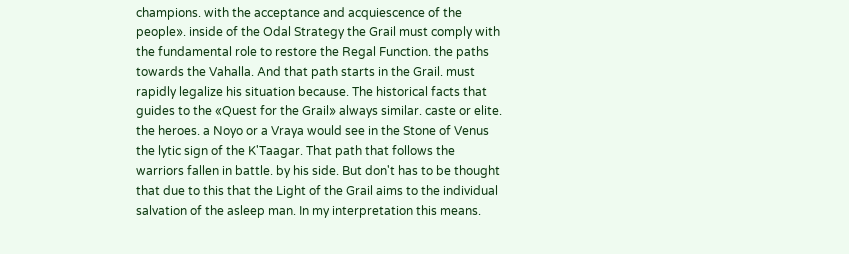champions. with the acceptance and acquiescence of the people». inside of the Odal Strategy the Grail must comply with the fundamental role to restore the Regal Function. the paths towards the Vahalla. And that path starts in the Grail. must rapidly legalize his situation because. The historical facts that guides to the «Quest for the Grail» always similar. caste or elite. the heroes. a Noyo or a Vraya would see in the Stone of Venus the lytic sign of the K'Taagar. That path that follows the warriors fallen in battle. by his side. But don't has to be thought that due to this that the Light of the Grail aims to the individual salvation of the asleep man. In my interpretation this means.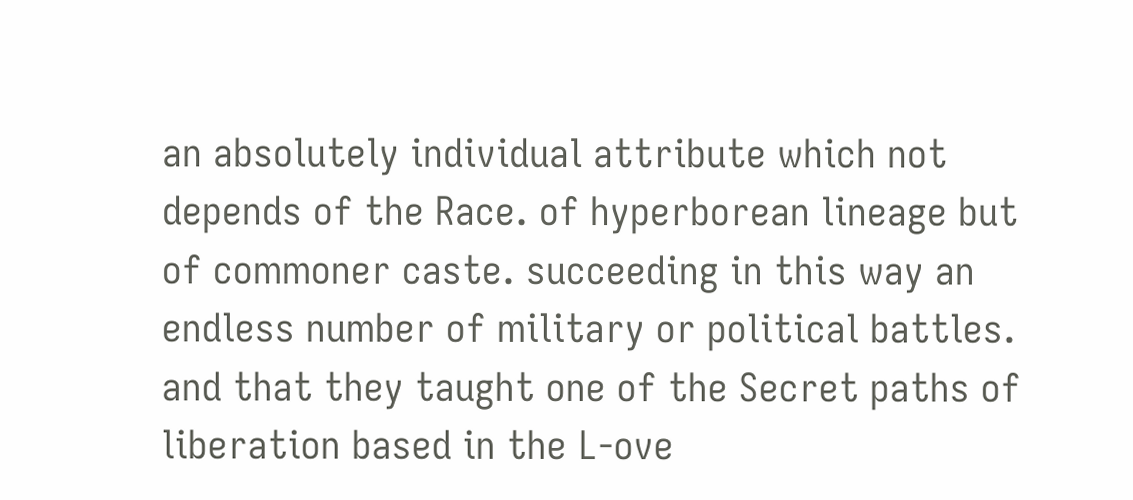an absolutely individual attribute which not depends of the Race. of hyperborean lineage but of commoner caste. succeeding in this way an endless number of military or political battles. and that they taught one of the Secret paths of liberation based in the L-ove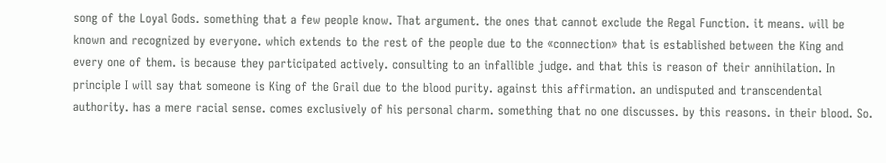song of the Loyal Gods. something that a few people know. That argument. the ones that cannot exclude the Regal Function. it means. will be known and recognized by everyone. which extends to the rest of the people due to the «connection» that is established between the King and every one of them. is because they participated actively. consulting to an infallible judge. and that this is reason of their annihilation. In principle I will say that someone is King of the Grail due to the blood purity. against this affirmation. an undisputed and transcendental authority. has a mere racial sense. comes exclusively of his personal charm. something that no one discusses. by this reasons. in their blood. So.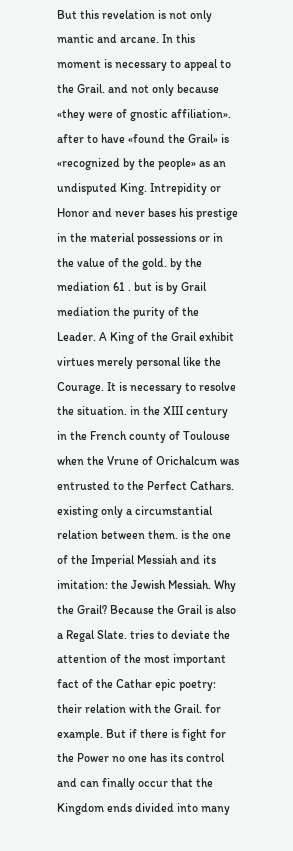But this revelation is not only mantic and arcane. In this moment is necessary to appeal to the Grail. and not only because «they were of gnostic affiliation». after to have «found the Grail» is «recognized by the people» as an undisputed King. Intrepidity or Honor and never bases his prestige in the material possessions or in the value of the gold. by the mediation 61 . but is by Grail mediation the purity of the Leader. A King of the Grail exhibit virtues merely personal like the Courage. It is necessary to resolve the situation. in the XIII century in the French county of Toulouse when the Vrune of Orichalcum was entrusted to the Perfect Cathars. existing only a circumstantial relation between them. is the one of the Imperial Messiah and its imitation: the Jewish Messiah. Why the Grail? Because the Grail is also a Regal Slate. tries to deviate the attention of the most important fact of the Cathar epic poetry: their relation with the Grail. for example. But if there is fight for the Power no one has its control and can finally occur that the Kingdom ends divided into many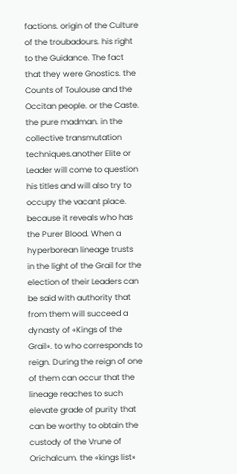factions. origin of the Culture of the troubadours. his right to the Guidance. The fact that they were Gnostics. the Counts of Toulouse and the Occitan people. or the Caste. the pure madman. in the collective transmutation techniques.another Elite or Leader will come to question his titles and will also try to occupy the vacant place. because it reveals who has the Purer Blood. When a hyperborean lineage trusts in the light of the Grail for the election of their Leaders can be said with authority that from them will succeed a dynasty of «Kings of the Grail». to who corresponds to reign. During the reign of one of them can occur that the lineage reaches to such elevate grade of purity that can be worthy to obtain the custody of the Vrune of Orichalcum. the «kings list»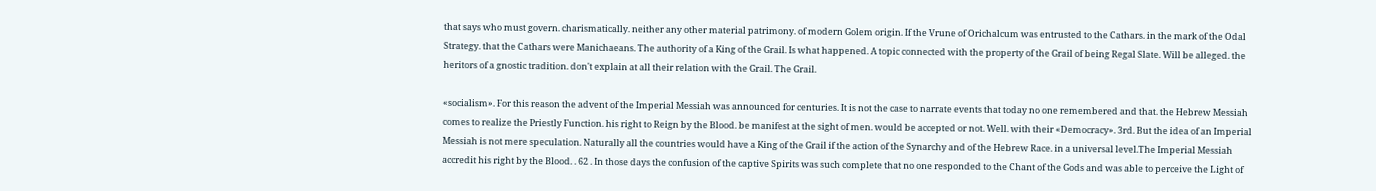that says who must govern. charismatically. neither any other material patrimony. of modern Golem origin. If the Vrune of Orichalcum was entrusted to the Cathars. in the mark of the Odal Strategy. that the Cathars were Manichaeans. The authority of a King of the Grail. Is what happened. A topic connected with the property of the Grail of being Regal Slate. Will be alleged. the heritors of a gnostic tradition. don't explain at all their relation with the Grail. The Grail.

«socialism». For this reason the advent of the Imperial Messiah was announced for centuries. It is not the case to narrate events that today no one remembered and that. the Hebrew Messiah comes to realize the Priestly Function. his right to Reign by the Blood. be manifest at the sight of men. would be accepted or not. Well. with their «Democracy». 3rd. But the idea of an Imperial Messiah is not mere speculation. Naturally all the countries would have a King of the Grail if the action of the Synarchy and of the Hebrew Race. in a universal level.The Imperial Messiah accredit his right by the Blood. . 62 . In those days the confusion of the captive Spirits was such complete that no one responded to the Chant of the Gods and was able to perceive the Light of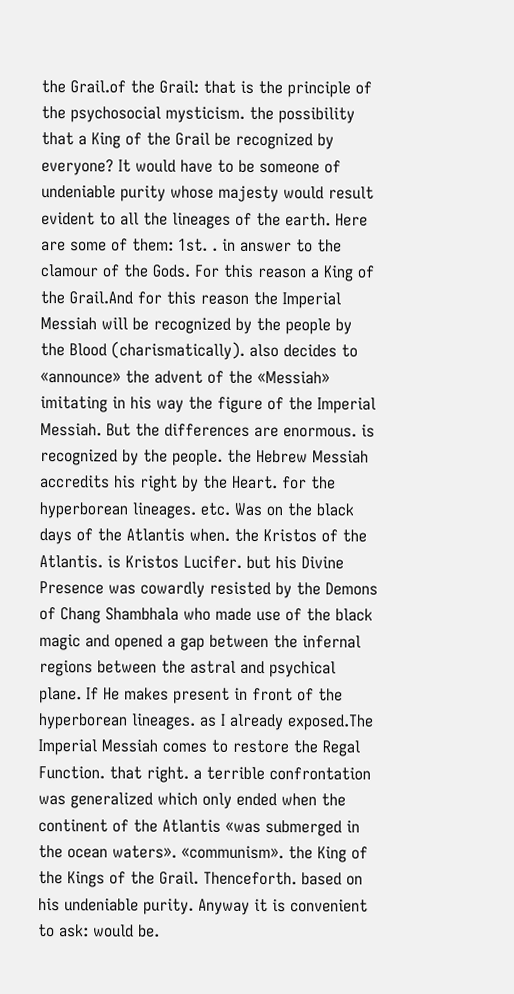the Grail.of the Grail: that is the principle of the psychosocial mysticism. the possibility that a King of the Grail be recognized by everyone? It would have to be someone of undeniable purity whose majesty would result evident to all the lineages of the earth. Here are some of them: 1st. . in answer to the clamour of the Gods. For this reason a King of the Grail.And for this reason the Imperial Messiah will be recognized by the people by the Blood (charismatically). also decides to «announce» the advent of the «Messiah» imitating in his way the figure of the Imperial Messiah. But the differences are enormous. is recognized by the people. the Hebrew Messiah accredits his right by the Heart. for the hyperborean lineages. etc. Was on the black days of the Atlantis when. the Kristos of the Atlantis. is Kristos Lucifer. but his Divine Presence was cowardly resisted by the Demons of Chang Shambhala who made use of the black magic and opened a gap between the infernal regions between the astral and psychical plane. If He makes present in front of the hyperborean lineages. as I already exposed.The Imperial Messiah comes to restore the Regal Function. that right. a terrible confrontation was generalized which only ended when the continent of the Atlantis «was submerged in the ocean waters». «communism». the King of the Kings of the Grail. Thenceforth. based on his undeniable purity. Anyway it is convenient to ask: would be.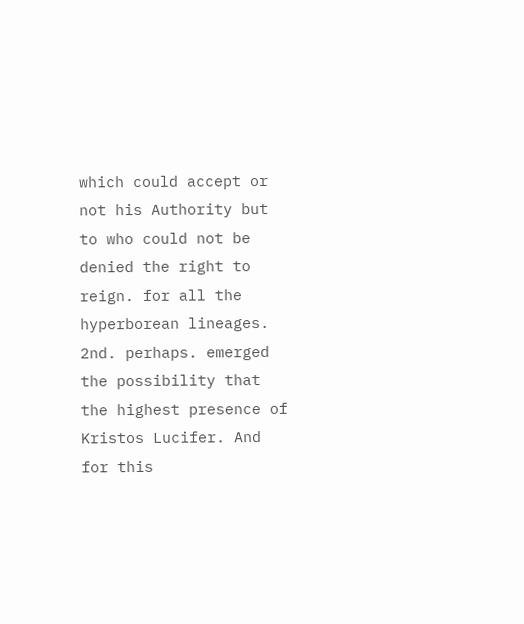which could accept or not his Authority but to who could not be denied the right to reign. for all the hyperborean lineages. 2nd. perhaps. emerged the possibility that the highest presence of Kristos Lucifer. And for this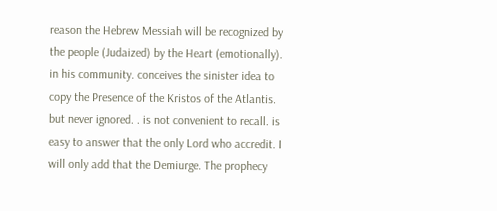reason the Hebrew Messiah will be recognized by the people (Judaized) by the Heart (emotionally). in his community. conceives the sinister idea to copy the Presence of the Kristos of the Atlantis. but never ignored. . is not convenient to recall. is easy to answer that the only Lord who accredit. I will only add that the Demiurge. The prophecy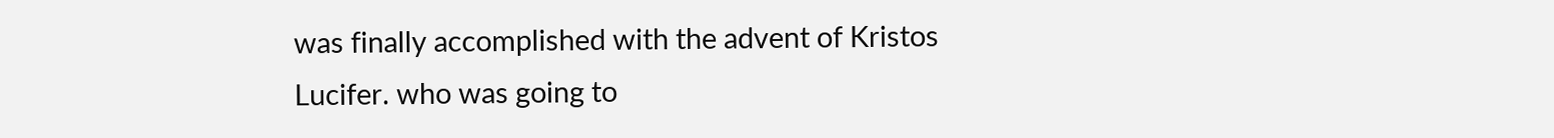was finally accomplished with the advent of Kristos Lucifer. who was going to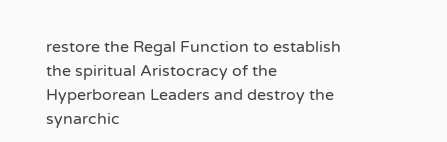restore the Regal Function to establish the spiritual Aristocracy of the Hyperborean Leaders and destroy the synarchic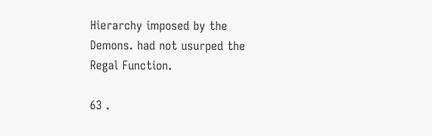Hierarchy imposed by the Demons. had not usurped the Regal Function.

63 .